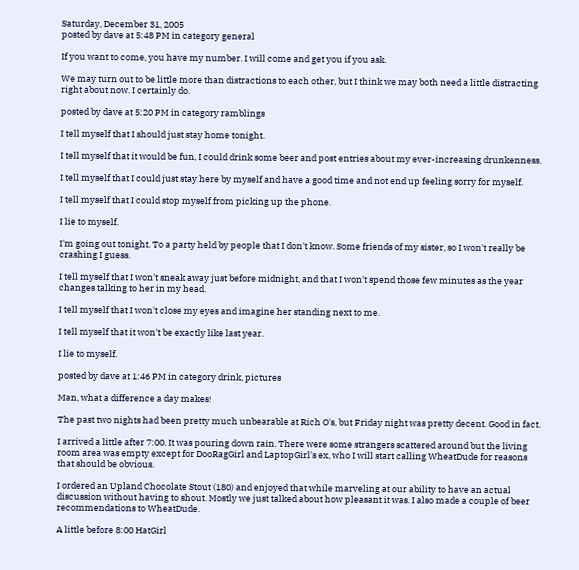Saturday, December 31, 2005
posted by dave at 5:48 PM in category general

If you want to come, you have my number. I will come and get you if you ask.

We may turn out to be little more than distractions to each other, but I think we may both need a little distracting right about now. I certainly do.

posted by dave at 5:20 PM in category ramblings

I tell myself that I should just stay home tonight.

I tell myself that it would be fun, I could drink some beer and post entries about my ever-increasing drunkenness.

I tell myself that I could just stay here by myself and have a good time and not end up feeling sorry for myself.

I tell myself that I could stop myself from picking up the phone.

I lie to myself.

I'm going out tonight. To a party held by people that I don't know. Some friends of my sister, so I won't really be crashing I guess.

I tell myself that I won't sneak away just before midnight, and that I won't spend those few minutes as the year changes talking to her in my head.

I tell myself that I won't close my eyes and imagine her standing next to me.

I tell myself that it won't be exactly like last year.

I lie to myself.

posted by dave at 1:46 PM in category drink, pictures

Man, what a difference a day makes!

The past two nights had been pretty much unbearable at Rich O's, but Friday night was pretty decent. Good in fact.

I arrived a little after 7:00. It was pouring down rain. There were some strangers scattered around but the living room area was empty except for DooRagGirl and LaptopGirl's ex, who I will start calling WheatDude for reasons that should be obvious.

I ordered an Upland Chocolate Stout (180) and enjoyed that while marveling at our ability to have an actual discussion without having to shout. Mostly we just talked about how pleasant it was. I also made a couple of beer recommendations to WheatDude.

A little before 8:00 HatGirl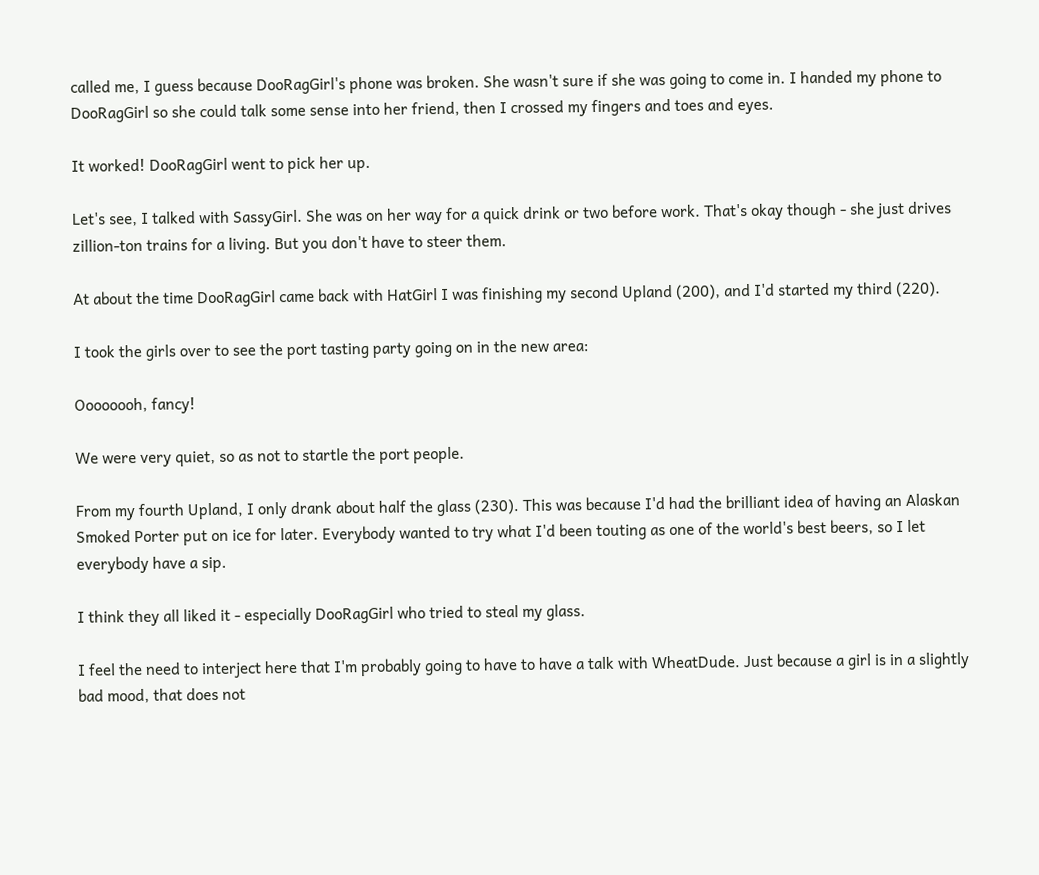called me, I guess because DooRagGirl's phone was broken. She wasn't sure if she was going to come in. I handed my phone to DooRagGirl so she could talk some sense into her friend, then I crossed my fingers and toes and eyes.

It worked! DooRagGirl went to pick her up.

Let's see, I talked with SassyGirl. She was on her way for a quick drink or two before work. That's okay though - she just drives zillion-ton trains for a living. But you don't have to steer them.

At about the time DooRagGirl came back with HatGirl I was finishing my second Upland (200), and I'd started my third (220).

I took the girls over to see the port tasting party going on in the new area:

Oooooooh, fancy!

We were very quiet, so as not to startle the port people.

From my fourth Upland, I only drank about half the glass (230). This was because I'd had the brilliant idea of having an Alaskan Smoked Porter put on ice for later. Everybody wanted to try what I'd been touting as one of the world's best beers, so I let everybody have a sip.

I think they all liked it - especially DooRagGirl who tried to steal my glass.

I feel the need to interject here that I'm probably going to have to have a talk with WheatDude. Just because a girl is in a slightly bad mood, that does not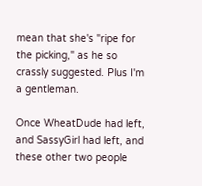mean that she's "ripe for the picking," as he so crassly suggested. Plus I'm a gentleman.

Once WheatDude had left, and SassyGirl had left, and these other two people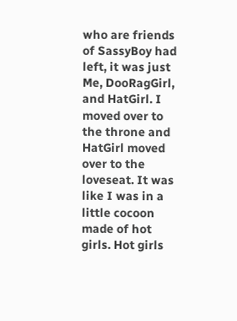who are friends of SassyBoy had left, it was just Me, DooRagGirl, and HatGirl. I moved over to the throne and HatGirl moved over to the loveseat. It was like I was in a little cocoon made of hot girls. Hot girls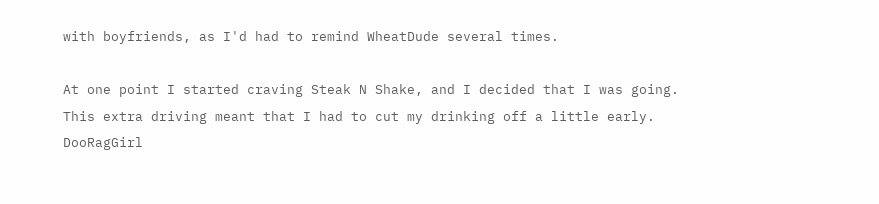with boyfriends, as I'd had to remind WheatDude several times.

At one point I started craving Steak N Shake, and I decided that I was going. This extra driving meant that I had to cut my drinking off a little early. DooRagGirl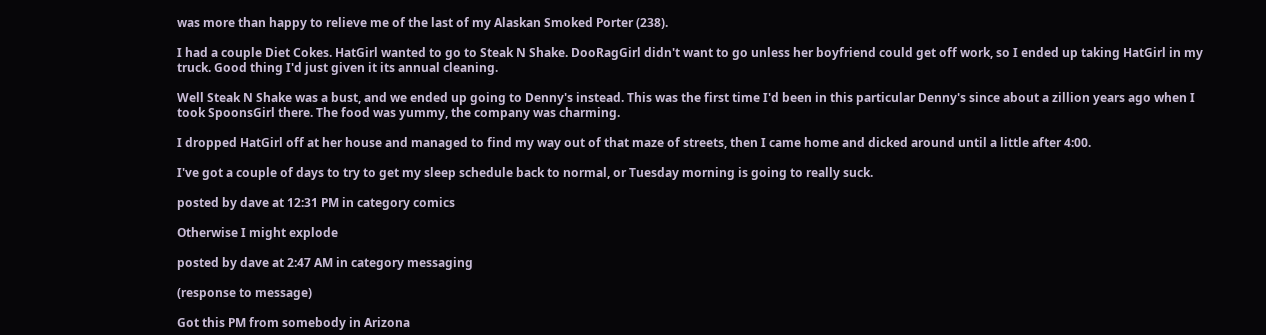was more than happy to relieve me of the last of my Alaskan Smoked Porter (238).

I had a couple Diet Cokes. HatGirl wanted to go to Steak N Shake. DooRagGirl didn't want to go unless her boyfriend could get off work, so I ended up taking HatGirl in my truck. Good thing I'd just given it its annual cleaning.

Well Steak N Shake was a bust, and we ended up going to Denny's instead. This was the first time I'd been in this particular Denny's since about a zillion years ago when I took SpoonsGirl there. The food was yummy, the company was charming.

I dropped HatGirl off at her house and managed to find my way out of that maze of streets, then I came home and dicked around until a little after 4:00.

I've got a couple of days to try to get my sleep schedule back to normal, or Tuesday morning is going to really suck.

posted by dave at 12:31 PM in category comics

Otherwise I might explode

posted by dave at 2:47 AM in category messaging

(response to message)

Got this PM from somebody in Arizona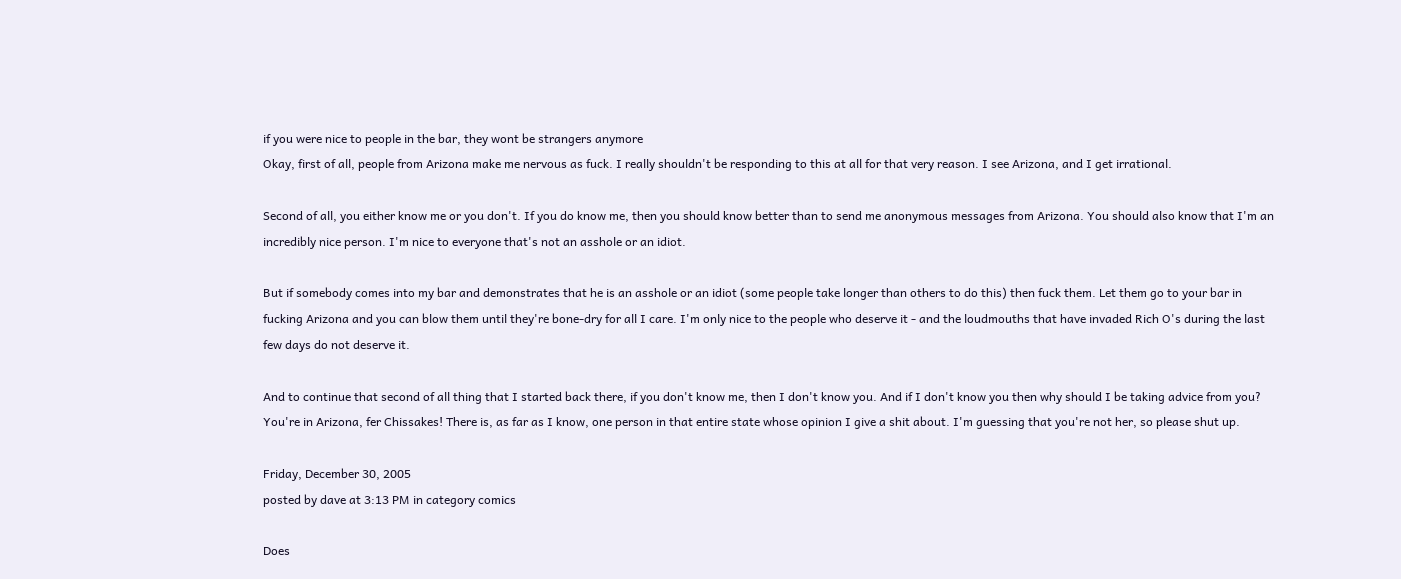if you were nice to people in the bar, they wont be strangers anymore
Okay, first of all, people from Arizona make me nervous as fuck. I really shouldn't be responding to this at all for that very reason. I see Arizona, and I get irrational.

Second of all, you either know me or you don't. If you do know me, then you should know better than to send me anonymous messages from Arizona. You should also know that I'm an incredibly nice person. I'm nice to everyone that's not an asshole or an idiot.

But if somebody comes into my bar and demonstrates that he is an asshole or an idiot (some people take longer than others to do this) then fuck them. Let them go to your bar in fucking Arizona and you can blow them until they're bone-dry for all I care. I'm only nice to the people who deserve it - and the loudmouths that have invaded Rich O's during the last few days do not deserve it.

And to continue that second of all thing that I started back there, if you don't know me, then I don't know you. And if I don't know you then why should I be taking advice from you? You're in Arizona, fer Chissakes! There is, as far as I know, one person in that entire state whose opinion I give a shit about. I'm guessing that you're not her, so please shut up.

Friday, December 30, 2005
posted by dave at 3:13 PM in category comics

Does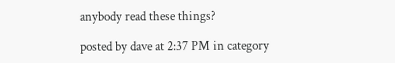anybody read these things?

posted by dave at 2:37 PM in category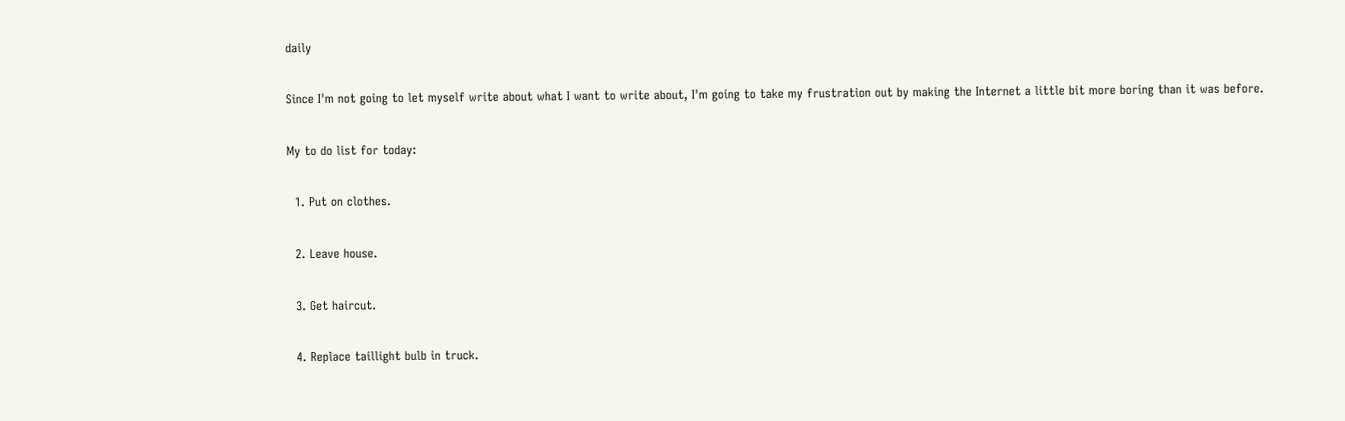daily

Since I'm not going to let myself write about what I want to write about, I'm going to take my frustration out by making the Internet a little bit more boring than it was before.

My to do list for today:

  1. Put on clothes.

  2. Leave house.

  3. Get haircut.

  4. Replace taillight bulb in truck.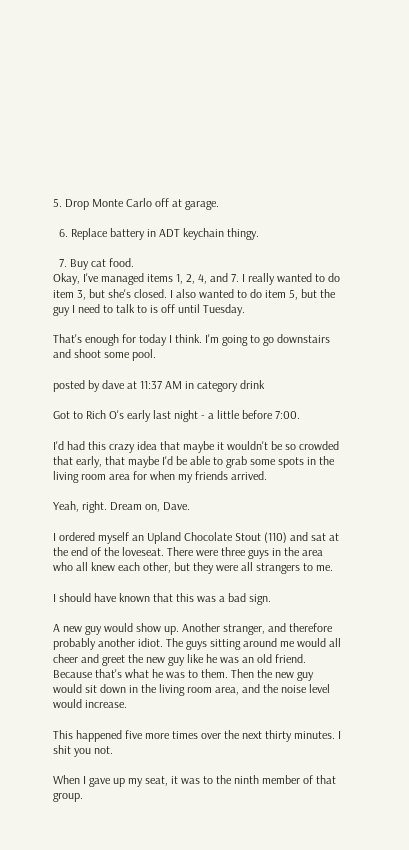5. Drop Monte Carlo off at garage.

  6. Replace battery in ADT keychain thingy.

  7. Buy cat food.
Okay, I've managed items 1, 2, 4, and 7. I really wanted to do item 3, but she's closed. I also wanted to do item 5, but the guy I need to talk to is off until Tuesday.

That's enough for today I think. I'm going to go downstairs and shoot some pool.

posted by dave at 11:37 AM in category drink

Got to Rich O's early last night - a little before 7:00.

I'd had this crazy idea that maybe it wouldn't be so crowded that early, that maybe I'd be able to grab some spots in the living room area for when my friends arrived.

Yeah, right. Dream on, Dave.

I ordered myself an Upland Chocolate Stout (110) and sat at the end of the loveseat. There were three guys in the area who all knew each other, but they were all strangers to me.

I should have known that this was a bad sign.

A new guy would show up. Another stranger, and therefore probably another idiot. The guys sitting around me would all cheer and greet the new guy like he was an old friend. Because that's what he was to them. Then the new guy would sit down in the living room area, and the noise level would increase.

This happened five more times over the next thirty minutes. I shit you not.

When I gave up my seat, it was to the ninth member of that group.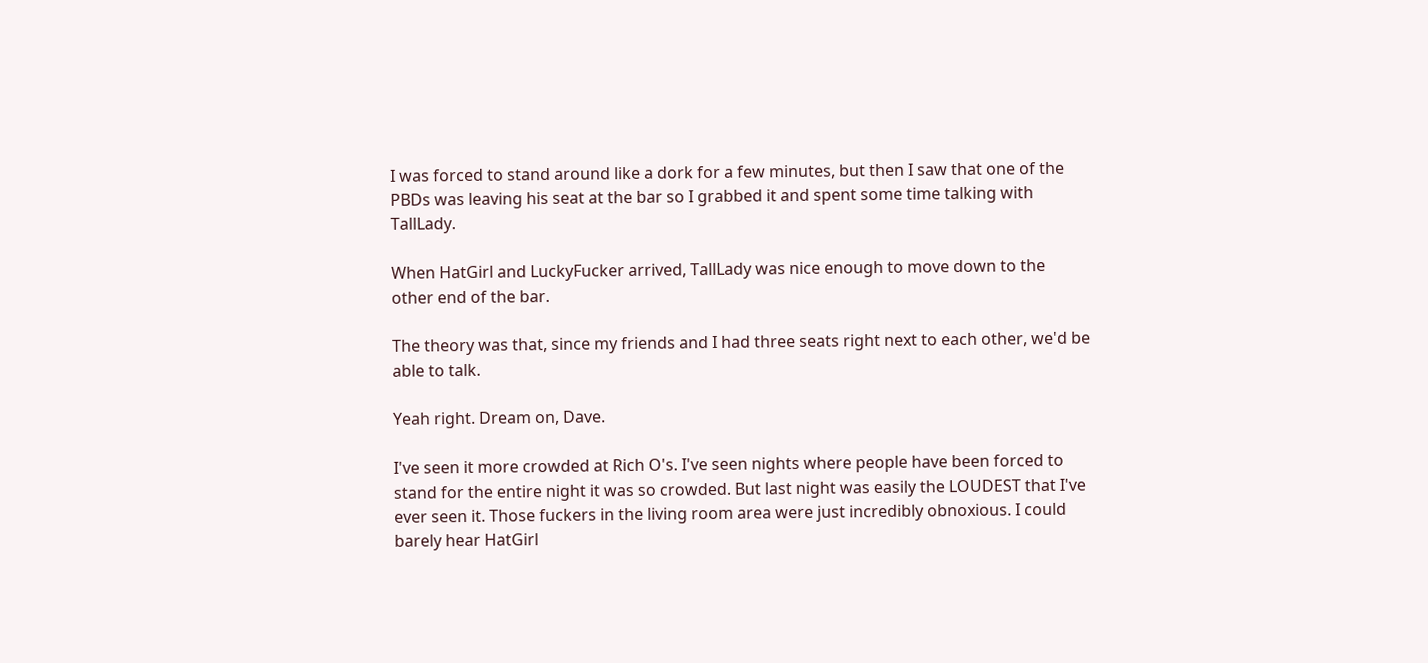I was forced to stand around like a dork for a few minutes, but then I saw that one of the PBDs was leaving his seat at the bar so I grabbed it and spent some time talking with TallLady.

When HatGirl and LuckyFucker arrived, TallLady was nice enough to move down to the other end of the bar.

The theory was that, since my friends and I had three seats right next to each other, we'd be able to talk.

Yeah right. Dream on, Dave.

I've seen it more crowded at Rich O's. I've seen nights where people have been forced to stand for the entire night it was so crowded. But last night was easily the LOUDEST that I've ever seen it. Those fuckers in the living room area were just incredibly obnoxious. I could barely hear HatGirl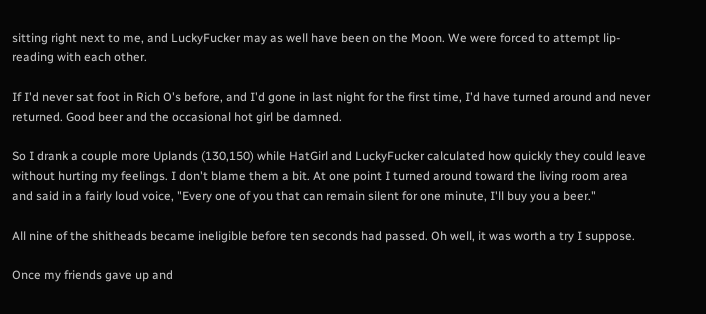sitting right next to me, and LuckyFucker may as well have been on the Moon. We were forced to attempt lip-reading with each other.

If I'd never sat foot in Rich O's before, and I'd gone in last night for the first time, I'd have turned around and never returned. Good beer and the occasional hot girl be damned.

So I drank a couple more Uplands (130,150) while HatGirl and LuckyFucker calculated how quickly they could leave without hurting my feelings. I don't blame them a bit. At one point I turned around toward the living room area and said in a fairly loud voice, "Every one of you that can remain silent for one minute, I'll buy you a beer."

All nine of the shitheads became ineligible before ten seconds had passed. Oh well, it was worth a try I suppose.

Once my friends gave up and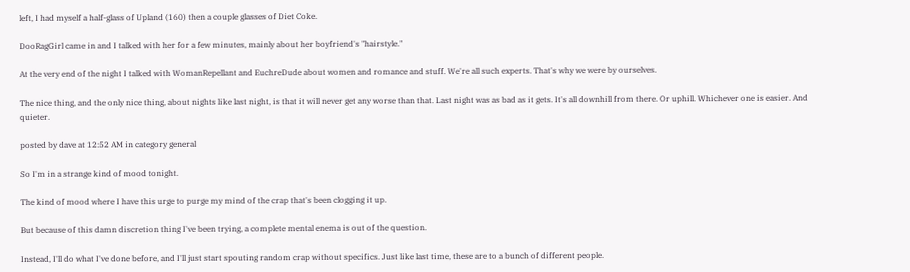left, I had myself a half-glass of Upland (160) then a couple glasses of Diet Coke.

DooRagGirl came in and I talked with her for a few minutes, mainly about her boyfriend's "hairstyle."

At the very end of the night I talked with WomanRepellant and EuchreDude about women and romance and stuff. We're all such experts. That's why we were by ourselves.

The nice thing, and the only nice thing, about nights like last night, is that it will never get any worse than that. Last night was as bad as it gets. It's all downhill from there. Or uphill. Whichever one is easier. And quieter.

posted by dave at 12:52 AM in category general

So I'm in a strange kind of mood tonight.

The kind of mood where I have this urge to purge my mind of the crap that's been clogging it up.

But because of this damn discretion thing I've been trying, a complete mental enema is out of the question.

Instead, I'll do what I've done before, and I'll just start spouting random crap without specifics. Just like last time, these are to a bunch of different people.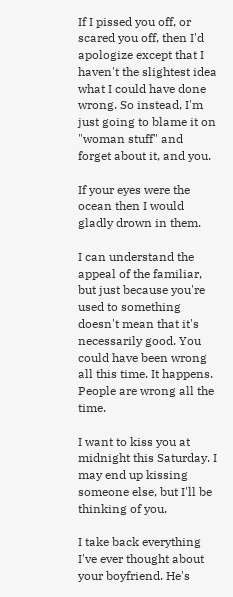If I pissed you off, or scared you off, then I'd apologize except that I haven't the slightest idea what I could have done wrong. So instead, I'm just going to blame it on "woman stuff" and forget about it, and you.

If your eyes were the ocean then I would gladly drown in them.

I can understand the appeal of the familiar, but just because you're used to something doesn't mean that it's necessarily good. You could have been wrong all this time. It happens. People are wrong all the time.

I want to kiss you at midnight this Saturday. I may end up kissing someone else, but I'll be thinking of you.

I take back everything I've ever thought about your boyfriend. He's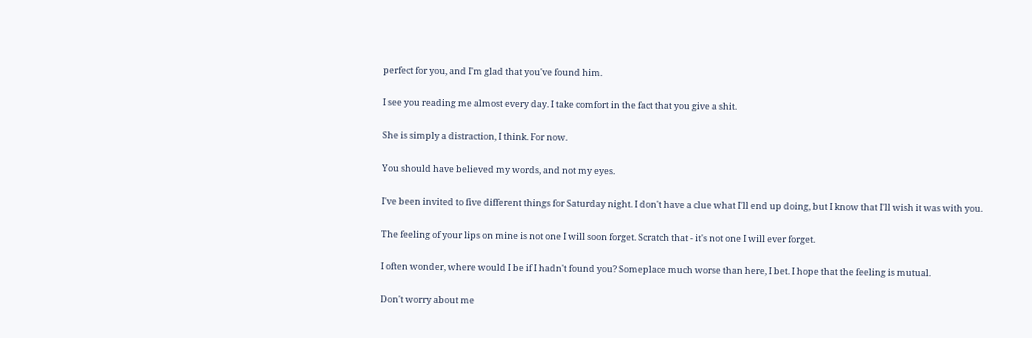perfect for you, and I'm glad that you've found him.

I see you reading me almost every day. I take comfort in the fact that you give a shit.

She is simply a distraction, I think. For now.

You should have believed my words, and not my eyes.

I've been invited to five different things for Saturday night. I don't have a clue what I'll end up doing, but I know that I'll wish it was with you.

The feeling of your lips on mine is not one I will soon forget. Scratch that - it's not one I will ever forget.

I often wonder, where would I be if I hadn't found you? Someplace much worse than here, I bet. I hope that the feeling is mutual.

Don't worry about me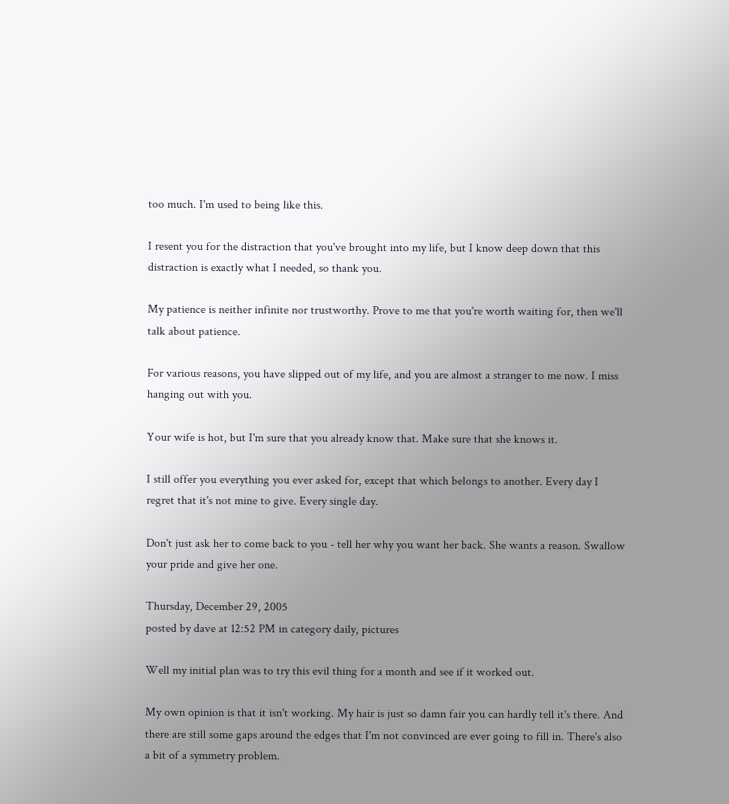too much. I'm used to being like this.

I resent you for the distraction that you've brought into my life, but I know deep down that this distraction is exactly what I needed, so thank you.

My patience is neither infinite nor trustworthy. Prove to me that you're worth waiting for, then we'll talk about patience.

For various reasons, you have slipped out of my life, and you are almost a stranger to me now. I miss hanging out with you.

Your wife is hot, but I'm sure that you already know that. Make sure that she knows it.

I still offer you everything you ever asked for, except that which belongs to another. Every day I regret that it's not mine to give. Every single day.

Don't just ask her to come back to you - tell her why you want her back. She wants a reason. Swallow your pride and give her one.

Thursday, December 29, 2005
posted by dave at 12:52 PM in category daily, pictures

Well my initial plan was to try this evil thing for a month and see if it worked out.

My own opinion is that it isn't working. My hair is just so damn fair you can hardly tell it's there. And there are still some gaps around the edges that I'm not convinced are ever going to fill in. There's also a bit of a symmetry problem.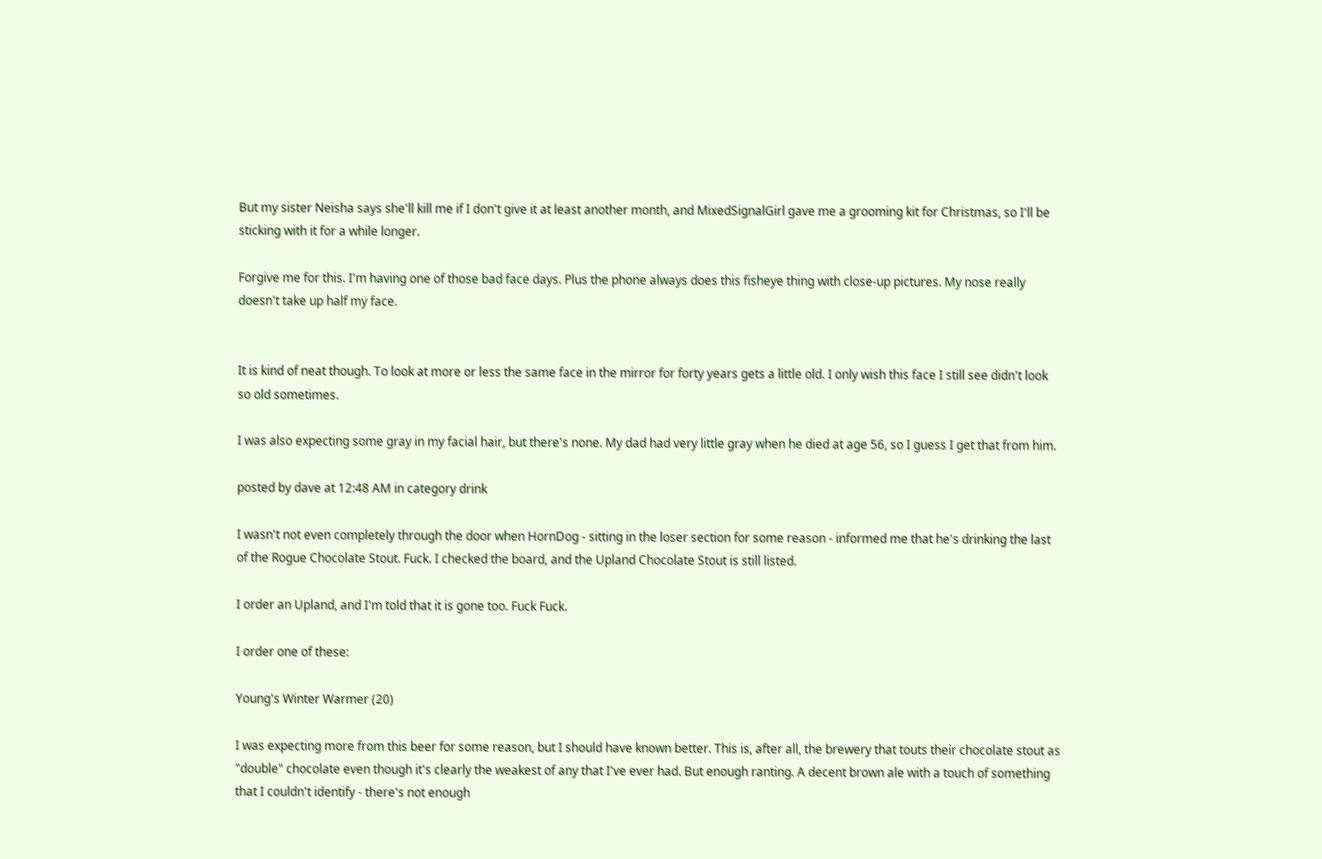But my sister Neisha says she'll kill me if I don't give it at least another month, and MixedSignalGirl gave me a grooming kit for Christmas, so I'll be sticking with it for a while longer.

Forgive me for this. I'm having one of those bad face days. Plus the phone always does this fisheye thing with close-up pictures. My nose really doesn't take up half my face.


It is kind of neat though. To look at more or less the same face in the mirror for forty years gets a little old. I only wish this face I still see didn't look so old sometimes.

I was also expecting some gray in my facial hair, but there's none. My dad had very little gray when he died at age 56, so I guess I get that from him.

posted by dave at 12:48 AM in category drink

I wasn't not even completely through the door when HornDog - sitting in the loser section for some reason - informed me that he's drinking the last of the Rogue Chocolate Stout. Fuck. I checked the board, and the Upland Chocolate Stout is still listed.

I order an Upland, and I'm told that it is gone too. Fuck Fuck.

I order one of these:

Young's Winter Warmer (20)

I was expecting more from this beer for some reason, but I should have known better. This is, after all, the brewery that touts their chocolate stout as "double" chocolate even though it's clearly the weakest of any that I've ever had. But enough ranting. A decent brown ale with a touch of something that I couldn't identify - there's not enough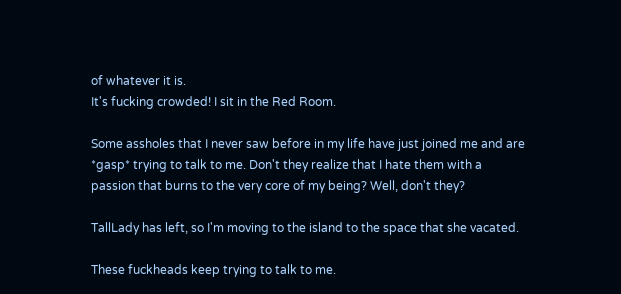of whatever it is.
It's fucking crowded! I sit in the Red Room.

Some assholes that I never saw before in my life have just joined me and are *gasp* trying to talk to me. Don't they realize that I hate them with a passion that burns to the very core of my being? Well, don't they?

TallLady has left, so I'm moving to the island to the space that she vacated.

These fuckheads keep trying to talk to me.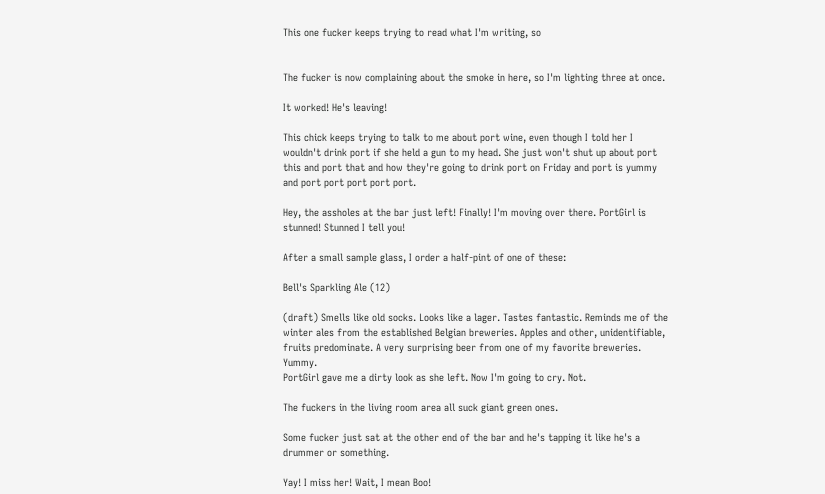This one fucker keeps trying to read what I'm writing, so


The fucker is now complaining about the smoke in here, so I'm lighting three at once.

It worked! He's leaving!

This chick keeps trying to talk to me about port wine, even though I told her I wouldn't drink port if she held a gun to my head. She just won't shut up about port this and port that and how they're going to drink port on Friday and port is yummy and port port port port port.

Hey, the assholes at the bar just left! Finally! I'm moving over there. PortGirl is stunned! Stunned I tell you!

After a small sample glass, I order a half-pint of one of these:

Bell's Sparkling Ale (12)

(draft) Smells like old socks. Looks like a lager. Tastes fantastic. Reminds me of the winter ales from the established Belgian breweries. Apples and other, unidentifiable, fruits predominate. A very surprising beer from one of my favorite breweries. Yummy.
PortGirl gave me a dirty look as she left. Now I'm going to cry. Not.

The fuckers in the living room area all suck giant green ones.

Some fucker just sat at the other end of the bar and he's tapping it like he's a drummer or something.

Yay! I miss her! Wait, I mean Boo!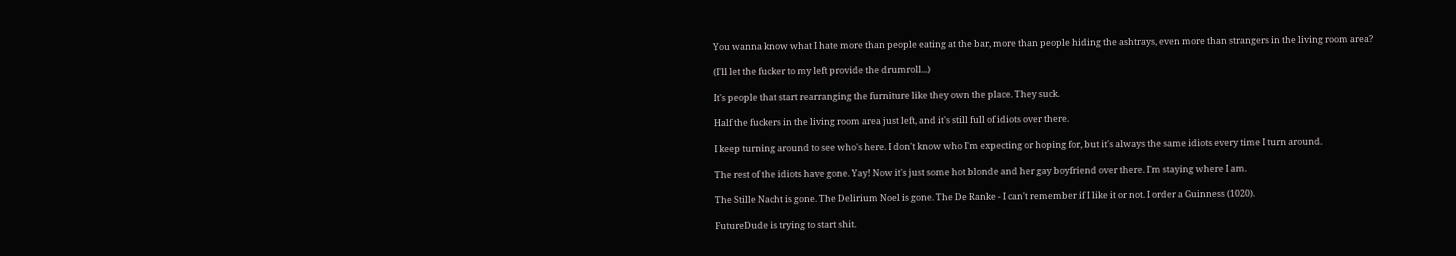You wanna know what I hate more than people eating at the bar, more than people hiding the ashtrays, even more than strangers in the living room area?

(I'll let the fucker to my left provide the drumroll...)

It's people that start rearranging the furniture like they own the place. They suck.

Half the fuckers in the living room area just left, and it's still full of idiots over there.

I keep turning around to see who's here. I don't know who I'm expecting or hoping for, but it's always the same idiots every time I turn around.

The rest of the idiots have gone. Yay! Now it's just some hot blonde and her gay boyfriend over there. I'm staying where I am.

The Stille Nacht is gone. The Delirium Noel is gone. The De Ranke - I can't remember if I like it or not. I order a Guinness (1020).

FutureDude is trying to start shit.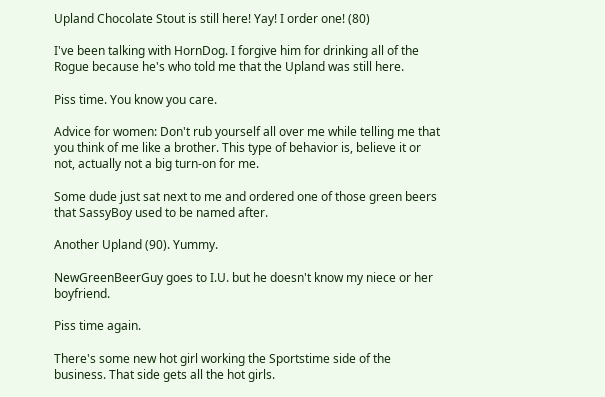Upland Chocolate Stout is still here! Yay! I order one! (80)

I've been talking with HornDog. I forgive him for drinking all of the Rogue because he's who told me that the Upland was still here.

Piss time. You know you care.

Advice for women: Don't rub yourself all over me while telling me that you think of me like a brother. This type of behavior is, believe it or not, actually not a big turn-on for me.

Some dude just sat next to me and ordered one of those green beers that SassyBoy used to be named after.

Another Upland (90). Yummy.

NewGreenBeerGuy goes to I.U. but he doesn't know my niece or her boyfriend.

Piss time again.

There's some new hot girl working the Sportstime side of the business. That side gets all the hot girls.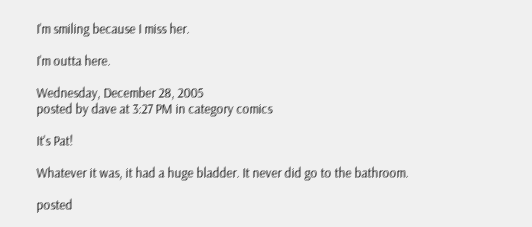I'm smiling because I miss her.

I'm outta here.

Wednesday, December 28, 2005
posted by dave at 3:27 PM in category comics

It's Pat!

Whatever it was, it had a huge bladder. It never did go to the bathroom.

posted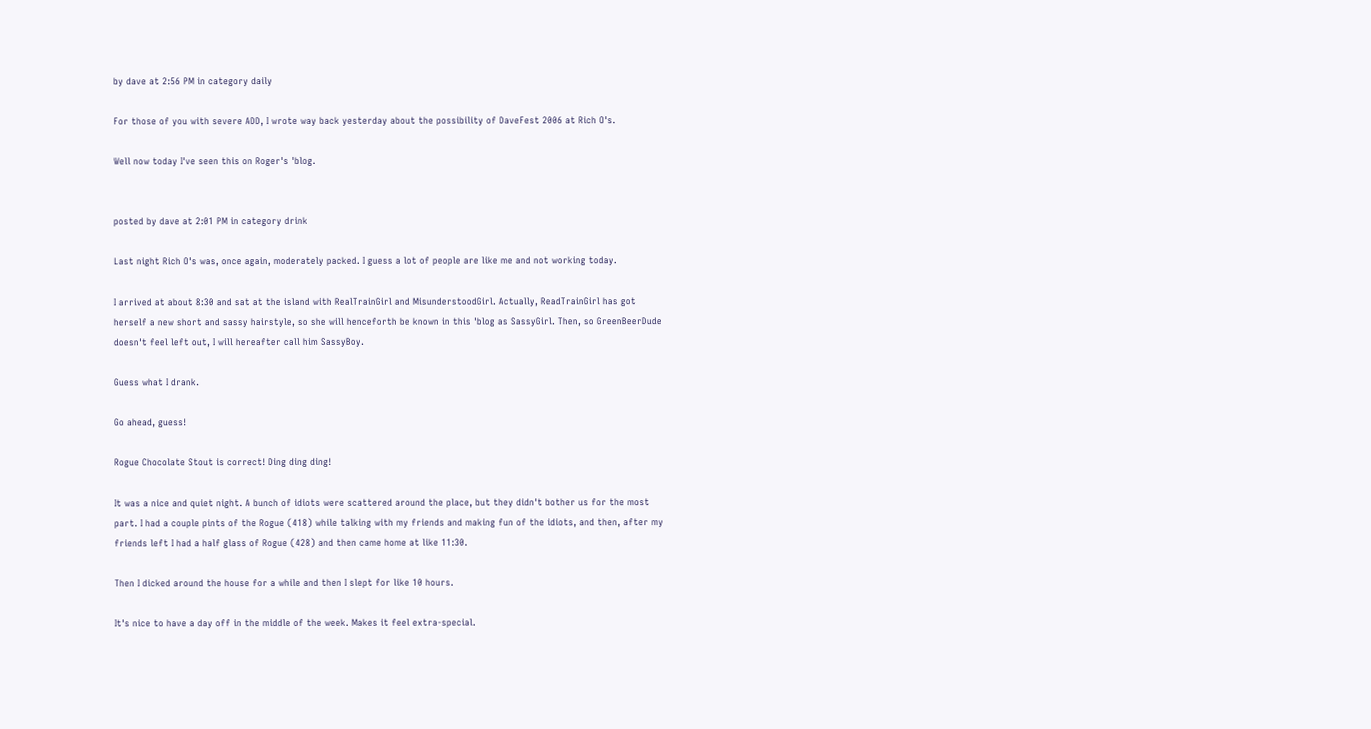by dave at 2:56 PM in category daily

For those of you with severe ADD, I wrote way back yesterday about the possibility of DaveFest 2006 at Rich O's.

Well now today I've seen this on Roger's 'blog.


posted by dave at 2:01 PM in category drink

Last night Rich O's was, once again, moderately packed. I guess a lot of people are like me and not working today.

I arrived at about 8:30 and sat at the island with RealTrainGirl and MisunderstoodGirl. Actually, ReadTrainGirl has got herself a new short and sassy hairstyle, so she will henceforth be known in this 'blog as SassyGirl. Then, so GreenBeerDude doesn't feel left out, I will hereafter call him SassyBoy.

Guess what I drank.

Go ahead, guess!

Rogue Chocolate Stout is correct! Ding ding ding!

It was a nice and quiet night. A bunch of idiots were scattered around the place, but they didn't bother us for the most part. I had a couple pints of the Rogue (418) while talking with my friends and making fun of the idiots, and then, after my friends left I had a half glass of Rogue (428) and then came home at like 11:30.

Then I dicked around the house for a while and then I slept for like 10 hours.

It's nice to have a day off in the middle of the week. Makes it feel extra-special.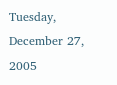Tuesday, December 27, 2005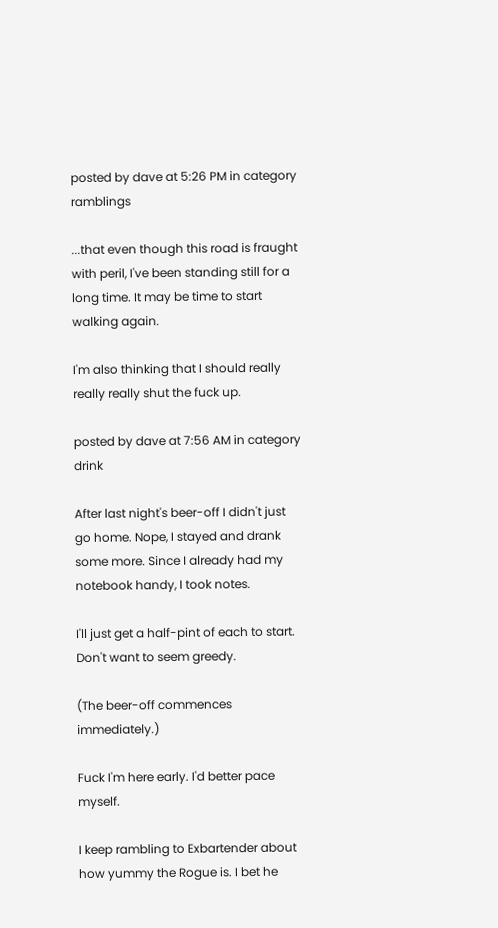posted by dave at 5:26 PM in category ramblings

...that even though this road is fraught with peril, I've been standing still for a long time. It may be time to start walking again.

I'm also thinking that I should really really really shut the fuck up.

posted by dave at 7:56 AM in category drink

After last night's beer-off I didn't just go home. Nope, I stayed and drank some more. Since I already had my notebook handy, I took notes.

I'll just get a half-pint of each to start. Don't want to seem greedy.

(The beer-off commences immediately.)

Fuck I'm here early. I'd better pace myself.

I keep rambling to Exbartender about how yummy the Rogue is. I bet he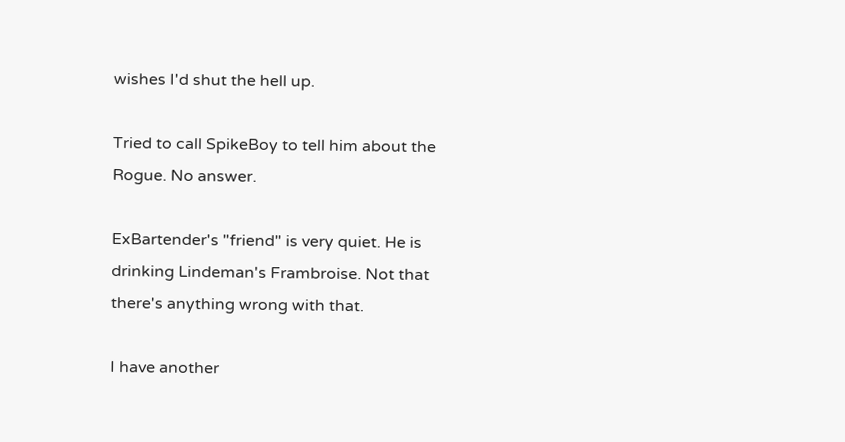wishes I'd shut the hell up.

Tried to call SpikeBoy to tell him about the Rogue. No answer.

ExBartender's "friend" is very quiet. He is drinking Lindeman's Frambroise. Not that there's anything wrong with that.

I have another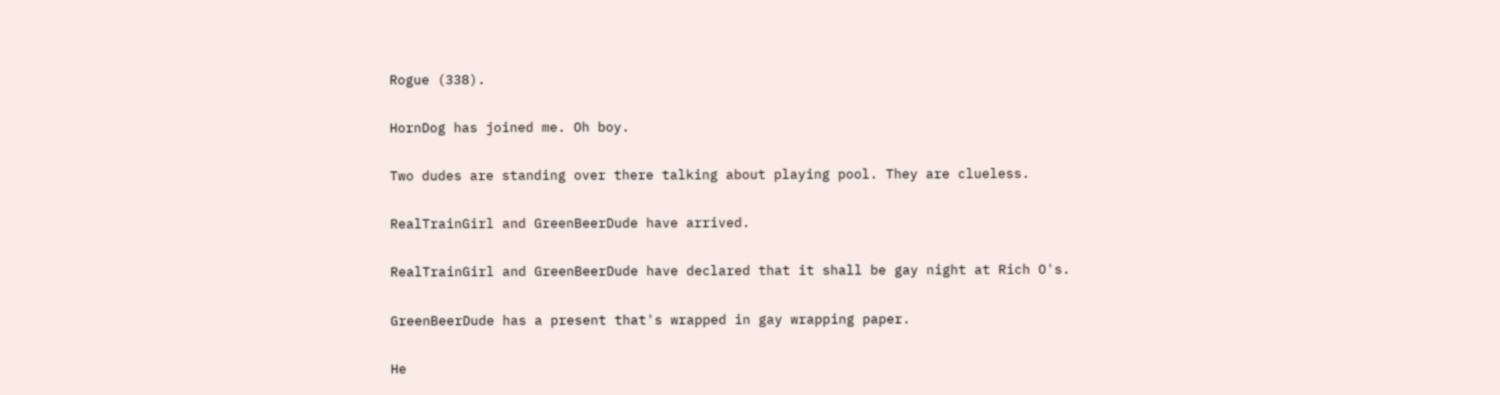Rogue (338).

HornDog has joined me. Oh boy.

Two dudes are standing over there talking about playing pool. They are clueless.

RealTrainGirl and GreenBeerDude have arrived.

RealTrainGirl and GreenBeerDude have declared that it shall be gay night at Rich O's.

GreenBeerDude has a present that's wrapped in gay wrapping paper.

He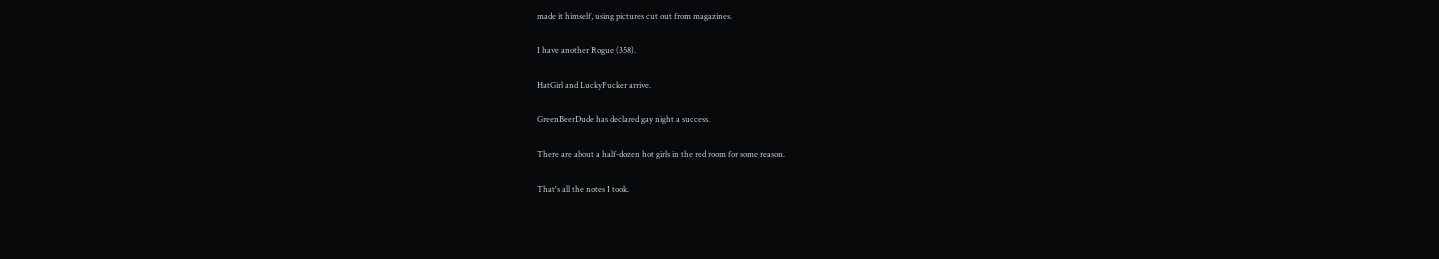made it himself, using pictures cut out from magazines.

I have another Rogue (358).

HatGirl and LuckyFucker arrive.

GreenBeerDude has declared gay night a success.

There are about a half-dozen hot girls in the red room for some reason.

That's all the notes I took.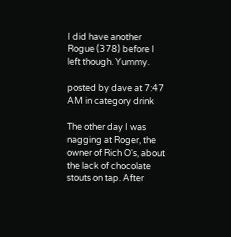I did have another Rogue (378) before I left though. Yummy.

posted by dave at 7:47 AM in category drink

The other day I was nagging at Roger, the owner of Rich O's, about the lack of chocolate stouts on tap. After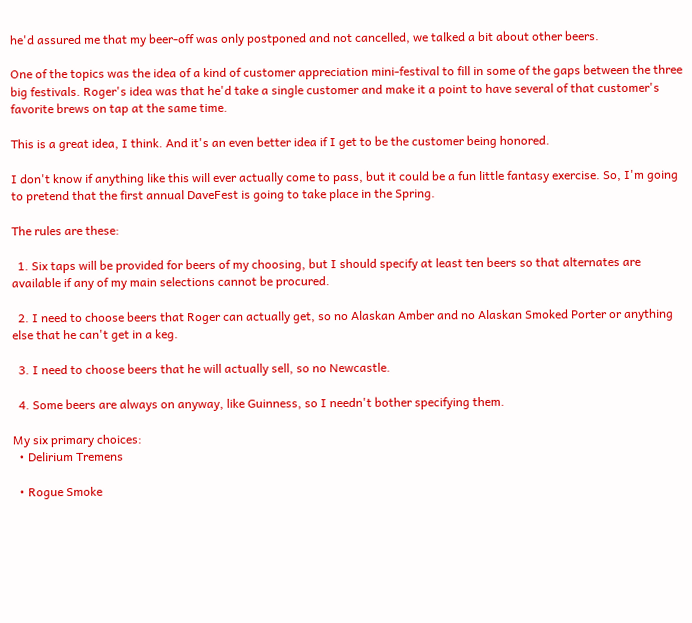he'd assured me that my beer-off was only postponed and not cancelled, we talked a bit about other beers.

One of the topics was the idea of a kind of customer appreciation mini-festival to fill in some of the gaps between the three big festivals. Roger's idea was that he'd take a single customer and make it a point to have several of that customer's favorite brews on tap at the same time.

This is a great idea, I think. And it's an even better idea if I get to be the customer being honored.

I don't know if anything like this will ever actually come to pass, but it could be a fun little fantasy exercise. So, I'm going to pretend that the first annual DaveFest is going to take place in the Spring.

The rules are these:

  1. Six taps will be provided for beers of my choosing, but I should specify at least ten beers so that alternates are available if any of my main selections cannot be procured.

  2. I need to choose beers that Roger can actually get, so no Alaskan Amber and no Alaskan Smoked Porter or anything else that he can't get in a keg.

  3. I need to choose beers that he will actually sell, so no Newcastle.

  4. Some beers are always on anyway, like Guinness, so I needn't bother specifying them.

My six primary choices:
  • Delirium Tremens

  • Rogue Smoke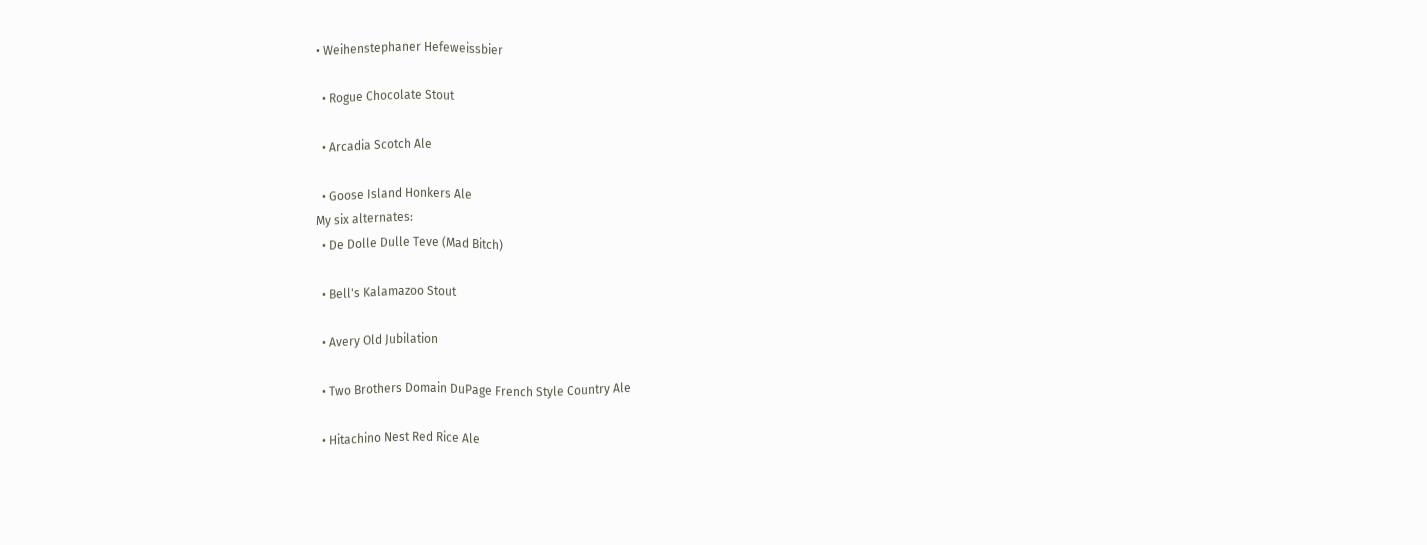• Weihenstephaner Hefeweissbier

  • Rogue Chocolate Stout

  • Arcadia Scotch Ale

  • Goose Island Honkers Ale
My six alternates:
  • De Dolle Dulle Teve (Mad Bitch)

  • Bell's Kalamazoo Stout

  • Avery Old Jubilation

  • Two Brothers Domain DuPage French Style Country Ale

  • Hitachino Nest Red Rice Ale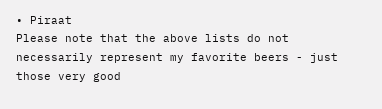• Piraat
Please note that the above lists do not necessarily represent my favorite beers - just those very good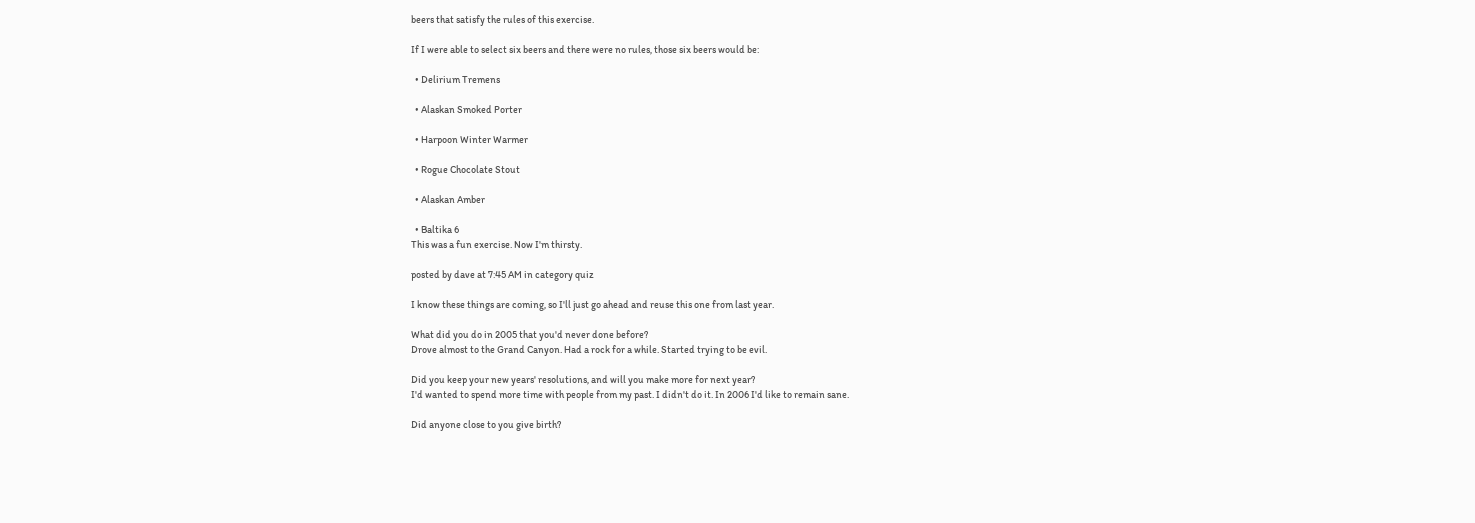beers that satisfy the rules of this exercise.

If I were able to select six beers and there were no rules, those six beers would be:

  • Delirium Tremens

  • Alaskan Smoked Porter

  • Harpoon Winter Warmer

  • Rogue Chocolate Stout

  • Alaskan Amber

  • Baltika 6
This was a fun exercise. Now I'm thirsty.

posted by dave at 7:45 AM in category quiz

I know these things are coming, so I'll just go ahead and reuse this one from last year.

What did you do in 2005 that you'd never done before?
Drove almost to the Grand Canyon. Had a rock for a while. Started trying to be evil.

Did you keep your new years' resolutions, and will you make more for next year?
I'd wanted to spend more time with people from my past. I didn't do it. In 2006 I'd like to remain sane.

Did anyone close to you give birth?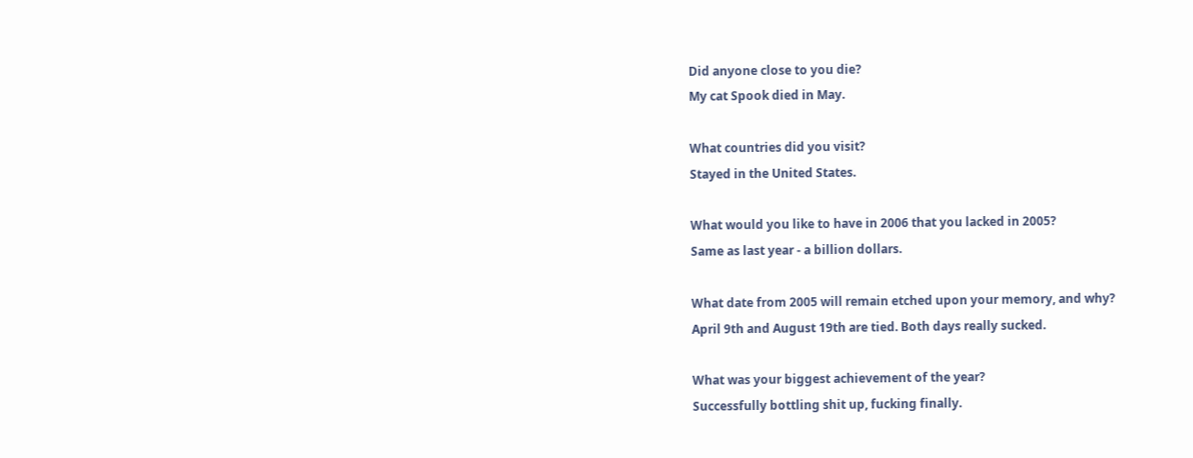Did anyone close to you die?
My cat Spook died in May.

What countries did you visit?
Stayed in the United States.

What would you like to have in 2006 that you lacked in 2005?
Same as last year - a billion dollars.

What date from 2005 will remain etched upon your memory, and why?
April 9th and August 19th are tied. Both days really sucked.

What was your biggest achievement of the year?
Successfully bottling shit up, fucking finally.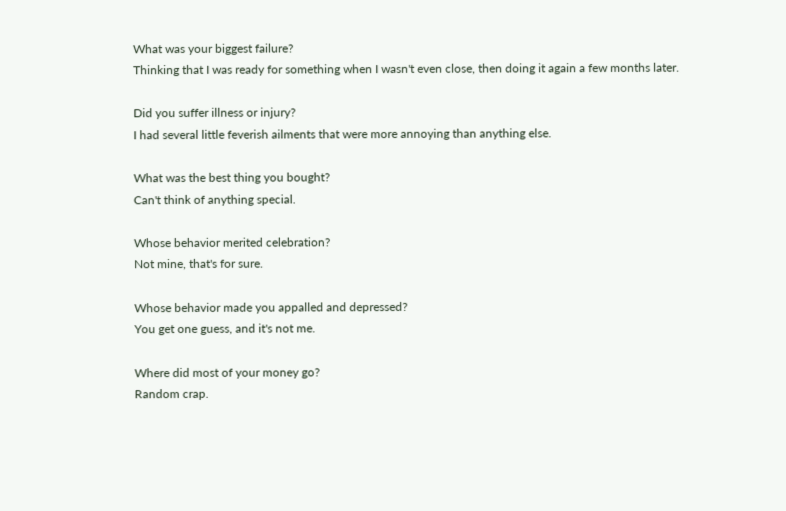What was your biggest failure?
Thinking that I was ready for something when I wasn't even close, then doing it again a few months later.

Did you suffer illness or injury?
I had several little feverish ailments that were more annoying than anything else.

What was the best thing you bought?
Can't think of anything special.

Whose behavior merited celebration?
Not mine, that's for sure.

Whose behavior made you appalled and depressed?
You get one guess, and it's not me.

Where did most of your money go?
Random crap.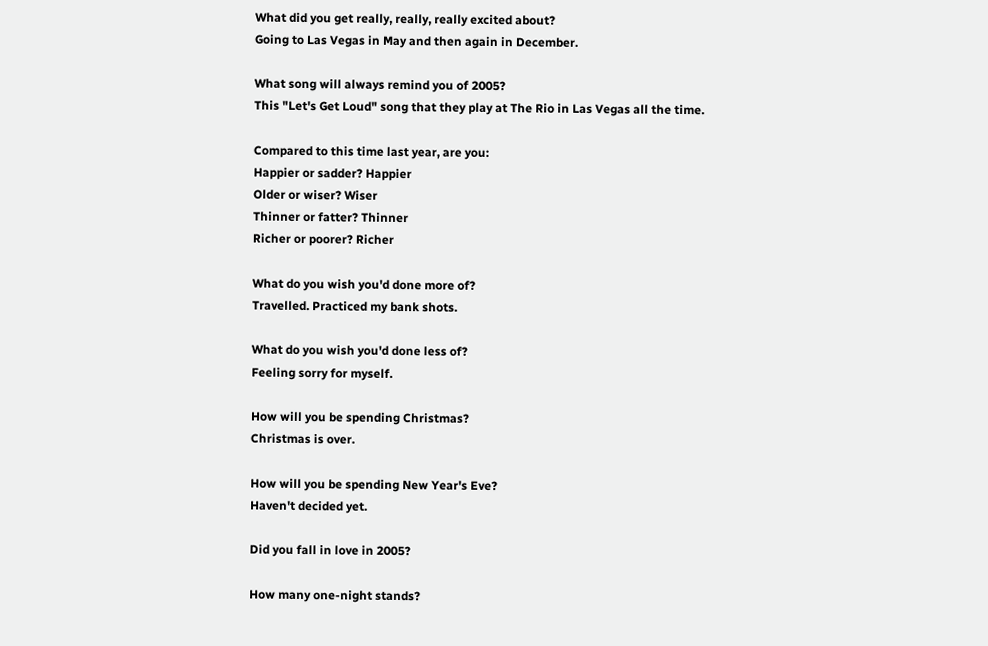What did you get really, really, really excited about?
Going to Las Vegas in May and then again in December.

What song will always remind you of 2005?
This "Let's Get Loud" song that they play at The Rio in Las Vegas all the time.

Compared to this time last year, are you:
Happier or sadder? Happier
Older or wiser? Wiser
Thinner or fatter? Thinner
Richer or poorer? Richer

What do you wish you'd done more of?
Travelled. Practiced my bank shots.

What do you wish you'd done less of?
Feeling sorry for myself.

How will you be spending Christmas?
Christmas is over.

How will you be spending New Year's Eve?
Haven't decided yet.

Did you fall in love in 2005?

How many one-night stands?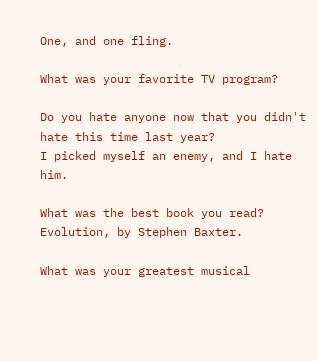One, and one fling.

What was your favorite TV program?

Do you hate anyone now that you didn't hate this time last year?
I picked myself an enemy, and I hate him.

What was the best book you read?
Evolution, by Stephen Baxter.

What was your greatest musical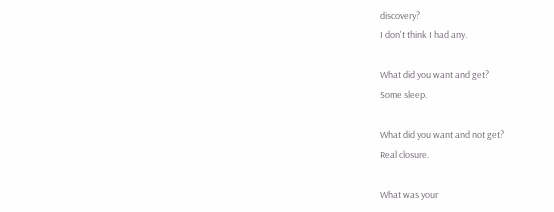discovery?
I don't think I had any.

What did you want and get?
Some sleep.

What did you want and not get?
Real closure.

What was your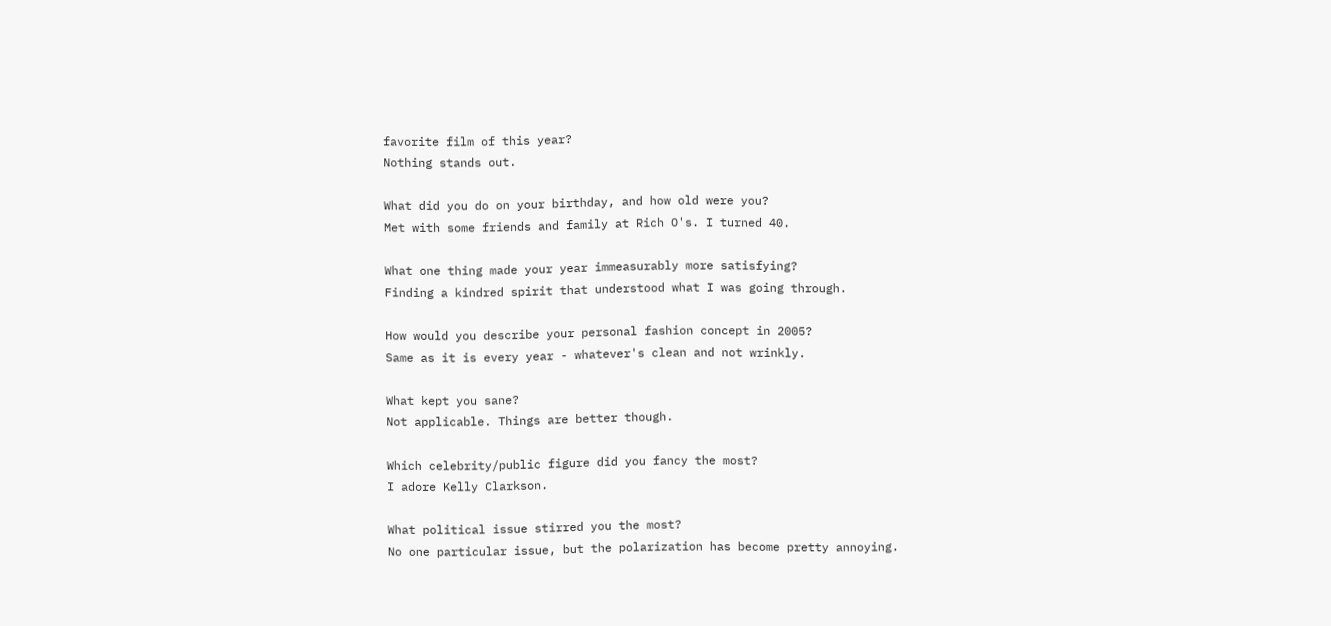favorite film of this year?
Nothing stands out.

What did you do on your birthday, and how old were you?
Met with some friends and family at Rich O's. I turned 40.

What one thing made your year immeasurably more satisfying?
Finding a kindred spirit that understood what I was going through.

How would you describe your personal fashion concept in 2005?
Same as it is every year - whatever's clean and not wrinkly.

What kept you sane?
Not applicable. Things are better though.

Which celebrity/public figure did you fancy the most?
I adore Kelly Clarkson.

What political issue stirred you the most?
No one particular issue, but the polarization has become pretty annoying.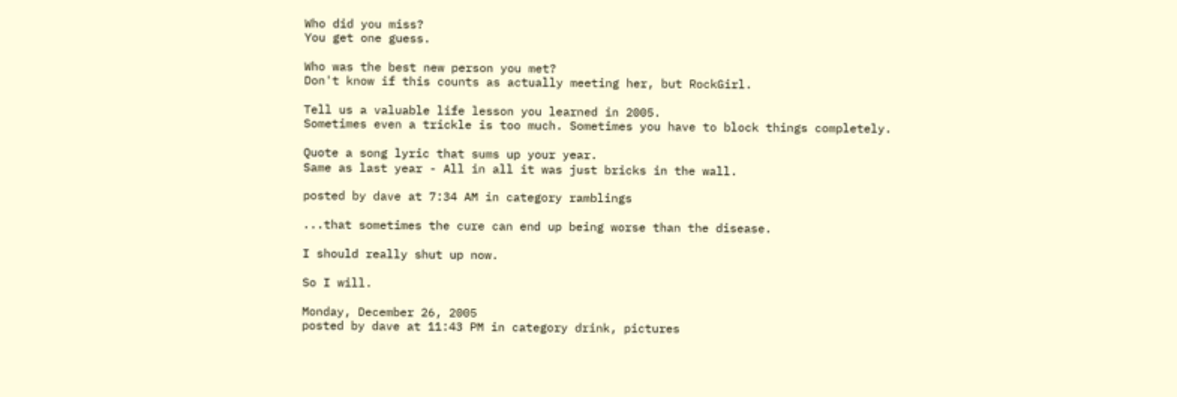Who did you miss?
You get one guess.

Who was the best new person you met?
Don't know if this counts as actually meeting her, but RockGirl.

Tell us a valuable life lesson you learned in 2005.
Sometimes even a trickle is too much. Sometimes you have to block things completely.

Quote a song lyric that sums up your year.
Same as last year - All in all it was just bricks in the wall.

posted by dave at 7:34 AM in category ramblings

...that sometimes the cure can end up being worse than the disease.

I should really shut up now.

So I will.

Monday, December 26, 2005
posted by dave at 11:43 PM in category drink, pictures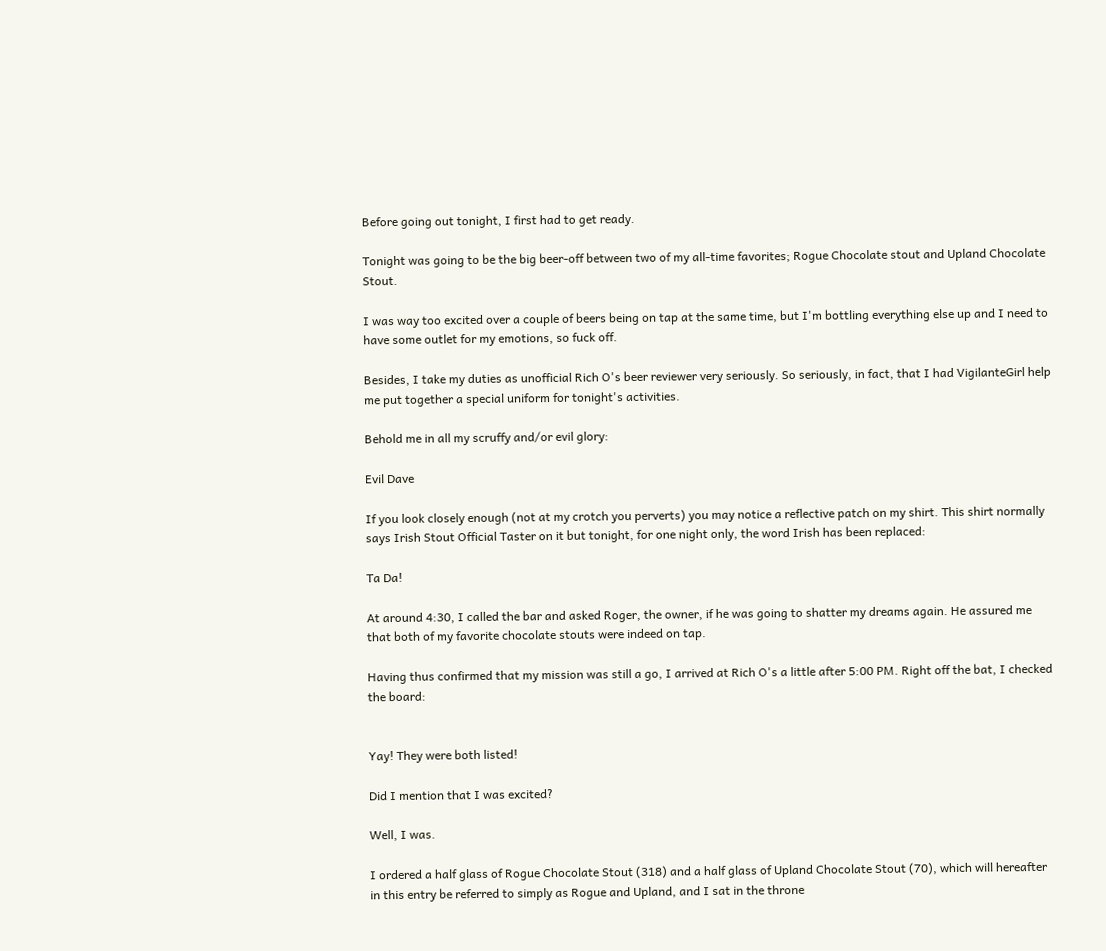Before going out tonight, I first had to get ready.

Tonight was going to be the big beer-off between two of my all-time favorites; Rogue Chocolate stout and Upland Chocolate Stout.

I was way too excited over a couple of beers being on tap at the same time, but I'm bottling everything else up and I need to have some outlet for my emotions, so fuck off.

Besides, I take my duties as unofficial Rich O's beer reviewer very seriously. So seriously, in fact, that I had VigilanteGirl help me put together a special uniform for tonight's activities.

Behold me in all my scruffy and/or evil glory:

Evil Dave

If you look closely enough (not at my crotch you perverts) you may notice a reflective patch on my shirt. This shirt normally says Irish Stout Official Taster on it but tonight, for one night only, the word Irish has been replaced:

Ta Da!

At around 4:30, I called the bar and asked Roger, the owner, if he was going to shatter my dreams again. He assured me that both of my favorite chocolate stouts were indeed on tap.

Having thus confirmed that my mission was still a go, I arrived at Rich O's a little after 5:00 PM. Right off the bat, I checked the board:


Yay! They were both listed!

Did I mention that I was excited?

Well, I was.

I ordered a half glass of Rogue Chocolate Stout (318) and a half glass of Upland Chocolate Stout (70), which will hereafter in this entry be referred to simply as Rogue and Upland, and I sat in the throne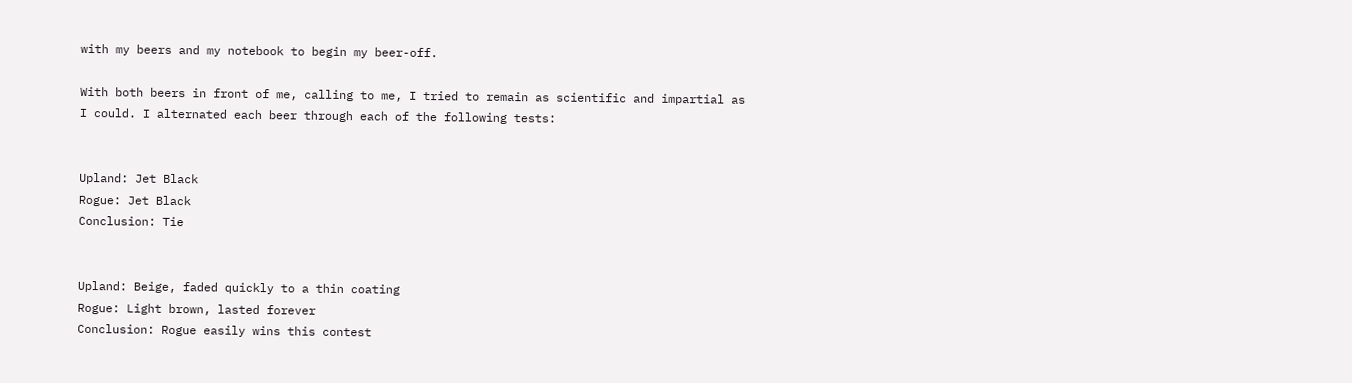with my beers and my notebook to begin my beer-off.

With both beers in front of me, calling to me, I tried to remain as scientific and impartial as I could. I alternated each beer through each of the following tests:


Upland: Jet Black
Rogue: Jet Black
Conclusion: Tie


Upland: Beige, faded quickly to a thin coating
Rogue: Light brown, lasted forever
Conclusion: Rogue easily wins this contest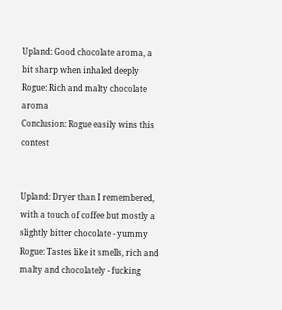Upland: Good chocolate aroma, a bit sharp when inhaled deeply
Rogue: Rich and malty chocolate aroma
Conclusion: Rogue easily wins this contest


Upland: Dryer than I remembered, with a touch of coffee but mostly a slightly bitter chocolate - yummy
Rogue: Tastes like it smells, rich and malty and chocolately - fucking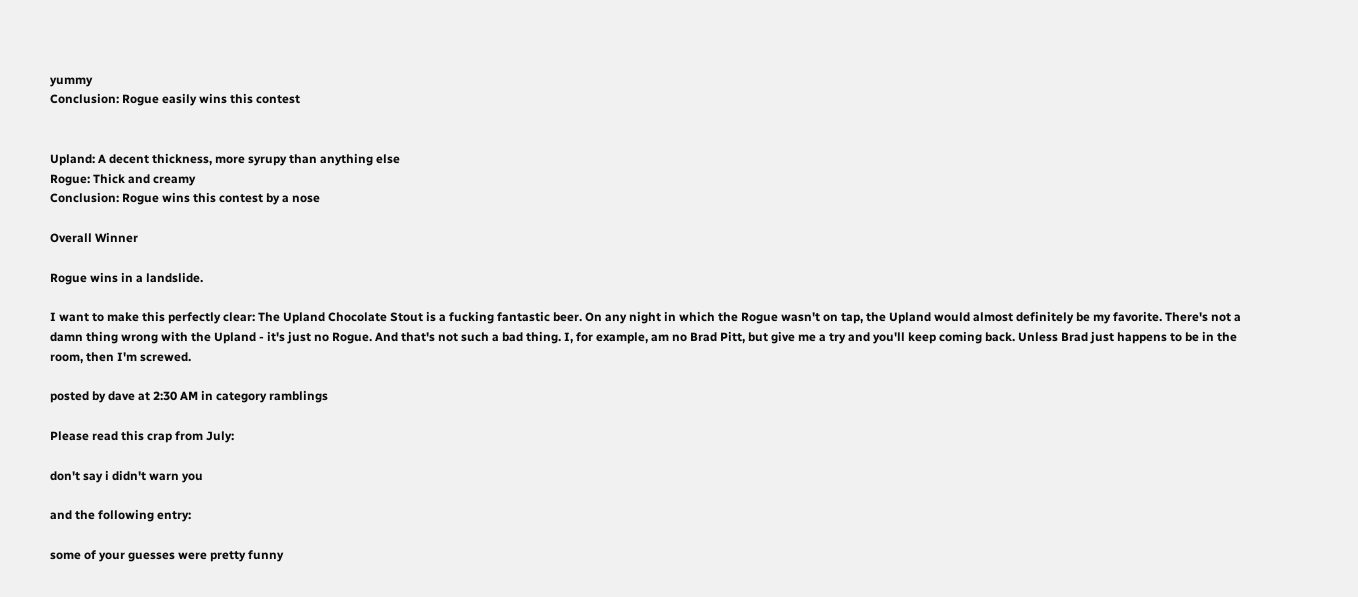yummy
Conclusion: Rogue easily wins this contest


Upland: A decent thickness, more syrupy than anything else
Rogue: Thick and creamy
Conclusion: Rogue wins this contest by a nose

Overall Winner

Rogue wins in a landslide.

I want to make this perfectly clear: The Upland Chocolate Stout is a fucking fantastic beer. On any night in which the Rogue wasn't on tap, the Upland would almost definitely be my favorite. There's not a damn thing wrong with the Upland - it's just no Rogue. And that's not such a bad thing. I, for example, am no Brad Pitt, but give me a try and you'll keep coming back. Unless Brad just happens to be in the room, then I'm screwed.

posted by dave at 2:30 AM in category ramblings

Please read this crap from July:

don't say i didn't warn you

and the following entry:

some of your guesses were pretty funny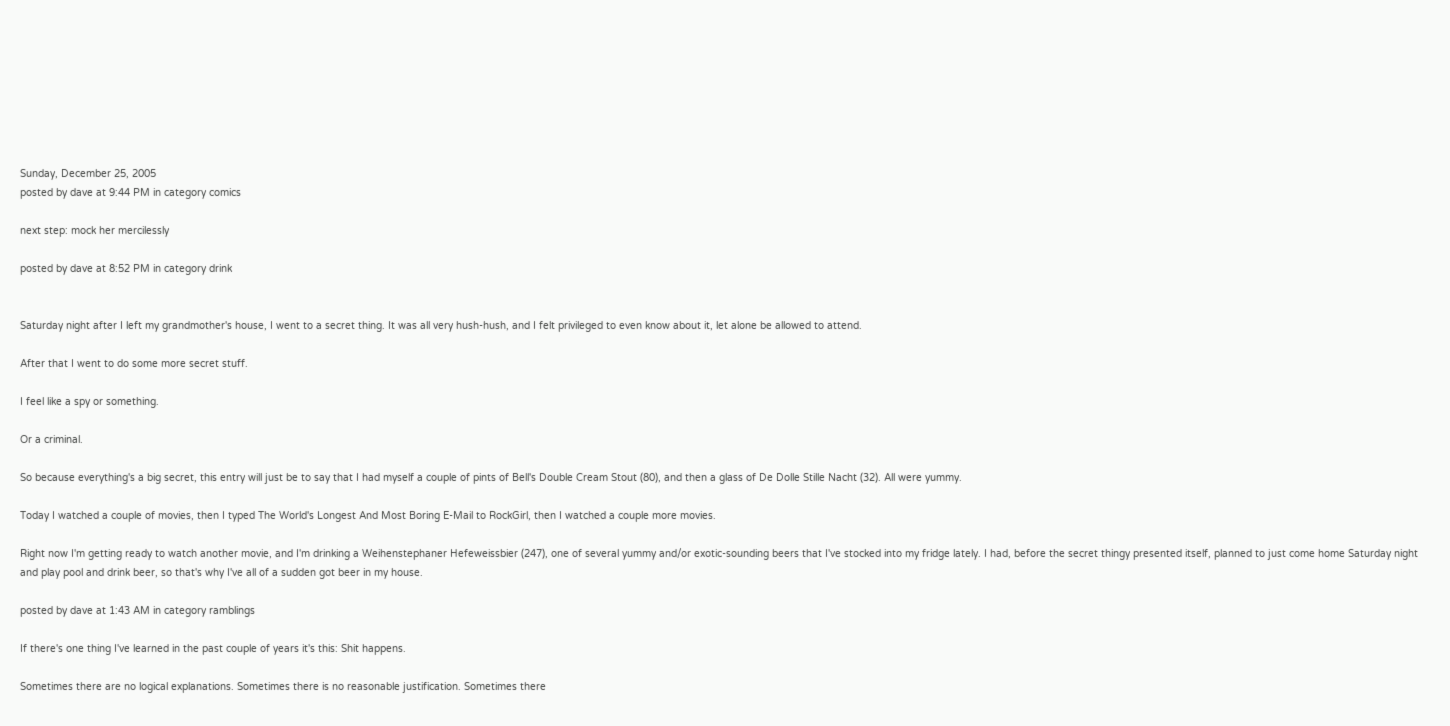Sunday, December 25, 2005
posted by dave at 9:44 PM in category comics

next step: mock her mercilessly

posted by dave at 8:52 PM in category drink


Saturday night after I left my grandmother's house, I went to a secret thing. It was all very hush-hush, and I felt privileged to even know about it, let alone be allowed to attend.

After that I went to do some more secret stuff.

I feel like a spy or something.

Or a criminal.

So because everything's a big secret, this entry will just be to say that I had myself a couple of pints of Bell's Double Cream Stout (80), and then a glass of De Dolle Stille Nacht (32). All were yummy.

Today I watched a couple of movies, then I typed The World's Longest And Most Boring E-Mail to RockGirl, then I watched a couple more movies.

Right now I'm getting ready to watch another movie, and I'm drinking a Weihenstephaner Hefeweissbier (247), one of several yummy and/or exotic-sounding beers that I've stocked into my fridge lately. I had, before the secret thingy presented itself, planned to just come home Saturday night and play pool and drink beer, so that's why I've all of a sudden got beer in my house.

posted by dave at 1:43 AM in category ramblings

If there's one thing I've learned in the past couple of years it's this: Shit happens.

Sometimes there are no logical explanations. Sometimes there is no reasonable justification. Sometimes there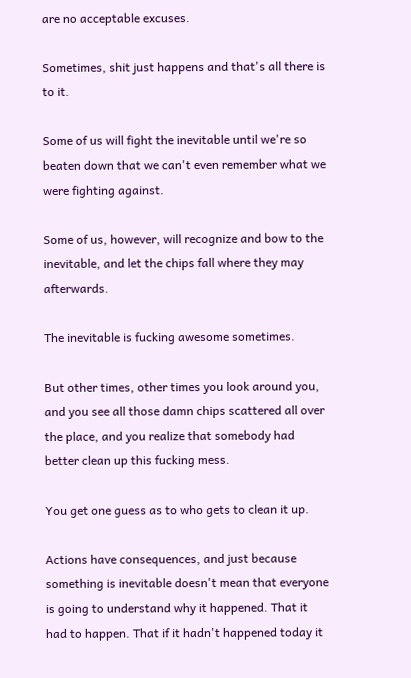are no acceptable excuses.

Sometimes, shit just happens and that's all there is to it.

Some of us will fight the inevitable until we're so beaten down that we can't even remember what we were fighting against.

Some of us, however, will recognize and bow to the inevitable, and let the chips fall where they may afterwards.

The inevitable is fucking awesome sometimes.

But other times, other times you look around you, and you see all those damn chips scattered all over the place, and you realize that somebody had better clean up this fucking mess.

You get one guess as to who gets to clean it up.

Actions have consequences, and just because something is inevitable doesn't mean that everyone is going to understand why it happened. That it had to happen. That if it hadn't happened today it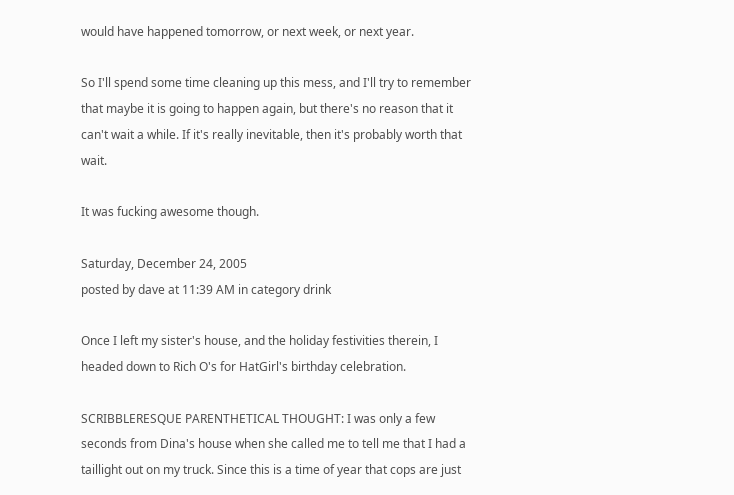would have happened tomorrow, or next week, or next year.

So I'll spend some time cleaning up this mess, and I'll try to remember that maybe it is going to happen again, but there's no reason that it can't wait a while. If it's really inevitable, then it's probably worth that wait.

It was fucking awesome though.

Saturday, December 24, 2005
posted by dave at 11:39 AM in category drink

Once I left my sister's house, and the holiday festivities therein, I headed down to Rich O's for HatGirl's birthday celebration.

SCRIBBLERESQUE PARENTHETICAL THOUGHT: I was only a few seconds from Dina's house when she called me to tell me that I had a taillight out on my truck. Since this is a time of year that cops are just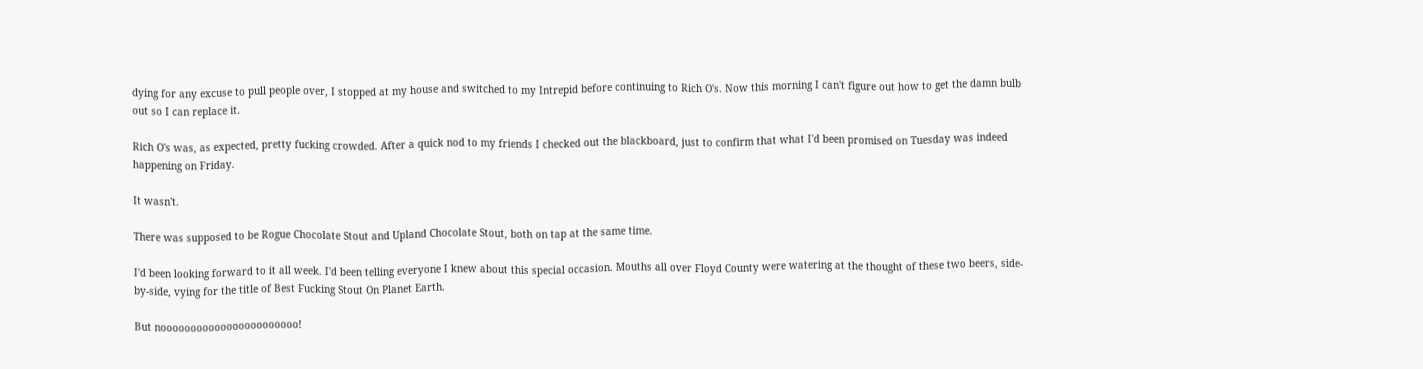dying for any excuse to pull people over, I stopped at my house and switched to my Intrepid before continuing to Rich O's. Now this morning I can't figure out how to get the damn bulb out so I can replace it.

Rich O's was, as expected, pretty fucking crowded. After a quick nod to my friends I checked out the blackboard, just to confirm that what I'd been promised on Tuesday was indeed happening on Friday.

It wasn't.

There was supposed to be Rogue Chocolate Stout and Upland Chocolate Stout, both on tap at the same time.

I'd been looking forward to it all week. I'd been telling everyone I knew about this special occasion. Mouths all over Floyd County were watering at the thought of these two beers, side-by-side, vying for the title of Best Fucking Stout On Planet Earth.

But nooooooooooooooooooooooo!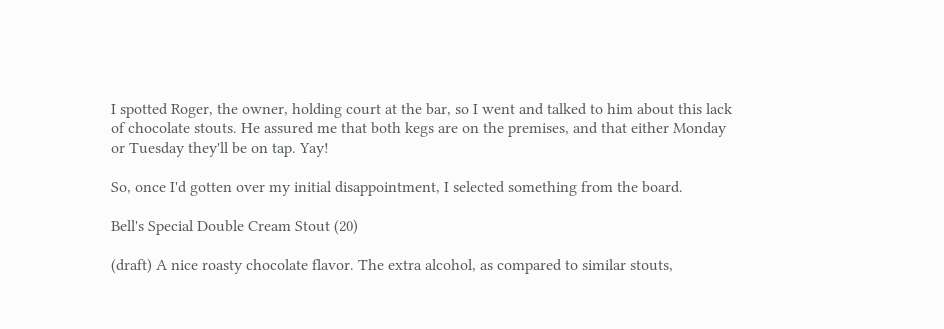I spotted Roger, the owner, holding court at the bar, so I went and talked to him about this lack of chocolate stouts. He assured me that both kegs are on the premises, and that either Monday or Tuesday they'll be on tap. Yay!

So, once I'd gotten over my initial disappointment, I selected something from the board.

Bell's Special Double Cream Stout (20)

(draft) A nice roasty chocolate flavor. The extra alcohol, as compared to similar stouts,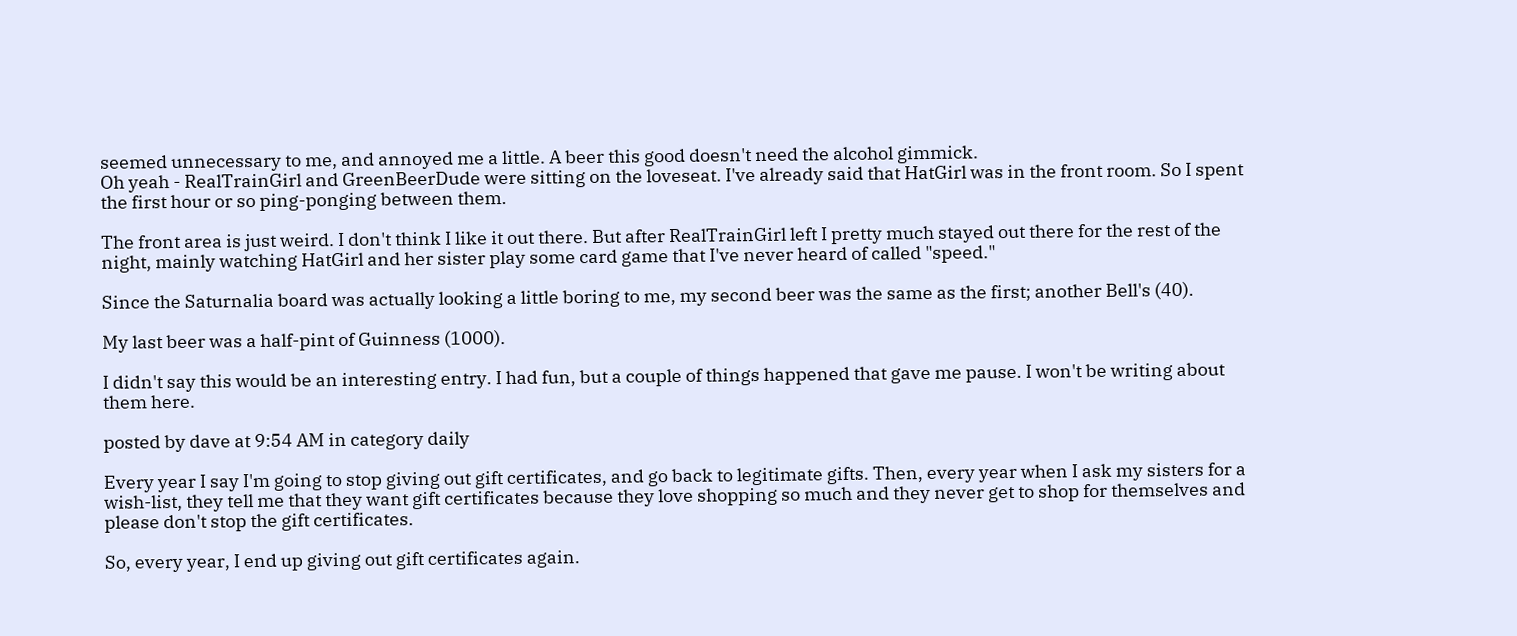seemed unnecessary to me, and annoyed me a little. A beer this good doesn't need the alcohol gimmick.
Oh yeah - RealTrainGirl and GreenBeerDude were sitting on the loveseat. I've already said that HatGirl was in the front room. So I spent the first hour or so ping-ponging between them.

The front area is just weird. I don't think I like it out there. But after RealTrainGirl left I pretty much stayed out there for the rest of the night, mainly watching HatGirl and her sister play some card game that I've never heard of called "speed."

Since the Saturnalia board was actually looking a little boring to me, my second beer was the same as the first; another Bell's (40).

My last beer was a half-pint of Guinness (1000).

I didn't say this would be an interesting entry. I had fun, but a couple of things happened that gave me pause. I won't be writing about them here.

posted by dave at 9:54 AM in category daily

Every year I say I'm going to stop giving out gift certificates, and go back to legitimate gifts. Then, every year when I ask my sisters for a wish-list, they tell me that they want gift certificates because they love shopping so much and they never get to shop for themselves and please don't stop the gift certificates.

So, every year, I end up giving out gift certificates again.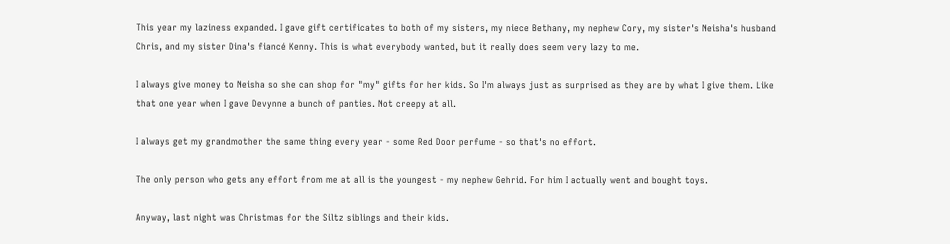This year my laziness expanded. I gave gift certificates to both of my sisters, my niece Bethany, my nephew Cory, my sister's Neisha's husband Chris, and my sister Dina's fiancé Kenny. This is what everybody wanted, but it really does seem very lazy to me.

I always give money to Neisha so she can shop for "my" gifts for her kids. So I'm always just as surprised as they are by what I give them. Like that one year when I gave Devynne a bunch of panties. Not creepy at all.

I always get my grandmother the same thing every year - some Red Door perfume - so that's no effort.

The only person who gets any effort from me at all is the youngest - my nephew Gehrid. For him I actually went and bought toys.

Anyway, last night was Christmas for the Siltz siblings and their kids.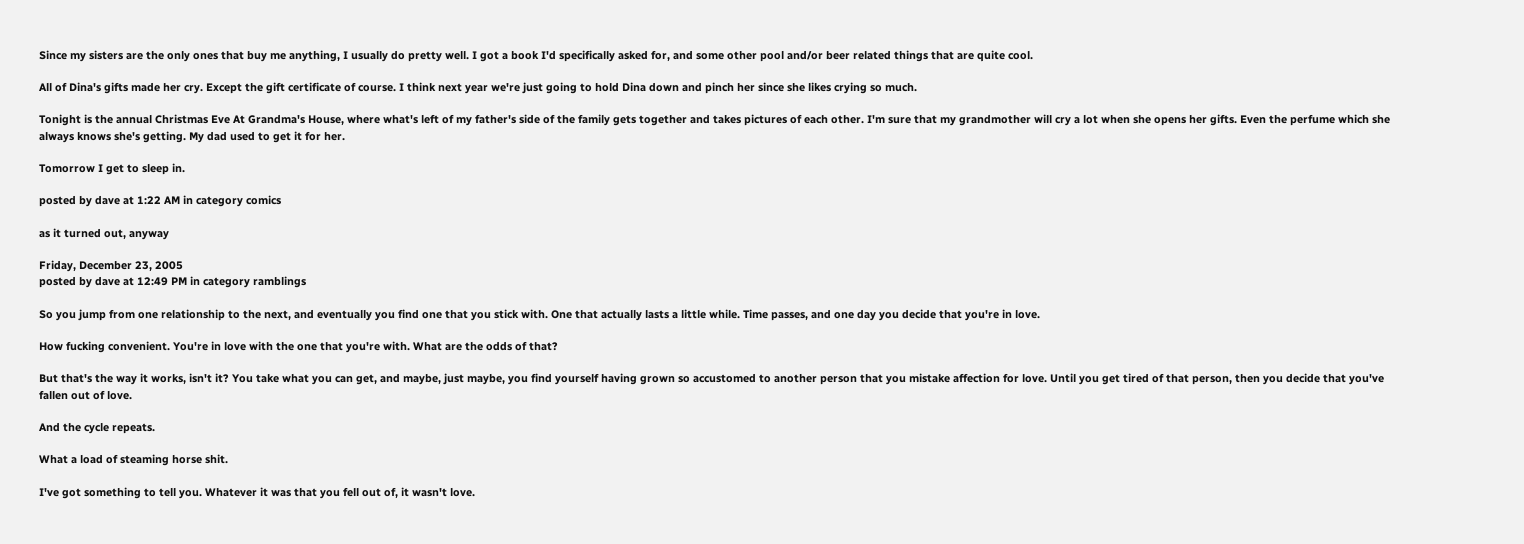Since my sisters are the only ones that buy me anything, I usually do pretty well. I got a book I'd specifically asked for, and some other pool and/or beer related things that are quite cool.

All of Dina's gifts made her cry. Except the gift certificate of course. I think next year we're just going to hold Dina down and pinch her since she likes crying so much.

Tonight is the annual Christmas Eve At Grandma's House, where what's left of my father's side of the family gets together and takes pictures of each other. I'm sure that my grandmother will cry a lot when she opens her gifts. Even the perfume which she always knows she's getting. My dad used to get it for her.

Tomorrow I get to sleep in.

posted by dave at 1:22 AM in category comics

as it turned out, anyway

Friday, December 23, 2005
posted by dave at 12:49 PM in category ramblings

So you jump from one relationship to the next, and eventually you find one that you stick with. One that actually lasts a little while. Time passes, and one day you decide that you're in love.

How fucking convenient. You're in love with the one that you're with. What are the odds of that?

But that's the way it works, isn't it? You take what you can get, and maybe, just maybe, you find yourself having grown so accustomed to another person that you mistake affection for love. Until you get tired of that person, then you decide that you've fallen out of love.

And the cycle repeats.

What a load of steaming horse shit.

I've got something to tell you. Whatever it was that you fell out of, it wasn't love.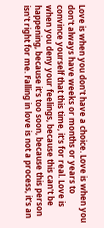Love is when you don't have a choice. Love is when you don't always have weeks or months or years to convince yourself that this time, it's for real. Love is when you deny your feelings, because this can't be happening, because it's too soon, because this person isn't right for me. Falling in love is not a process, it's an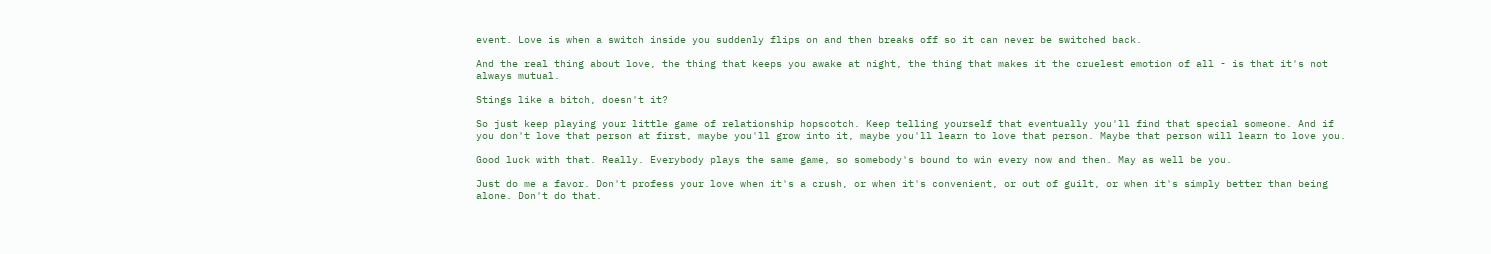event. Love is when a switch inside you suddenly flips on and then breaks off so it can never be switched back.

And the real thing about love, the thing that keeps you awake at night, the thing that makes it the cruelest emotion of all - is that it's not always mutual.

Stings like a bitch, doesn't it?

So just keep playing your little game of relationship hopscotch. Keep telling yourself that eventually you'll find that special someone. And if you don't love that person at first, maybe you'll grow into it, maybe you'll learn to love that person. Maybe that person will learn to love you.

Good luck with that. Really. Everybody plays the same game, so somebody's bound to win every now and then. May as well be you.

Just do me a favor. Don't profess your love when it's a crush, or when it's convenient, or out of guilt, or when it's simply better than being alone. Don't do that.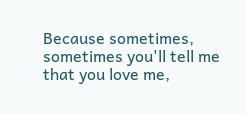Because sometimes, sometimes you'll tell me that you love me,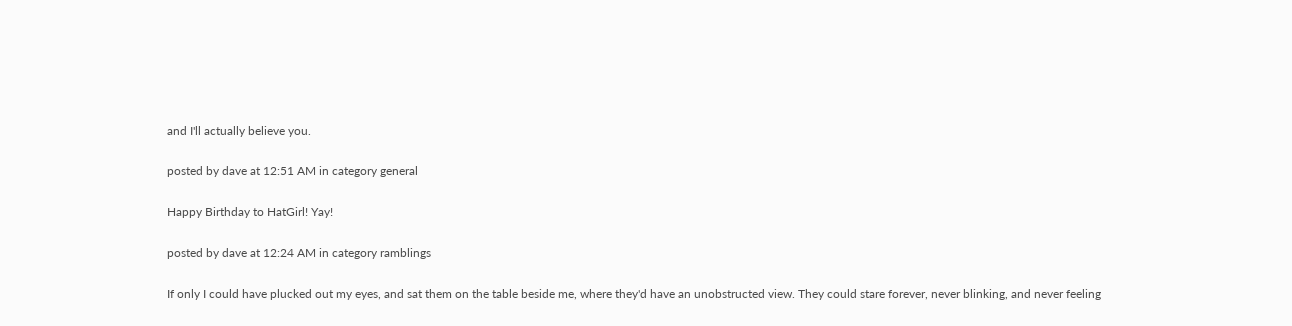and I'll actually believe you.

posted by dave at 12:51 AM in category general

Happy Birthday to HatGirl! Yay!

posted by dave at 12:24 AM in category ramblings

If only I could have plucked out my eyes, and sat them on the table beside me, where they'd have an unobstructed view. They could stare forever, never blinking, and never feeling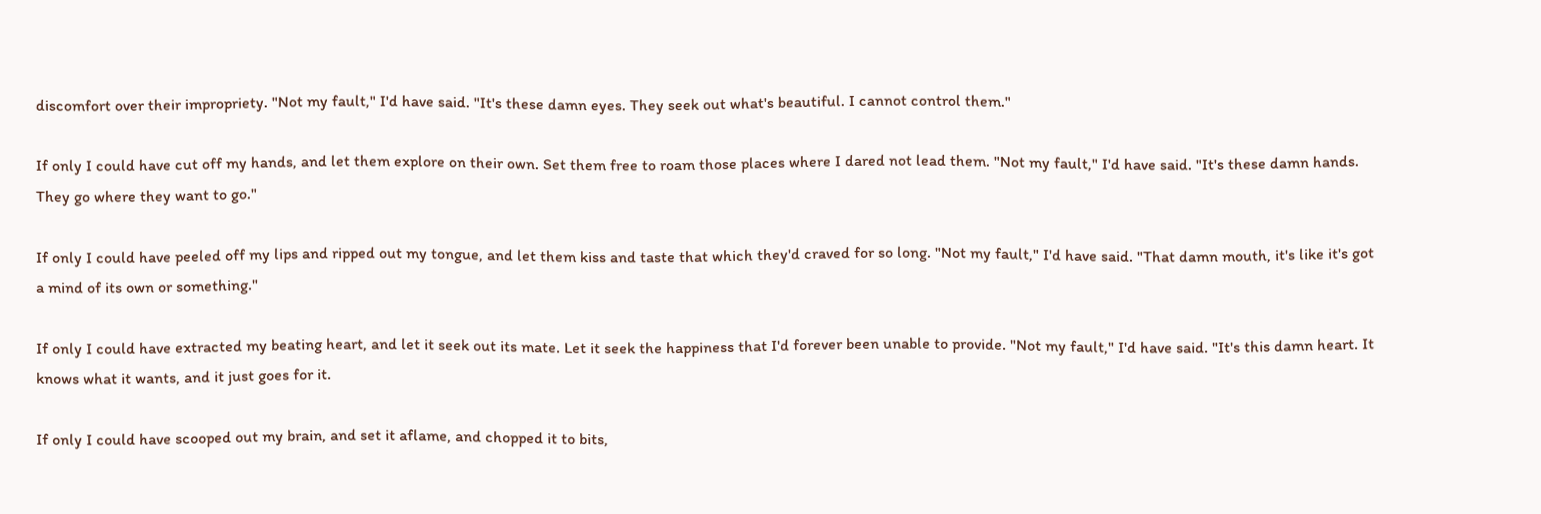discomfort over their impropriety. "Not my fault," I'd have said. "It's these damn eyes. They seek out what's beautiful. I cannot control them."

If only I could have cut off my hands, and let them explore on their own. Set them free to roam those places where I dared not lead them. "Not my fault," I'd have said. "It's these damn hands. They go where they want to go."

If only I could have peeled off my lips and ripped out my tongue, and let them kiss and taste that which they'd craved for so long. "Not my fault," I'd have said. "That damn mouth, it's like it's got a mind of its own or something."

If only I could have extracted my beating heart, and let it seek out its mate. Let it seek the happiness that I'd forever been unable to provide. "Not my fault," I'd have said. "It's this damn heart. It knows what it wants, and it just goes for it.

If only I could have scooped out my brain, and set it aflame, and chopped it to bits,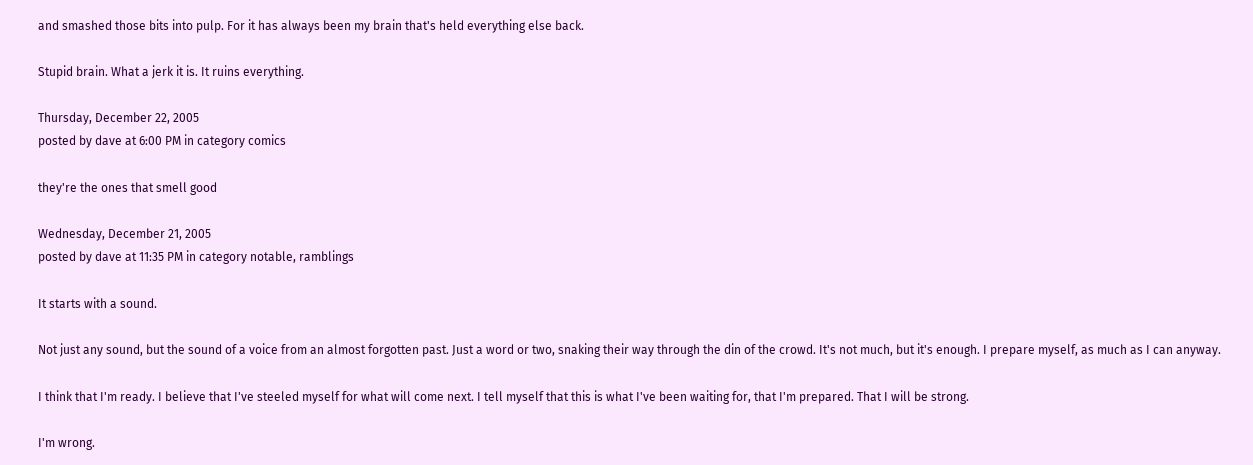and smashed those bits into pulp. For it has always been my brain that's held everything else back.

Stupid brain. What a jerk it is. It ruins everything.

Thursday, December 22, 2005
posted by dave at 6:00 PM in category comics

they're the ones that smell good

Wednesday, December 21, 2005
posted by dave at 11:35 PM in category notable, ramblings

It starts with a sound.

Not just any sound, but the sound of a voice from an almost forgotten past. Just a word or two, snaking their way through the din of the crowd. It's not much, but it's enough. I prepare myself, as much as I can anyway.

I think that I'm ready. I believe that I've steeled myself for what will come next. I tell myself that this is what I've been waiting for, that I'm prepared. That I will be strong.

I'm wrong.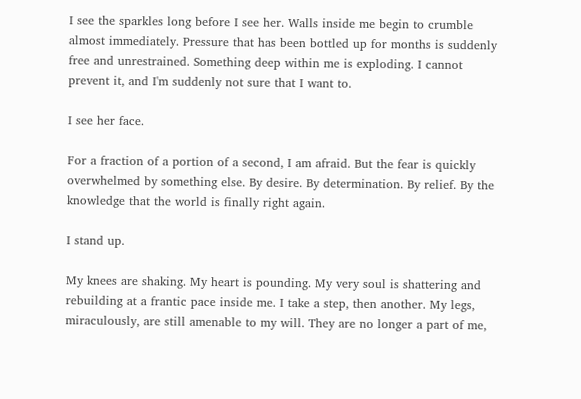I see the sparkles long before I see her. Walls inside me begin to crumble almost immediately. Pressure that has been bottled up for months is suddenly free and unrestrained. Something deep within me is exploding. I cannot prevent it, and I'm suddenly not sure that I want to.

I see her face.

For a fraction of a portion of a second, I am afraid. But the fear is quickly overwhelmed by something else. By desire. By determination. By relief. By the knowledge that the world is finally right again.

I stand up.

My knees are shaking. My heart is pounding. My very soul is shattering and rebuilding at a frantic pace inside me. I take a step, then another. My legs, miraculously, are still amenable to my will. They are no longer a part of me,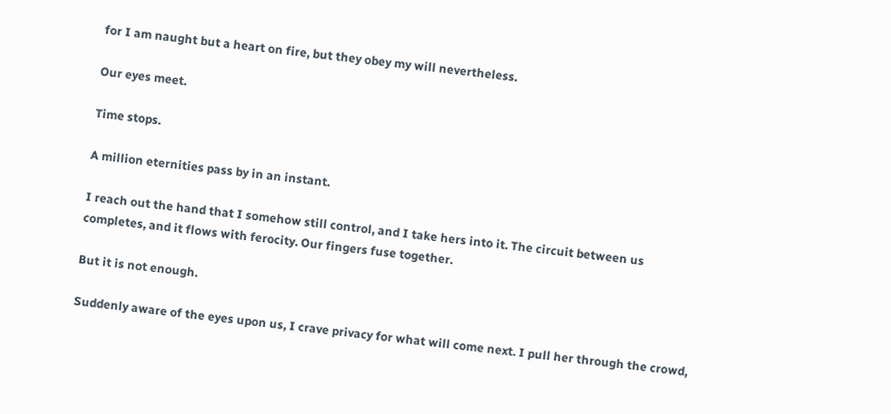for I am naught but a heart on fire, but they obey my will nevertheless.

Our eyes meet.

Time stops.

A million eternities pass by in an instant.

I reach out the hand that I somehow still control, and I take hers into it. The circuit between us completes, and it flows with ferocity. Our fingers fuse together.

But it is not enough.

Suddenly aware of the eyes upon us, I crave privacy for what will come next. I pull her through the crowd,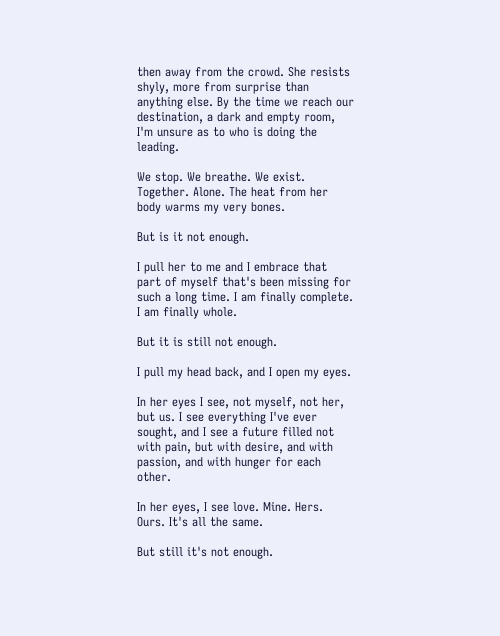then away from the crowd. She resists shyly, more from surprise than anything else. By the time we reach our destination, a dark and empty room, I'm unsure as to who is doing the leading.

We stop. We breathe. We exist. Together. Alone. The heat from her body warms my very bones.

But is it not enough.

I pull her to me and I embrace that part of myself that's been missing for such a long time. I am finally complete. I am finally whole.

But it is still not enough.

I pull my head back, and I open my eyes.

In her eyes I see, not myself, not her, but us. I see everything I've ever sought, and I see a future filled not with pain, but with desire, and with passion, and with hunger for each other.

In her eyes, I see love. Mine. Hers. Ours. It's all the same.

But still it's not enough.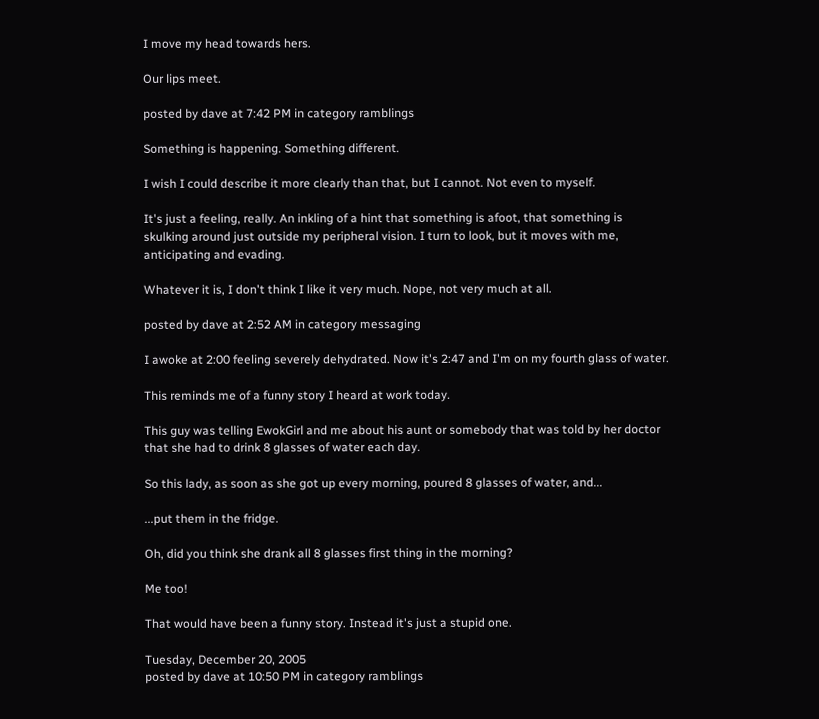I move my head towards hers.

Our lips meet.

posted by dave at 7:42 PM in category ramblings

Something is happening. Something different.

I wish I could describe it more clearly than that, but I cannot. Not even to myself.

It's just a feeling, really. An inkling of a hint that something is afoot, that something is skulking around just outside my peripheral vision. I turn to look, but it moves with me, anticipating and evading.

Whatever it is, I don't think I like it very much. Nope, not very much at all.

posted by dave at 2:52 AM in category messaging

I awoke at 2:00 feeling severely dehydrated. Now it's 2:47 and I'm on my fourth glass of water.

This reminds me of a funny story I heard at work today.

This guy was telling EwokGirl and me about his aunt or somebody that was told by her doctor that she had to drink 8 glasses of water each day.

So this lady, as soon as she got up every morning, poured 8 glasses of water, and...

...put them in the fridge.

Oh, did you think she drank all 8 glasses first thing in the morning?

Me too!

That would have been a funny story. Instead it's just a stupid one.

Tuesday, December 20, 2005
posted by dave at 10:50 PM in category ramblings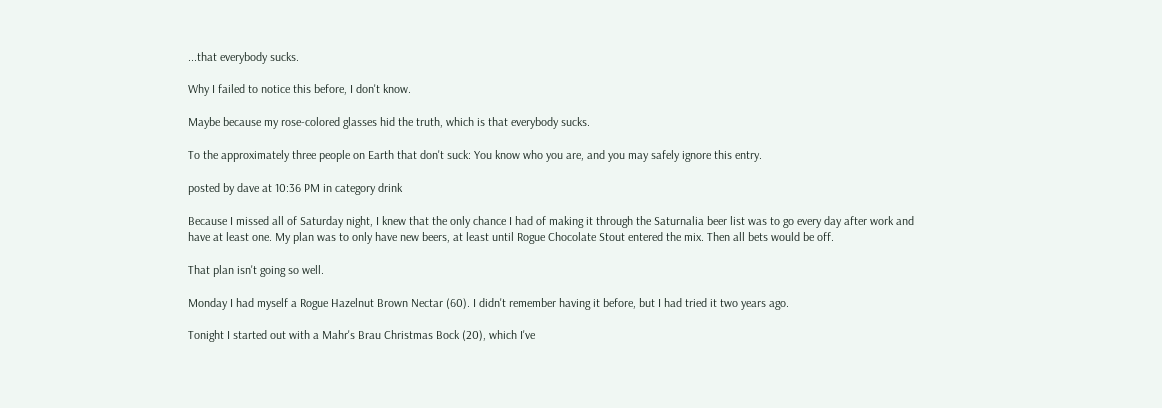...that everybody sucks.

Why I failed to notice this before, I don't know.

Maybe because my rose-colored glasses hid the truth, which is that everybody sucks.

To the approximately three people on Earth that don't suck: You know who you are, and you may safely ignore this entry.

posted by dave at 10:36 PM in category drink

Because I missed all of Saturday night, I knew that the only chance I had of making it through the Saturnalia beer list was to go every day after work and have at least one. My plan was to only have new beers, at least until Rogue Chocolate Stout entered the mix. Then all bets would be off.

That plan isn't going so well.

Monday I had myself a Rogue Hazelnut Brown Nectar (60). I didn't remember having it before, but I had tried it two years ago.

Tonight I started out with a Mahr's Brau Christmas Bock (20), which I've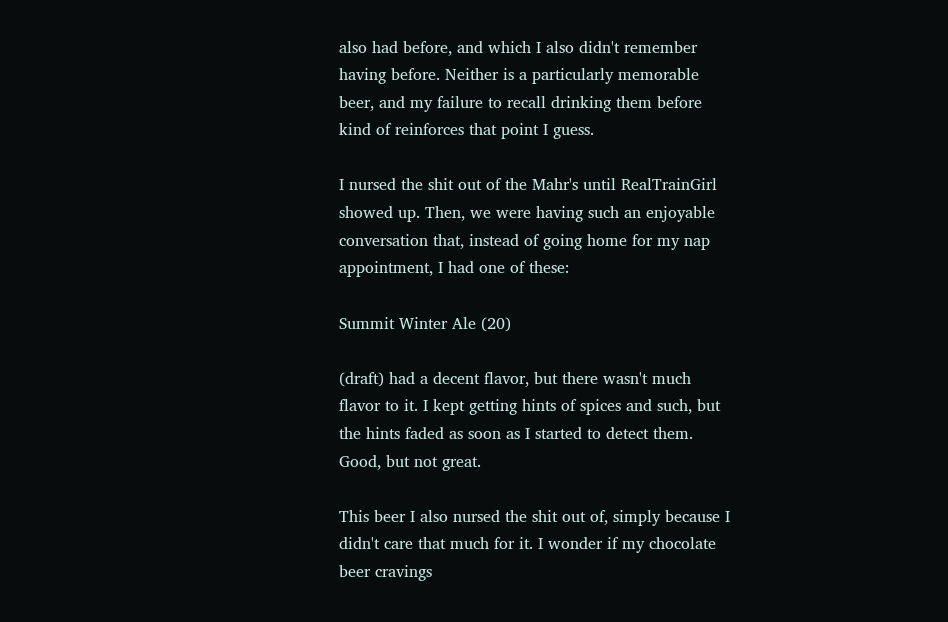also had before, and which I also didn't remember having before. Neither is a particularly memorable beer, and my failure to recall drinking them before kind of reinforces that point I guess.

I nursed the shit out of the Mahr's until RealTrainGirl showed up. Then, we were having such an enjoyable conversation that, instead of going home for my nap appointment, I had one of these:

Summit Winter Ale (20)

(draft) had a decent flavor, but there wasn't much flavor to it. I kept getting hints of spices and such, but the hints faded as soon as I started to detect them. Good, but not great.

This beer I also nursed the shit out of, simply because I didn't care that much for it. I wonder if my chocolate beer cravings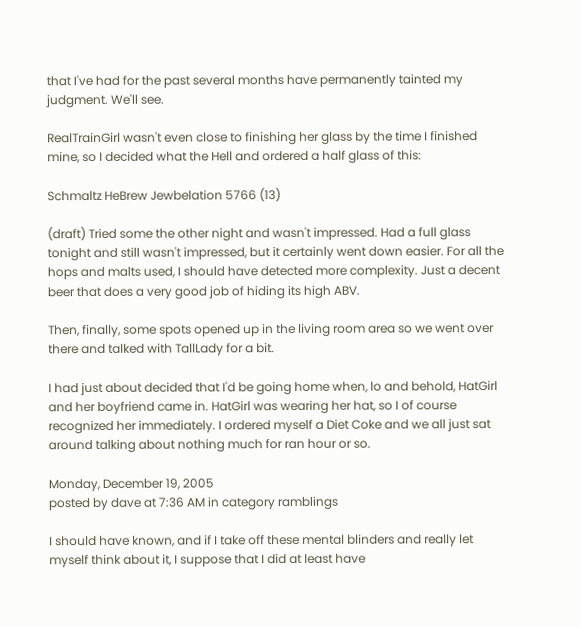that I've had for the past several months have permanently tainted my judgment. We'll see.

RealTrainGirl wasn't even close to finishing her glass by the time I finished mine, so I decided what the Hell and ordered a half glass of this:

Schmaltz HeBrew Jewbelation 5766 (13)

(draft) Tried some the other night and wasn't impressed. Had a full glass tonight and still wasn't impressed, but it certainly went down easier. For all the hops and malts used, I should have detected more complexity. Just a decent beer that does a very good job of hiding its high ABV.

Then, finally, some spots opened up in the living room area so we went over there and talked with TallLady for a bit.

I had just about decided that I'd be going home when, lo and behold, HatGirl and her boyfriend came in. HatGirl was wearing her hat, so I of course recognized her immediately. I ordered myself a Diet Coke and we all just sat around talking about nothing much for ran hour or so.

Monday, December 19, 2005
posted by dave at 7:36 AM in category ramblings

I should have known, and if I take off these mental blinders and really let myself think about it, I suppose that I did at least have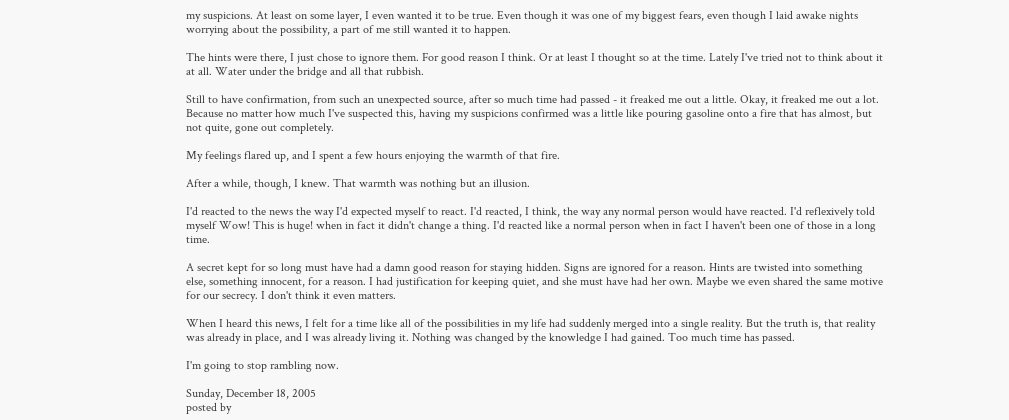my suspicions. At least on some layer, I even wanted it to be true. Even though it was one of my biggest fears, even though I laid awake nights worrying about the possibility, a part of me still wanted it to happen.

The hints were there, I just chose to ignore them. For good reason I think. Or at least I thought so at the time. Lately I've tried not to think about it at all. Water under the bridge and all that rubbish.

Still to have confirmation, from such an unexpected source, after so much time had passed - it freaked me out a little. Okay, it freaked me out a lot. Because no matter how much I've suspected this, having my suspicions confirmed was a little like pouring gasoline onto a fire that has almost, but not quite, gone out completely.

My feelings flared up, and I spent a few hours enjoying the warmth of that fire.

After a while, though, I knew. That warmth was nothing but an illusion.

I'd reacted to the news the way I'd expected myself to react. I'd reacted, I think, the way any normal person would have reacted. I'd reflexively told myself Wow! This is huge! when in fact it didn't change a thing. I'd reacted like a normal person when in fact I haven't been one of those in a long time.

A secret kept for so long must have had a damn good reason for staying hidden. Signs are ignored for a reason. Hints are twisted into something else, something innocent, for a reason. I had justification for keeping quiet, and she must have had her own. Maybe we even shared the same motive for our secrecy. I don't think it even matters.

When I heard this news, I felt for a time like all of the possibilities in my life had suddenly merged into a single reality. But the truth is, that reality was already in place, and I was already living it. Nothing was changed by the knowledge I had gained. Too much time has passed.

I'm going to stop rambling now.

Sunday, December 18, 2005
posted by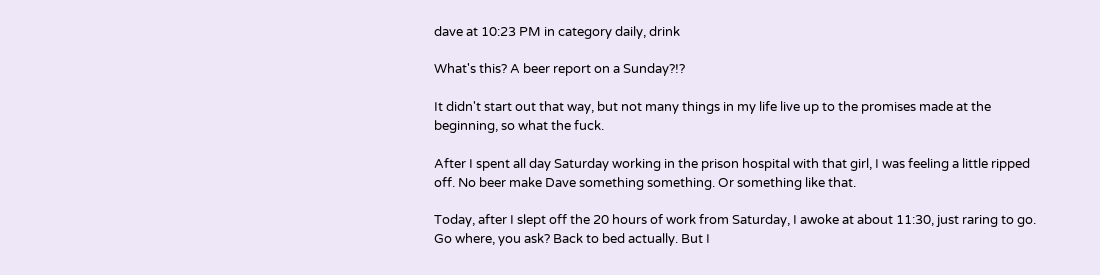dave at 10:23 PM in category daily, drink

What's this? A beer report on a Sunday?!?

It didn't start out that way, but not many things in my life live up to the promises made at the beginning, so what the fuck.

After I spent all day Saturday working in the prison hospital with that girl, I was feeling a little ripped off. No beer make Dave something something. Or something like that.

Today, after I slept off the 20 hours of work from Saturday, I awoke at about 11:30, just raring to go. Go where, you ask? Back to bed actually. But I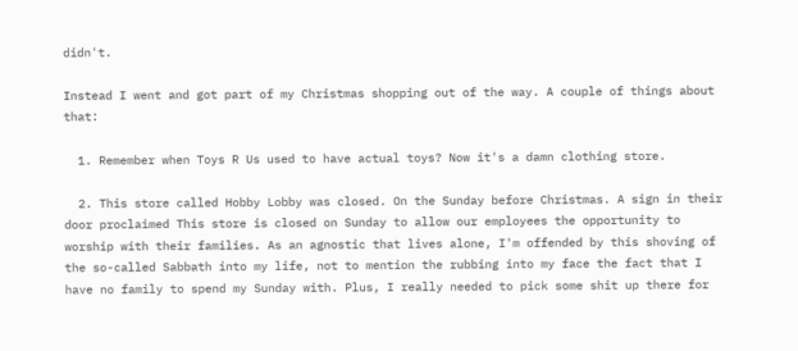didn't.

Instead I went and got part of my Christmas shopping out of the way. A couple of things about that:

  1. Remember when Toys R Us used to have actual toys? Now it's a damn clothing store.

  2. This store called Hobby Lobby was closed. On the Sunday before Christmas. A sign in their door proclaimed This store is closed on Sunday to allow our employees the opportunity to worship with their families. As an agnostic that lives alone, I'm offended by this shoving of the so-called Sabbath into my life, not to mention the rubbing into my face the fact that I have no family to spend my Sunday with. Plus, I really needed to pick some shit up there for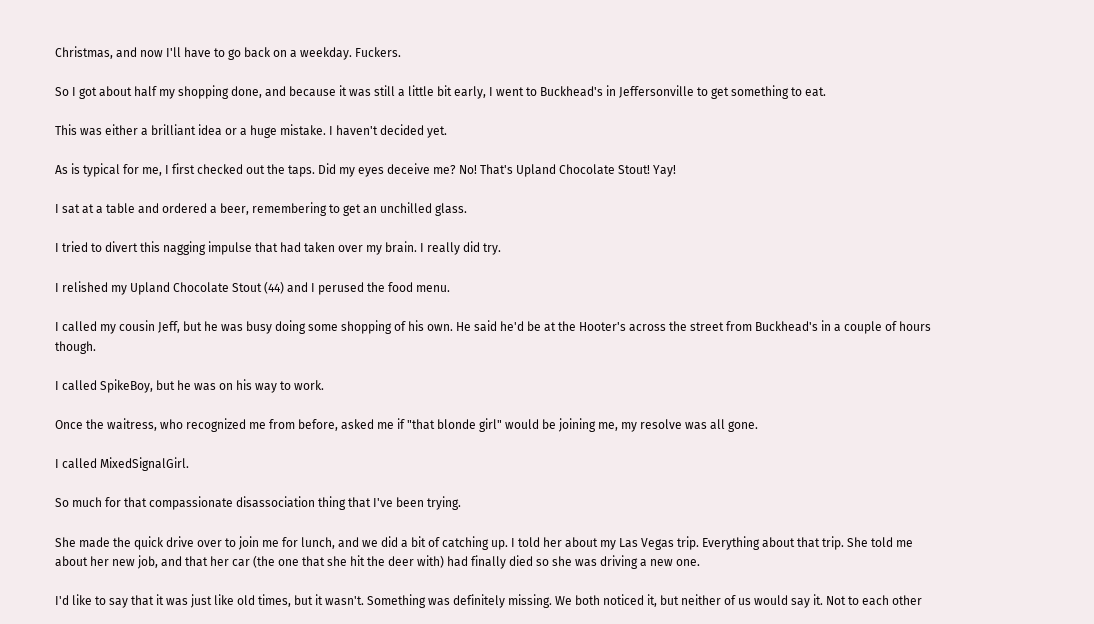Christmas, and now I'll have to go back on a weekday. Fuckers.

So I got about half my shopping done, and because it was still a little bit early, I went to Buckhead's in Jeffersonville to get something to eat.

This was either a brilliant idea or a huge mistake. I haven't decided yet.

As is typical for me, I first checked out the taps. Did my eyes deceive me? No! That's Upland Chocolate Stout! Yay!

I sat at a table and ordered a beer, remembering to get an unchilled glass.

I tried to divert this nagging impulse that had taken over my brain. I really did try.

I relished my Upland Chocolate Stout (44) and I perused the food menu.

I called my cousin Jeff, but he was busy doing some shopping of his own. He said he'd be at the Hooter's across the street from Buckhead's in a couple of hours though.

I called SpikeBoy, but he was on his way to work.

Once the waitress, who recognized me from before, asked me if "that blonde girl" would be joining me, my resolve was all gone.

I called MixedSignalGirl.

So much for that compassionate disassociation thing that I've been trying.

She made the quick drive over to join me for lunch, and we did a bit of catching up. I told her about my Las Vegas trip. Everything about that trip. She told me about her new job, and that her car (the one that she hit the deer with) had finally died so she was driving a new one.

I'd like to say that it was just like old times, but it wasn't. Something was definitely missing. We both noticed it, but neither of us would say it. Not to each other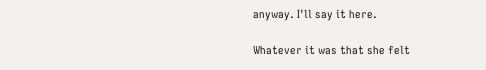anyway. I'll say it here.

Whatever it was that she felt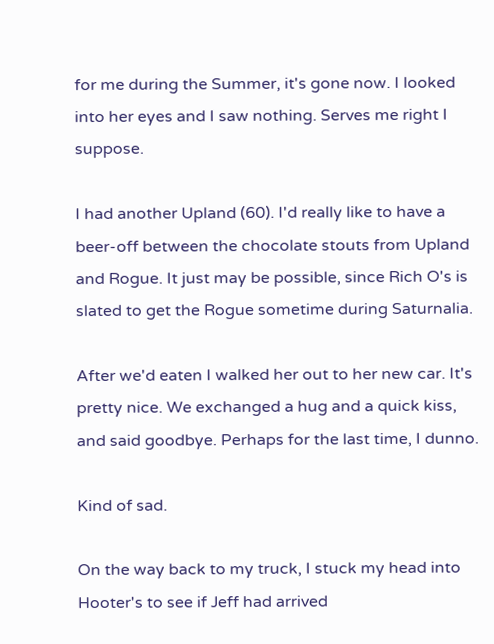for me during the Summer, it's gone now. I looked into her eyes and I saw nothing. Serves me right I suppose.

I had another Upland (60). I'd really like to have a beer-off between the chocolate stouts from Upland and Rogue. It just may be possible, since Rich O's is slated to get the Rogue sometime during Saturnalia.

After we'd eaten I walked her out to her new car. It's pretty nice. We exchanged a hug and a quick kiss, and said goodbye. Perhaps for the last time, I dunno.

Kind of sad.

On the way back to my truck, I stuck my head into Hooter's to see if Jeff had arrived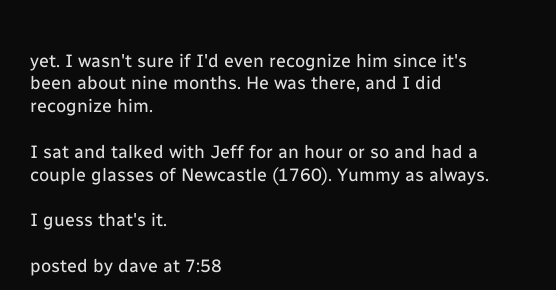yet. I wasn't sure if I'd even recognize him since it's been about nine months. He was there, and I did recognize him.

I sat and talked with Jeff for an hour or so and had a couple glasses of Newcastle (1760). Yummy as always.

I guess that's it.

posted by dave at 7:58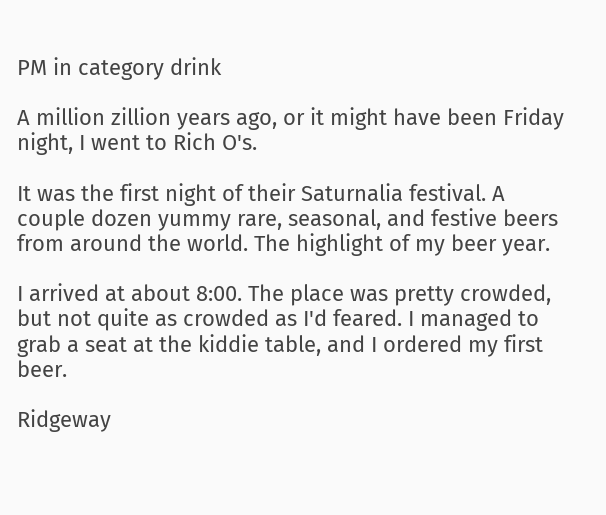PM in category drink

A million zillion years ago, or it might have been Friday night, I went to Rich O's.

It was the first night of their Saturnalia festival. A couple dozen yummy rare, seasonal, and festive beers from around the world. The highlight of my beer year.

I arrived at about 8:00. The place was pretty crowded, but not quite as crowded as I'd feared. I managed to grab a seat at the kiddie table, and I ordered my first beer.

Ridgeway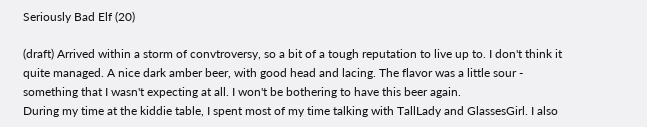Seriously Bad Elf (20)

(draft) Arrived within a storm of convtroversy, so a bit of a tough reputation to live up to. I don't think it quite managed. A nice dark amber beer, with good head and lacing. The flavor was a little sour - something that I wasn't expecting at all. I won't be bothering to have this beer again.
During my time at the kiddie table, I spent most of my time talking with TallLady and GlassesGirl. I also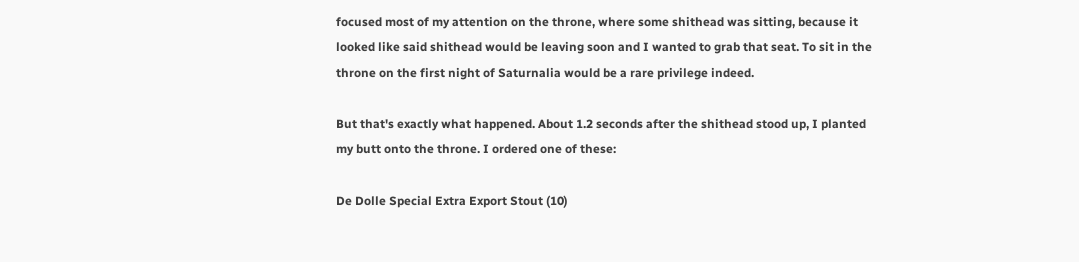focused most of my attention on the throne, where some shithead was sitting, because it looked like said shithead would be leaving soon and I wanted to grab that seat. To sit in the throne on the first night of Saturnalia would be a rare privilege indeed.

But that's exactly what happened. About 1.2 seconds after the shithead stood up, I planted my butt onto the throne. I ordered one of these:

De Dolle Special Extra Export Stout (10)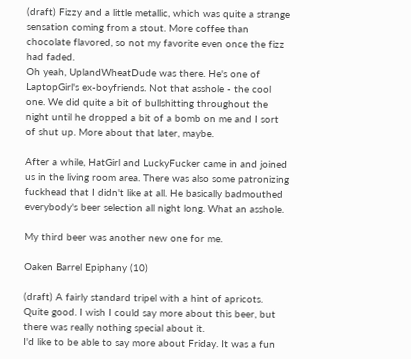(draft) Fizzy and a little metallic, which was quite a strange sensation coming from a stout. More coffee than chocolate flavored, so not my favorite even once the fizz had faded.
Oh yeah, UplandWheatDude was there. He's one of LaptopGirl's ex-boyfriends. Not that asshole - the cool one. We did quite a bit of bullshitting throughout the night until he dropped a bit of a bomb on me and I sort of shut up. More about that later, maybe.

After a while, HatGirl and LuckyFucker came in and joined us in the living room area. There was also some patronizing fuckhead that I didn't like at all. He basically badmouthed everybody's beer selection all night long. What an asshole.

My third beer was another new one for me.

Oaken Barrel Epiphany (10)

(draft) A fairly standard tripel with a hint of apricots. Quite good. I wish I could say more about this beer, but there was really nothing special about it.
I'd like to be able to say more about Friday. It was a fun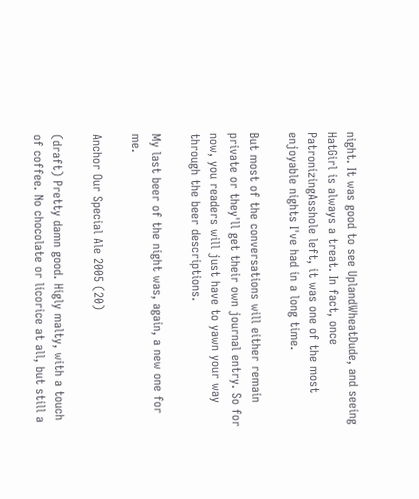night. It was good to see UplandWheatDude, and seeing HatGirl is always a treat. In fact, once PatronizingAsshole left, it was one of the most enjoyable nights I've had in a long time.

But most of the conversations will either remain private or they'll get their own journal entry. So for now, you readers will just have to yawn your way through the beer descriptions.

My last beer of the night was, again, a new one for me.

Anchor Our Special Ale 2005 (20)

(draft) Pretty damn good. Higly malty, with a touch of coffee. No chocolate or licorice at all, but still a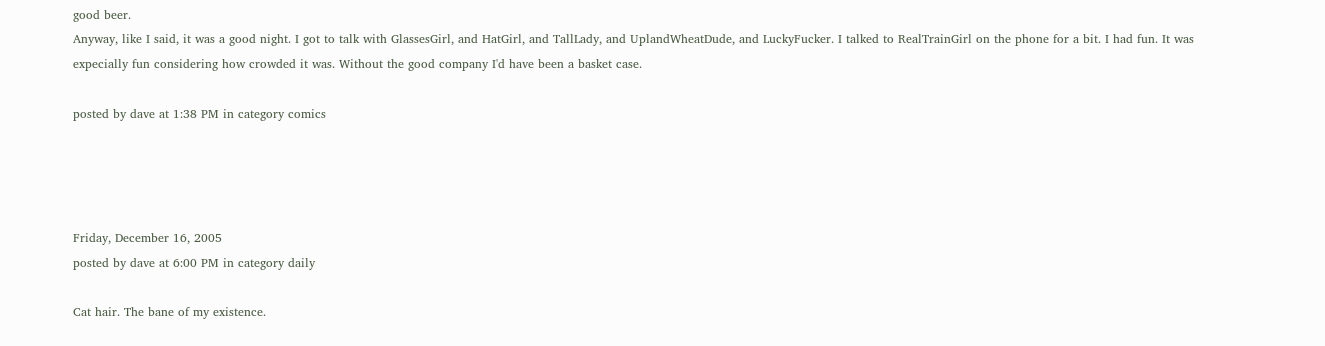good beer.
Anyway, like I said, it was a good night. I got to talk with GlassesGirl, and HatGirl, and TallLady, and UplandWheatDude, and LuckyFucker. I talked to RealTrainGirl on the phone for a bit. I had fun. It was expecially fun considering how crowded it was. Without the good company I'd have been a basket case.

posted by dave at 1:38 PM in category comics




Friday, December 16, 2005
posted by dave at 6:00 PM in category daily

Cat hair. The bane of my existence.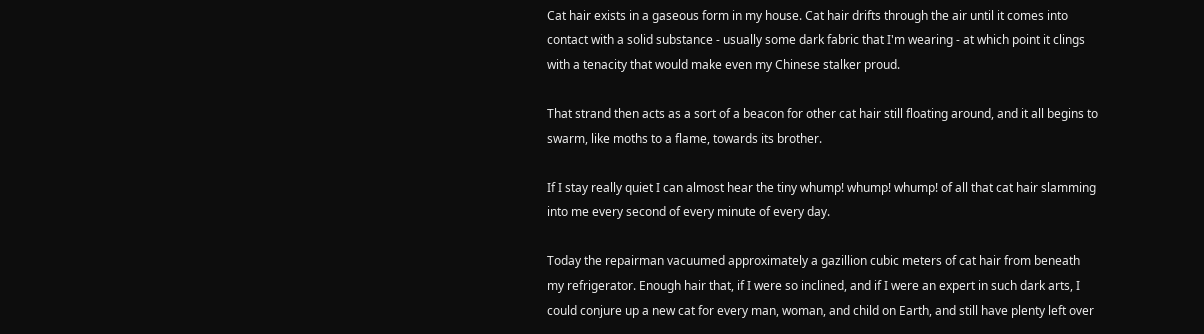Cat hair exists in a gaseous form in my house. Cat hair drifts through the air until it comes into contact with a solid substance - usually some dark fabric that I'm wearing - at which point it clings with a tenacity that would make even my Chinese stalker proud.

That strand then acts as a sort of a beacon for other cat hair still floating around, and it all begins to swarm, like moths to a flame, towards its brother.

If I stay really quiet I can almost hear the tiny whump! whump! whump! of all that cat hair slamming into me every second of every minute of every day.

Today the repairman vacuumed approximately a gazillion cubic meters of cat hair from beneath my refrigerator. Enough hair that, if I were so inclined, and if I were an expert in such dark arts, I could conjure up a new cat for every man, woman, and child on Earth, and still have plenty left over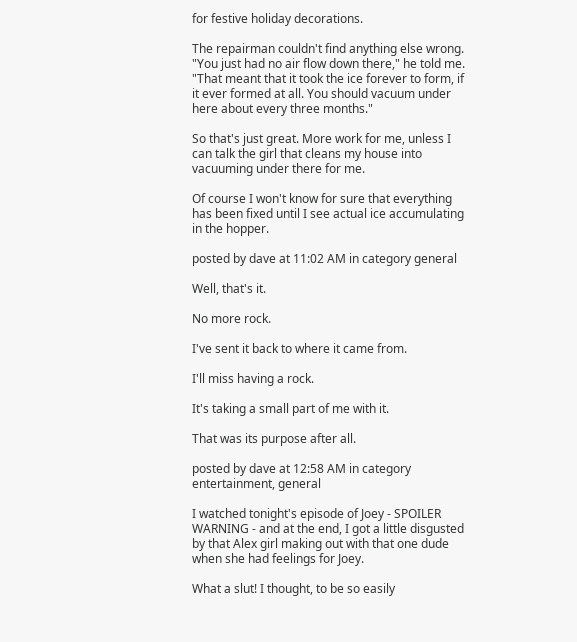for festive holiday decorations.

The repairman couldn't find anything else wrong. "You just had no air flow down there," he told me. "That meant that it took the ice forever to form, if it ever formed at all. You should vacuum under here about every three months."

So that's just great. More work for me, unless I can talk the girl that cleans my house into vacuuming under there for me.

Of course I won't know for sure that everything has been fixed until I see actual ice accumulating in the hopper.

posted by dave at 11:02 AM in category general

Well, that's it.

No more rock.

I've sent it back to where it came from.

I'll miss having a rock.

It's taking a small part of me with it.

That was its purpose after all.

posted by dave at 12:58 AM in category entertainment, general

I watched tonight's episode of Joey - SPOILER WARNING - and at the end, I got a little disgusted by that Alex girl making out with that one dude when she had feelings for Joey.

What a slut! I thought, to be so easily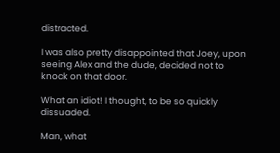distracted.

I was also pretty disappointed that Joey, upon seeing Alex and the dude, decided not to knock on that door.

What an idiot! I thought, to be so quickly dissuaded.

Man, what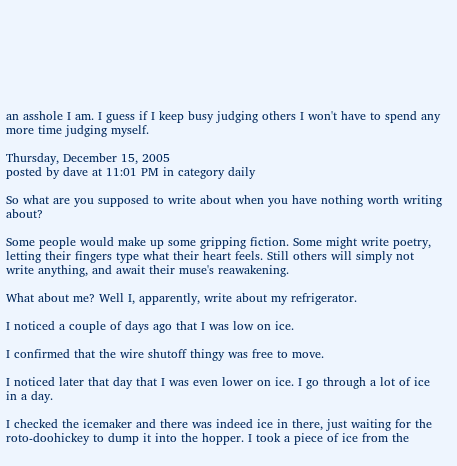an asshole I am. I guess if I keep busy judging others I won't have to spend any more time judging myself.

Thursday, December 15, 2005
posted by dave at 11:01 PM in category daily

So what are you supposed to write about when you have nothing worth writing about?

Some people would make up some gripping fiction. Some might write poetry, letting their fingers type what their heart feels. Still others will simply not write anything, and await their muse's reawakening.

What about me? Well I, apparently, write about my refrigerator.

I noticed a couple of days ago that I was low on ice.

I confirmed that the wire shutoff thingy was free to move.

I noticed later that day that I was even lower on ice. I go through a lot of ice in a day.

I checked the icemaker and there was indeed ice in there, just waiting for the roto-doohickey to dump it into the hopper. I took a piece of ice from the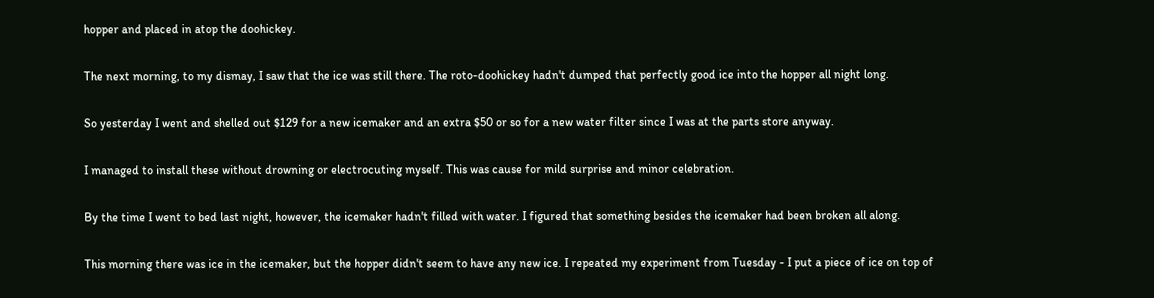hopper and placed in atop the doohickey.

The next morning, to my dismay, I saw that the ice was still there. The roto-doohickey hadn't dumped that perfectly good ice into the hopper all night long.

So yesterday I went and shelled out $129 for a new icemaker and an extra $50 or so for a new water filter since I was at the parts store anyway.

I managed to install these without drowning or electrocuting myself. This was cause for mild surprise and minor celebration.

By the time I went to bed last night, however, the icemaker hadn't filled with water. I figured that something besides the icemaker had been broken all along.

This morning there was ice in the icemaker, but the hopper didn't seem to have any new ice. I repeated my experiment from Tuesday - I put a piece of ice on top of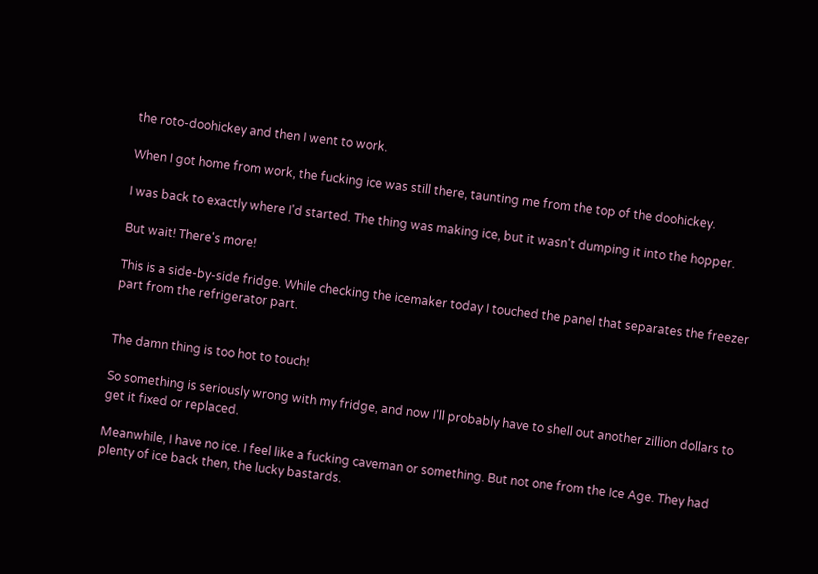the roto-doohickey and then I went to work.

When I got home from work, the fucking ice was still there, taunting me from the top of the doohickey.

I was back to exactly where I'd started. The thing was making ice, but it wasn't dumping it into the hopper.

But wait! There's more!

This is a side-by-side fridge. While checking the icemaker today I touched the panel that separates the freezer part from the refrigerator part.


The damn thing is too hot to touch!

So something is seriously wrong with my fridge, and now I'll probably have to shell out another zillion dollars to get it fixed or replaced.

Meanwhile, I have no ice. I feel like a fucking caveman or something. But not one from the Ice Age. They had plenty of ice back then, the lucky bastards.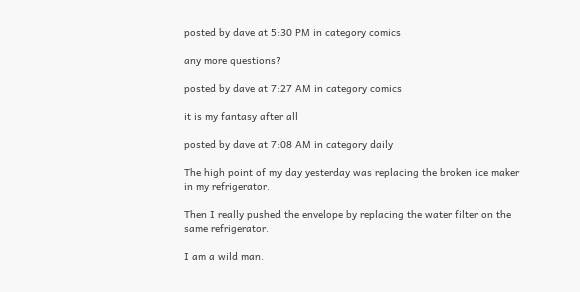posted by dave at 5:30 PM in category comics

any more questions?

posted by dave at 7:27 AM in category comics

it is my fantasy after all

posted by dave at 7:08 AM in category daily

The high point of my day yesterday was replacing the broken ice maker in my refrigerator.

Then I really pushed the envelope by replacing the water filter on the same refrigerator.

I am a wild man.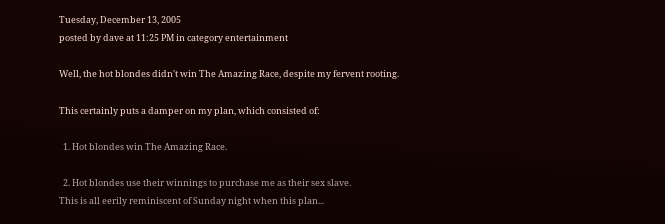Tuesday, December 13, 2005
posted by dave at 11:25 PM in category entertainment

Well, the hot blondes didn't win The Amazing Race, despite my fervent rooting.

This certainly puts a damper on my plan, which consisted of:

  1. Hot blondes win The Amazing Race.

  2. Hot blondes use their winnings to purchase me as their sex slave.
This is all eerily reminiscent of Sunday night when this plan...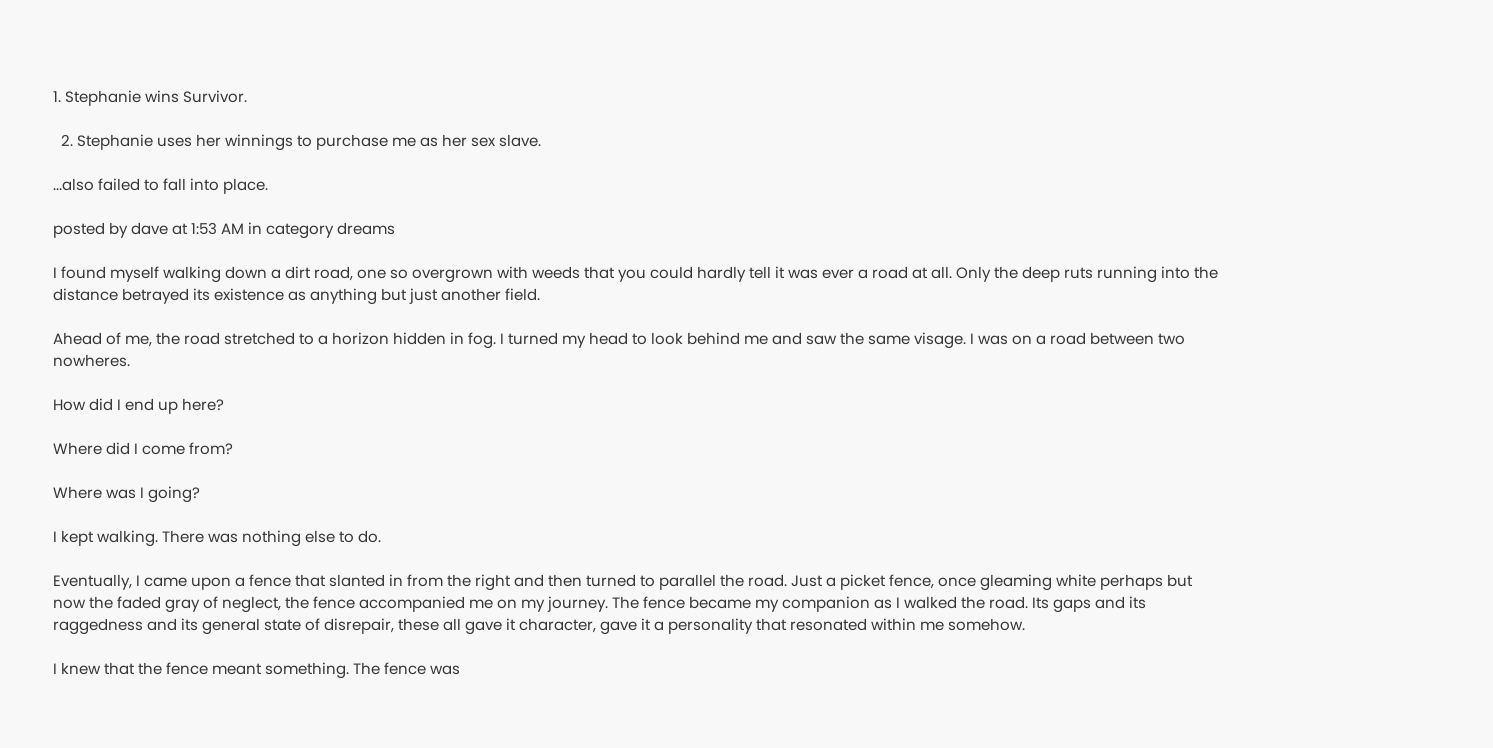1. Stephanie wins Survivor.

  2. Stephanie uses her winnings to purchase me as her sex slave.

...also failed to fall into place.

posted by dave at 1:53 AM in category dreams

I found myself walking down a dirt road, one so overgrown with weeds that you could hardly tell it was ever a road at all. Only the deep ruts running into the distance betrayed its existence as anything but just another field.

Ahead of me, the road stretched to a horizon hidden in fog. I turned my head to look behind me and saw the same visage. I was on a road between two nowheres.

How did I end up here?

Where did I come from?

Where was I going?

I kept walking. There was nothing else to do.

Eventually, I came upon a fence that slanted in from the right and then turned to parallel the road. Just a picket fence, once gleaming white perhaps but now the faded gray of neglect, the fence accompanied me on my journey. The fence became my companion as I walked the road. Its gaps and its raggedness and its general state of disrepair, these all gave it character, gave it a personality that resonated within me somehow.

I knew that the fence meant something. The fence was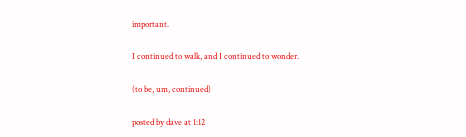important.

I continued to walk, and I continued to wonder.

(to be, um, continued)

posted by dave at 1:12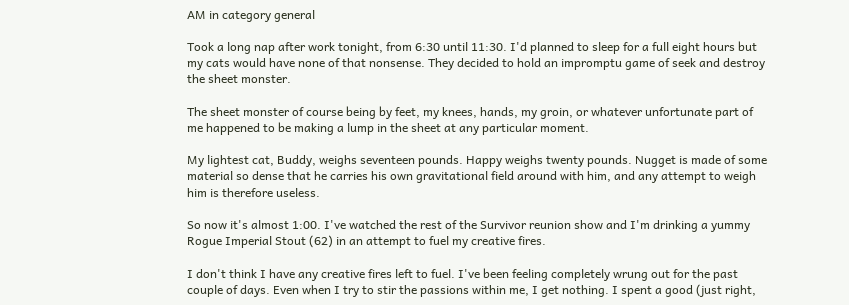AM in category general

Took a long nap after work tonight, from 6:30 until 11:30. I'd planned to sleep for a full eight hours but my cats would have none of that nonsense. They decided to hold an impromptu game of seek and destroy the sheet monster.

The sheet monster of course being by feet, my knees, hands, my groin, or whatever unfortunate part of me happened to be making a lump in the sheet at any particular moment.

My lightest cat, Buddy, weighs seventeen pounds. Happy weighs twenty pounds. Nugget is made of some material so dense that he carries his own gravitational field around with him, and any attempt to weigh him is therefore useless.

So now it's almost 1:00. I've watched the rest of the Survivor reunion show and I'm drinking a yummy Rogue Imperial Stout (62) in an attempt to fuel my creative fires.

I don't think I have any creative fires left to fuel. I've been feeling completely wrung out for the past couple of days. Even when I try to stir the passions within me, I get nothing. I spent a good (just right,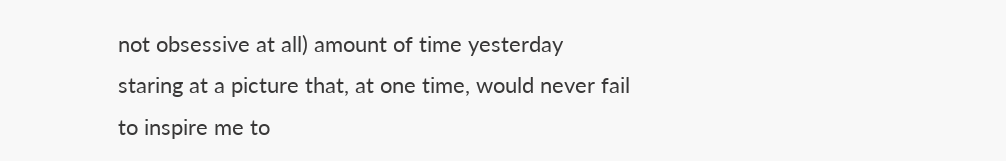not obsessive at all) amount of time yesterday staring at a picture that, at one time, would never fail to inspire me to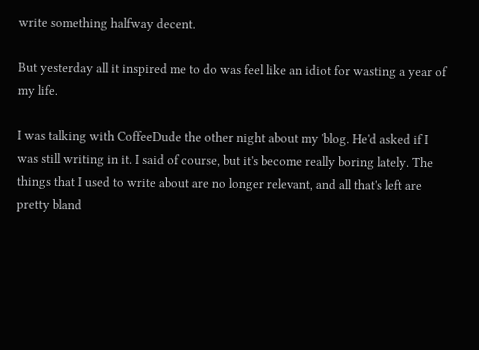write something halfway decent.

But yesterday all it inspired me to do was feel like an idiot for wasting a year of my life.

I was talking with CoffeeDude the other night about my 'blog. He'd asked if I was still writing in it. I said of course, but it's become really boring lately. The things that I used to write about are no longer relevant, and all that's left are pretty bland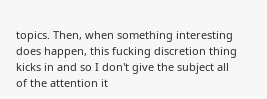topics. Then, when something interesting does happen, this fucking discretion thing kicks in and so I don't give the subject all of the attention it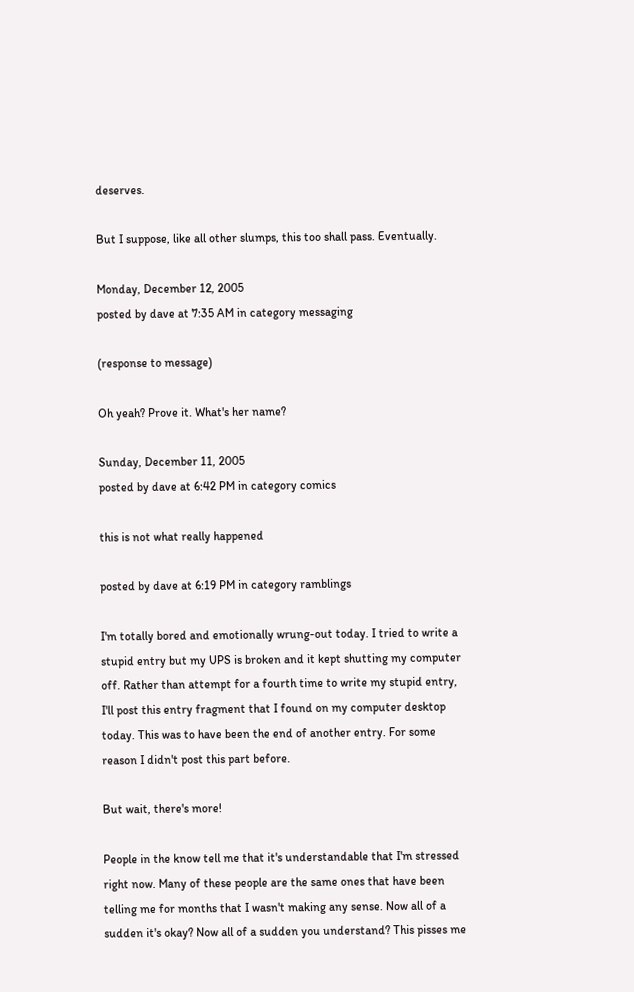deserves.

But I suppose, like all other slumps, this too shall pass. Eventually.

Monday, December 12, 2005
posted by dave at 7:35 AM in category messaging

(response to message)

Oh yeah? Prove it. What's her name?

Sunday, December 11, 2005
posted by dave at 6:42 PM in category comics

this is not what really happened

posted by dave at 6:19 PM in category ramblings

I'm totally bored and emotionally wrung-out today. I tried to write a stupid entry but my UPS is broken and it kept shutting my computer off. Rather than attempt for a fourth time to write my stupid entry, I'll post this entry fragment that I found on my computer desktop today. This was to have been the end of another entry. For some reason I didn't post this part before.

But wait, there's more!

People in the know tell me that it's understandable that I'm stressed right now. Many of these people are the same ones that have been telling me for months that I wasn't making any sense. Now all of a sudden it's okay? Now all of a sudden you understand? This pisses me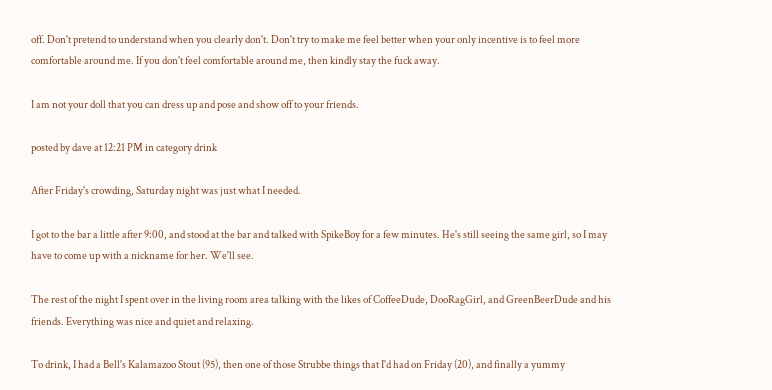off. Don't pretend to understand when you clearly don't. Don't try to make me feel better when your only incentive is to feel more comfortable around me. If you don't feel comfortable around me, then kindly stay the fuck away.

I am not your doll that you can dress up and pose and show off to your friends.

posted by dave at 12:21 PM in category drink

After Friday's crowding, Saturday night was just what I needed.

I got to the bar a little after 9:00, and stood at the bar and talked with SpikeBoy for a few minutes. He's still seeing the same girl, so I may have to come up with a nickname for her. We'll see.

The rest of the night I spent over in the living room area talking with the likes of CoffeeDude, DooRagGirl, and GreenBeerDude and his friends. Everything was nice and quiet and relaxing.

To drink, I had a Bell's Kalamazoo Stout (95), then one of those Strubbe things that I'd had on Friday (20), and finally a yummy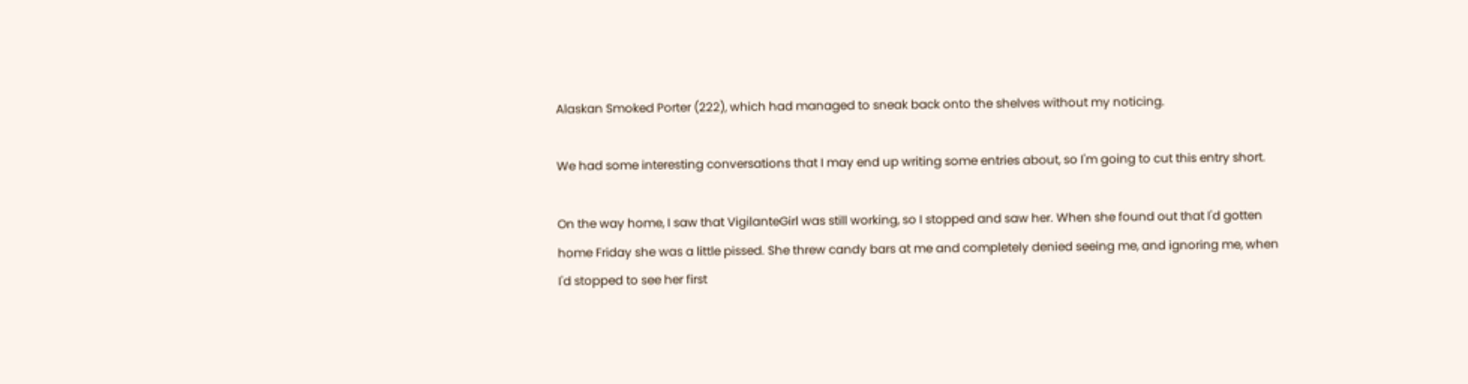Alaskan Smoked Porter (222), which had managed to sneak back onto the shelves without my noticing.

We had some interesting conversations that I may end up writing some entries about, so I'm going to cut this entry short.

On the way home, I saw that VigilanteGirl was still working, so I stopped and saw her. When she found out that I'd gotten home Friday she was a little pissed. She threw candy bars at me and completely denied seeing me, and ignoring me, when I'd stopped to see her first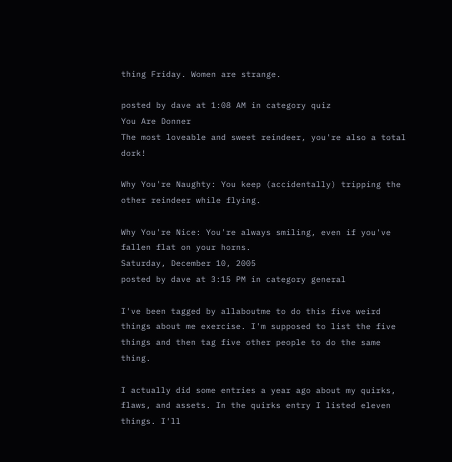thing Friday. Women are strange.

posted by dave at 1:08 AM in category quiz
You Are Donner
The most loveable and sweet reindeer, you're also a total dork!

Why You're Naughty: You keep (accidentally) tripping the other reindeer while flying.

Why You're Nice: You're always smiling, even if you've fallen flat on your horns.
Saturday, December 10, 2005
posted by dave at 3:15 PM in category general

I've been tagged by allaboutme to do this five weird things about me exercise. I'm supposed to list the five things and then tag five other people to do the same thing.

I actually did some entries a year ago about my quirks, flaws, and assets. In the quirks entry I listed eleven things. I'll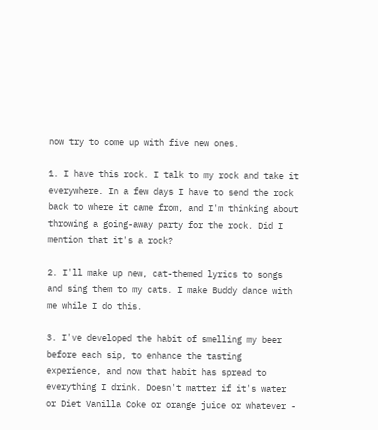now try to come up with five new ones.

1. I have this rock. I talk to my rock and take it everywhere. In a few days I have to send the rock back to where it came from, and I'm thinking about throwing a going-away party for the rock. Did I mention that it's a rock?

2. I'll make up new, cat-themed lyrics to songs and sing them to my cats. I make Buddy dance with me while I do this.

3. I've developed the habit of smelling my beer before each sip, to enhance the tasting experience, and now that habit has spread to everything I drink. Doesn't matter if it's water or Diet Vanilla Coke or orange juice or whatever -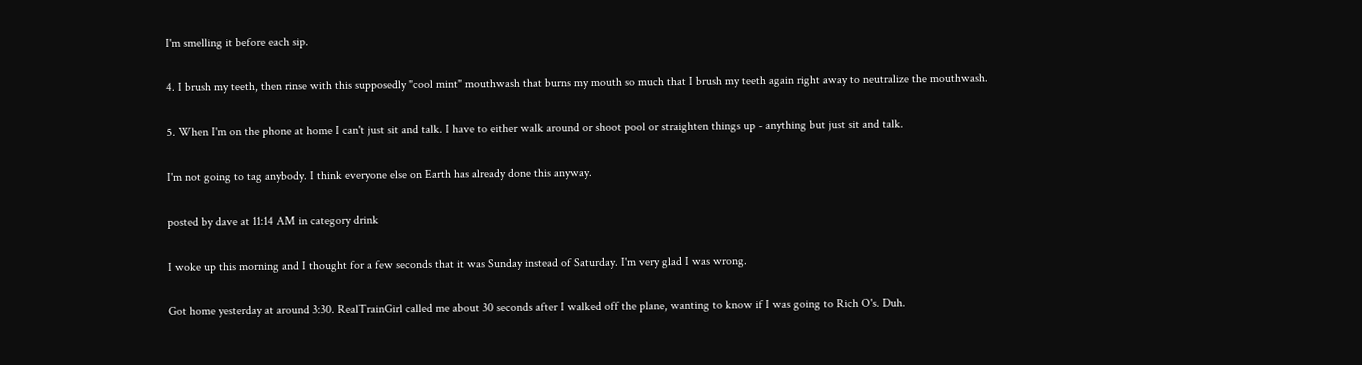I'm smelling it before each sip.

4. I brush my teeth, then rinse with this supposedly "cool mint" mouthwash that burns my mouth so much that I brush my teeth again right away to neutralize the mouthwash.

5. When I'm on the phone at home I can't just sit and talk. I have to either walk around or shoot pool or straighten things up - anything but just sit and talk.

I'm not going to tag anybody. I think everyone else on Earth has already done this anyway.

posted by dave at 11:14 AM in category drink

I woke up this morning and I thought for a few seconds that it was Sunday instead of Saturday. I'm very glad I was wrong.

Got home yesterday at around 3:30. RealTrainGirl called me about 30 seconds after I walked off the plane, wanting to know if I was going to Rich O's. Duh.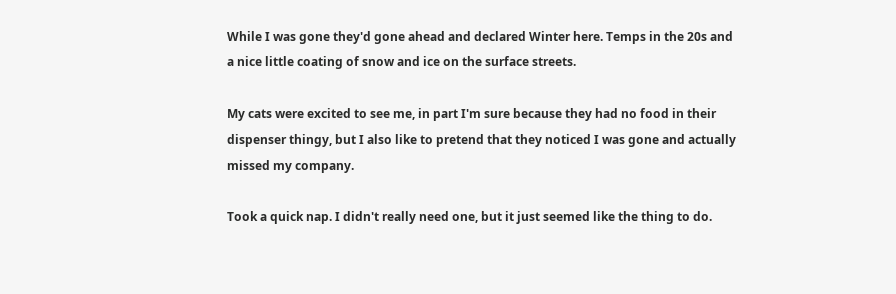While I was gone they'd gone ahead and declared Winter here. Temps in the 20s and a nice little coating of snow and ice on the surface streets.

My cats were excited to see me, in part I'm sure because they had no food in their dispenser thingy, but I also like to pretend that they noticed I was gone and actually missed my company.

Took a quick nap. I didn't really need one, but it just seemed like the thing to do.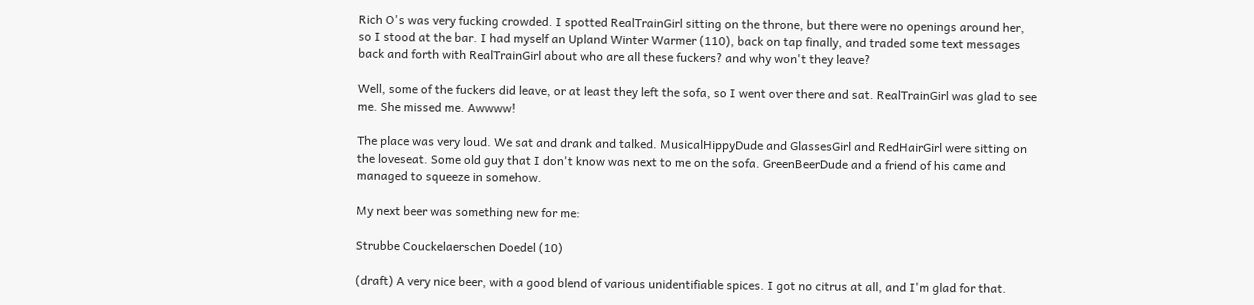Rich O's was very fucking crowded. I spotted RealTrainGirl sitting on the throne, but there were no openings around her, so I stood at the bar. I had myself an Upland Winter Warmer (110), back on tap finally, and traded some text messages back and forth with RealTrainGirl about who are all these fuckers? and why won't they leave?

Well, some of the fuckers did leave, or at least they left the sofa, so I went over there and sat. RealTrainGirl was glad to see me. She missed me. Awwww!

The place was very loud. We sat and drank and talked. MusicalHippyDude and GlassesGirl and RedHairGirl were sitting on the loveseat. Some old guy that I don't know was next to me on the sofa. GreenBeerDude and a friend of his came and managed to squeeze in somehow.

My next beer was something new for me:

Strubbe Couckelaerschen Doedel (10)

(draft) A very nice beer, with a good blend of various unidentifiable spices. I got no citrus at all, and I'm glad for that.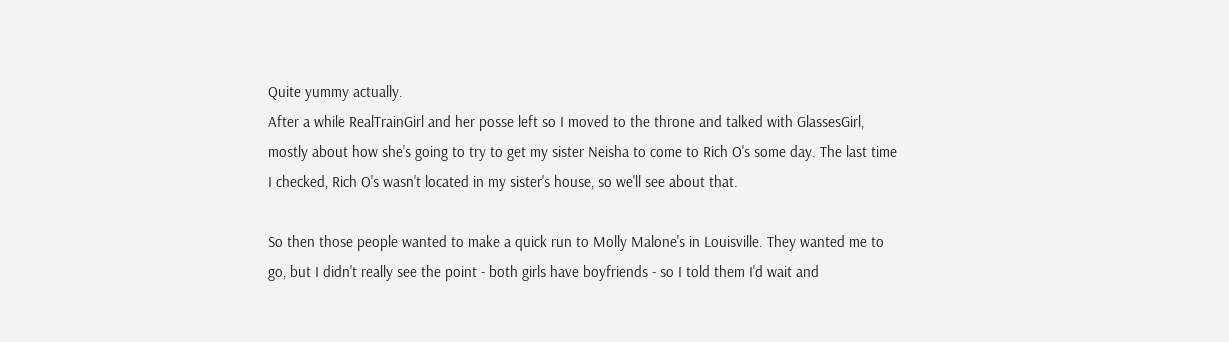Quite yummy actually.
After a while RealTrainGirl and her posse left so I moved to the throne and talked with GlassesGirl, mostly about how she's going to try to get my sister Neisha to come to Rich O's some day. The last time I checked, Rich O's wasn't located in my sister's house, so we'll see about that.

So then those people wanted to make a quick run to Molly Malone's in Louisville. They wanted me to go, but I didn't really see the point - both girls have boyfriends - so I told them I'd wait and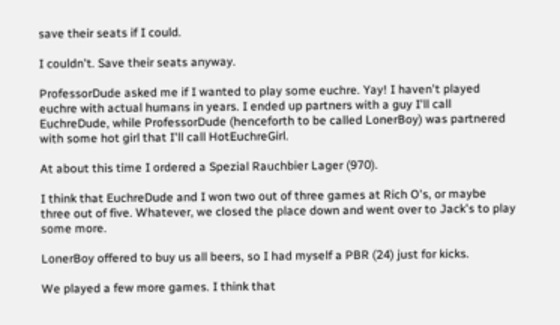save their seats if I could.

I couldn't. Save their seats anyway.

ProfessorDude asked me if I wanted to play some euchre. Yay! I haven't played euchre with actual humans in years. I ended up partners with a guy I'll call EuchreDude, while ProfessorDude (henceforth to be called LonerBoy) was partnered with some hot girl that I'll call HotEuchreGirl.

At about this time I ordered a Spezial Rauchbier Lager (970).

I think that EuchreDude and I won two out of three games at Rich O's, or maybe three out of five. Whatever, we closed the place down and went over to Jack's to play some more.

LonerBoy offered to buy us all beers, so I had myself a PBR (24) just for kicks.

We played a few more games. I think that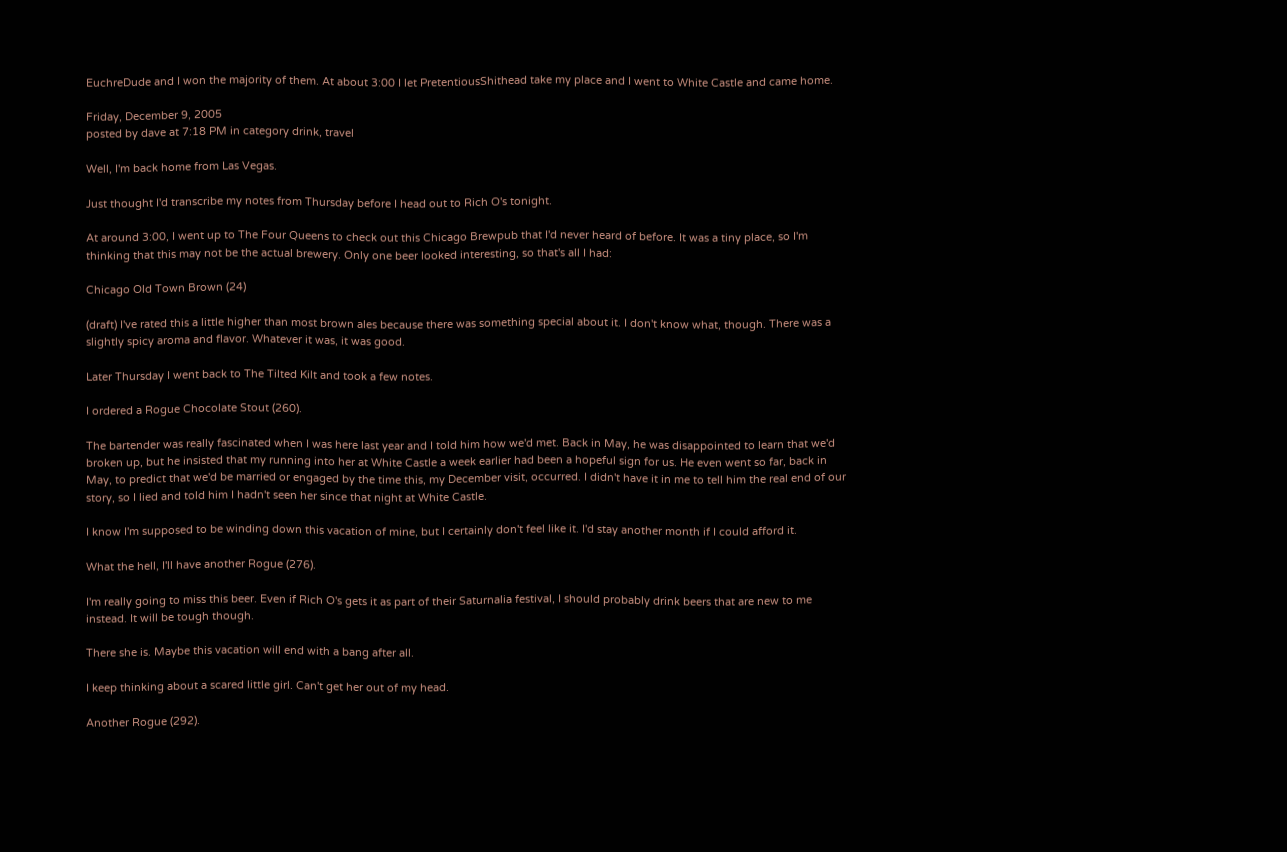EuchreDude and I won the majority of them. At about 3:00 I let PretentiousShithead take my place and I went to White Castle and came home.

Friday, December 9, 2005
posted by dave at 7:18 PM in category drink, travel

Well, I'm back home from Las Vegas.

Just thought I'd transcribe my notes from Thursday before I head out to Rich O's tonight.

At around 3:00, I went up to The Four Queens to check out this Chicago Brewpub that I'd never heard of before. It was a tiny place, so I'm thinking that this may not be the actual brewery. Only one beer looked interesting, so that's all I had:

Chicago Old Town Brown (24)

(draft) I've rated this a little higher than most brown ales because there was something special about it. I don't know what, though. There was a slightly spicy aroma and flavor. Whatever it was, it was good.

Later Thursday I went back to The Tilted Kilt and took a few notes.

I ordered a Rogue Chocolate Stout (260).

The bartender was really fascinated when I was here last year and I told him how we'd met. Back in May, he was disappointed to learn that we'd broken up, but he insisted that my running into her at White Castle a week earlier had been a hopeful sign for us. He even went so far, back in May, to predict that we'd be married or engaged by the time this, my December visit, occurred. I didn't have it in me to tell him the real end of our story, so I lied and told him I hadn't seen her since that night at White Castle.

I know I'm supposed to be winding down this vacation of mine, but I certainly don't feel like it. I'd stay another month if I could afford it.

What the hell, I'll have another Rogue (276).

I'm really going to miss this beer. Even if Rich O's gets it as part of their Saturnalia festival, I should probably drink beers that are new to me instead. It will be tough though.

There she is. Maybe this vacation will end with a bang after all.

I keep thinking about a scared little girl. Can't get her out of my head.

Another Rogue (292).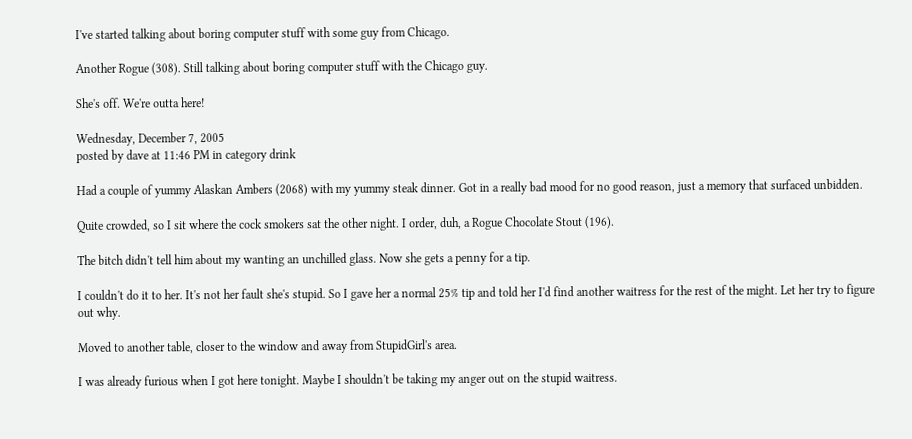I've started talking about boring computer stuff with some guy from Chicago.

Another Rogue (308). Still talking about boring computer stuff with the Chicago guy.

She's off. We're outta here!

Wednesday, December 7, 2005
posted by dave at 11:46 PM in category drink

Had a couple of yummy Alaskan Ambers (2068) with my yummy steak dinner. Got in a really bad mood for no good reason, just a memory that surfaced unbidden.

Quite crowded, so I sit where the cock smokers sat the other night. I order, duh, a Rogue Chocolate Stout (196).

The bitch didn't tell him about my wanting an unchilled glass. Now she gets a penny for a tip.

I couldn't do it to her. It's not her fault she's stupid. So I gave her a normal 25% tip and told her I'd find another waitress for the rest of the might. Let her try to figure out why.

Moved to another table, closer to the window and away from StupidGirl's area.

I was already furious when I got here tonight. Maybe I shouldn't be taking my anger out on the stupid waitress.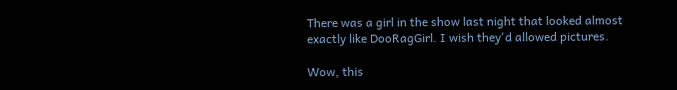There was a girl in the show last night that looked almost exactly like DooRagGirl. I wish they'd allowed pictures.

Wow, this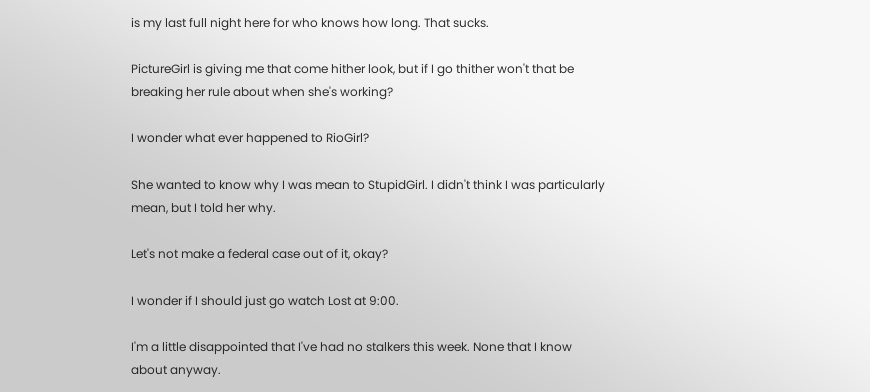is my last full night here for who knows how long. That sucks.

PictureGirl is giving me that come hither look, but if I go thither won't that be breaking her rule about when she's working?

I wonder what ever happened to RioGirl?

She wanted to know why I was mean to StupidGirl. I didn't think I was particularly mean, but I told her why.

Let's not make a federal case out of it, okay?

I wonder if I should just go watch Lost at 9:00.

I'm a little disappointed that I've had no stalkers this week. None that I know about anyway.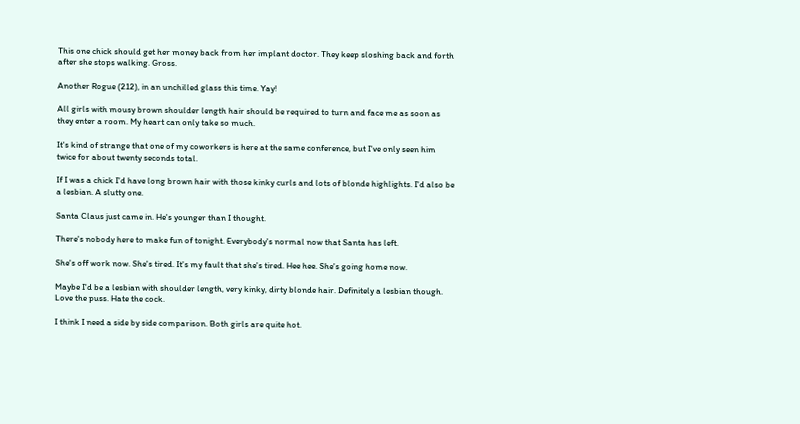This one chick should get her money back from her implant doctor. They keep sloshing back and forth after she stops walking. Gross.

Another Rogue (212), in an unchilled glass this time. Yay!

All girls with mousy brown shoulder length hair should be required to turn and face me as soon as they enter a room. My heart can only take so much.

It's kind of strange that one of my coworkers is here at the same conference, but I've only seen him twice for about twenty seconds total.

If I was a chick I'd have long brown hair with those kinky curls and lots of blonde highlights. I'd also be a lesbian. A slutty one.

Santa Claus just came in. He's younger than I thought.

There's nobody here to make fun of tonight. Everybody's normal now that Santa has left.

She's off work now. She's tired. It's my fault that she's tired. Hee hee. She's going home now.

Maybe I'd be a lesbian with shoulder length, very kinky, dirty blonde hair. Definitely a lesbian though. Love the puss. Hate the cock.

I think I need a side by side comparison. Both girls are quite hot.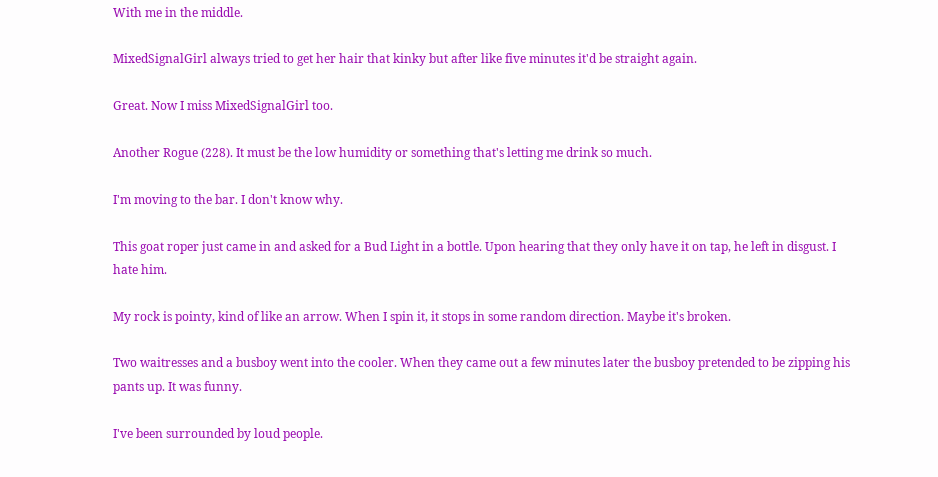With me in the middle.

MixedSignalGirl always tried to get her hair that kinky but after like five minutes it'd be straight again.

Great. Now I miss MixedSignalGirl too.

Another Rogue (228). It must be the low humidity or something that's letting me drink so much.

I'm moving to the bar. I don't know why.

This goat roper just came in and asked for a Bud Light in a bottle. Upon hearing that they only have it on tap, he left in disgust. I hate him.

My rock is pointy, kind of like an arrow. When I spin it, it stops in some random direction. Maybe it's broken.

Two waitresses and a busboy went into the cooler. When they came out a few minutes later the busboy pretended to be zipping his pants up. It was funny.

I've been surrounded by loud people.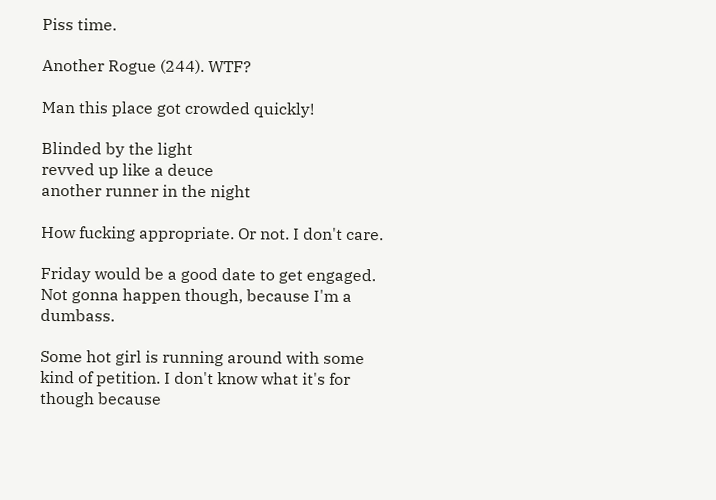Piss time.

Another Rogue (244). WTF?

Man this place got crowded quickly!

Blinded by the light
revved up like a deuce
another runner in the night

How fucking appropriate. Or not. I don't care.

Friday would be a good date to get engaged. Not gonna happen though, because I'm a dumbass.

Some hot girl is running around with some kind of petition. I don't know what it's for though because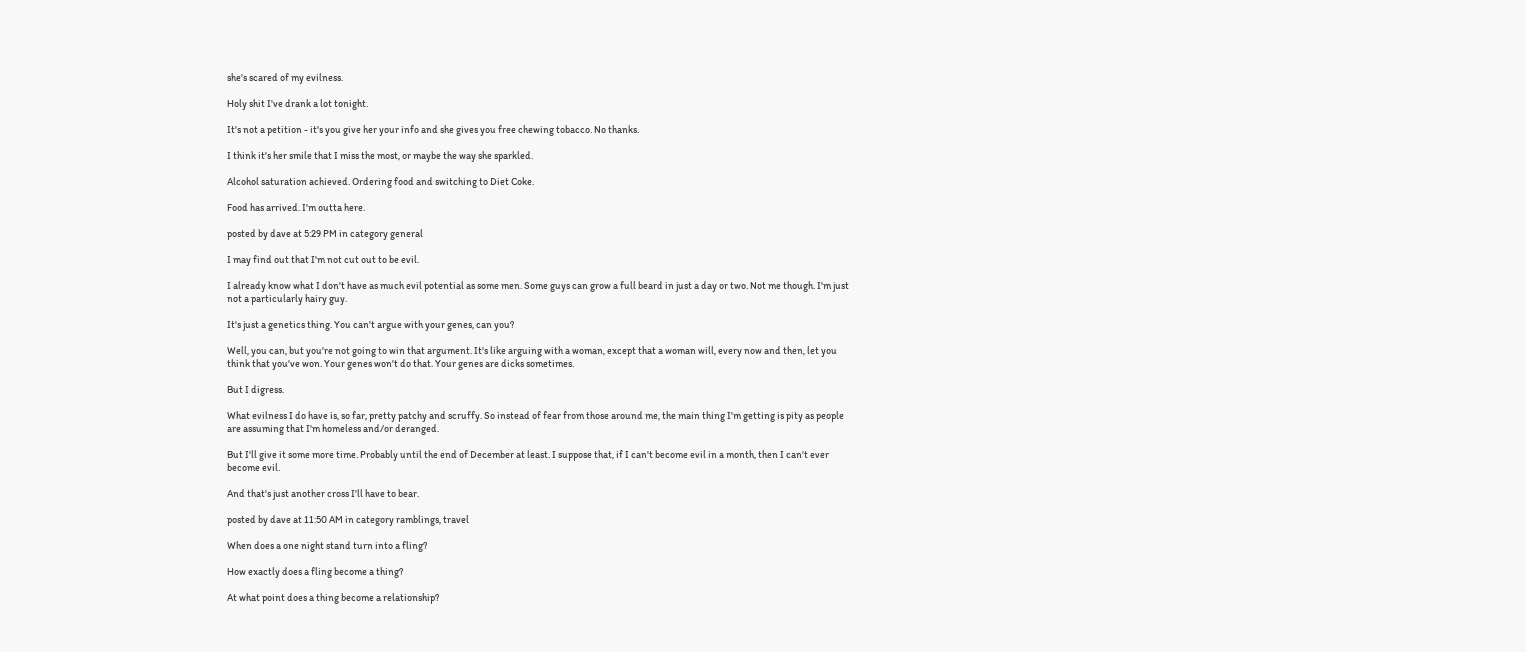she's scared of my evilness.

Holy shit I've drank a lot tonight.

It's not a petition - it's you give her your info and she gives you free chewing tobacco. No thanks.

I think it's her smile that I miss the most, or maybe the way she sparkled.

Alcohol saturation achieved. Ordering food and switching to Diet Coke.

Food has arrived. I'm outta here.

posted by dave at 5:29 PM in category general

I may find out that I'm not cut out to be evil.

I already know what I don't have as much evil potential as some men. Some guys can grow a full beard in just a day or two. Not me though. I'm just not a particularly hairy guy.

It's just a genetics thing. You can't argue with your genes, can you?

Well, you can, but you're not going to win that argument. It's like arguing with a woman, except that a woman will, every now and then, let you think that you've won. Your genes won't do that. Your genes are dicks sometimes.

But I digress.

What evilness I do have is, so far, pretty patchy and scruffy. So instead of fear from those around me, the main thing I'm getting is pity as people are assuming that I'm homeless and/or deranged.

But I'll give it some more time. Probably until the end of December at least. I suppose that, if I can't become evil in a month, then I can't ever become evil.

And that's just another cross I'll have to bear.

posted by dave at 11:50 AM in category ramblings, travel

When does a one night stand turn into a fling?

How exactly does a fling become a thing?

At what point does a thing become a relationship?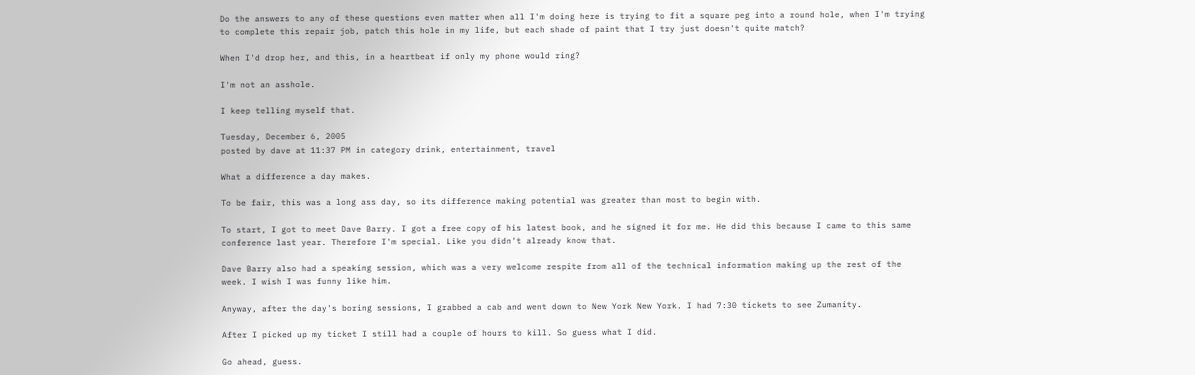Do the answers to any of these questions even matter when all I'm doing here is trying to fit a square peg into a round hole, when I'm trying to complete this repair job, patch this hole in my life, but each shade of paint that I try just doesn't quite match?

When I'd drop her, and this, in a heartbeat if only my phone would ring?

I'm not an asshole.

I keep telling myself that.

Tuesday, December 6, 2005
posted by dave at 11:37 PM in category drink, entertainment, travel

What a difference a day makes.

To be fair, this was a long ass day, so its difference making potential was greater than most to begin with.

To start, I got to meet Dave Barry. I got a free copy of his latest book, and he signed it for me. He did this because I came to this same conference last year. Therefore I'm special. Like you didn't already know that.

Dave Barry also had a speaking session, which was a very welcome respite from all of the technical information making up the rest of the week. I wish I was funny like him.

Anyway, after the day's boring sessions, I grabbed a cab and went down to New York New York. I had 7:30 tickets to see Zumanity.

After I picked up my ticket I still had a couple of hours to kill. So guess what I did.

Go ahead, guess.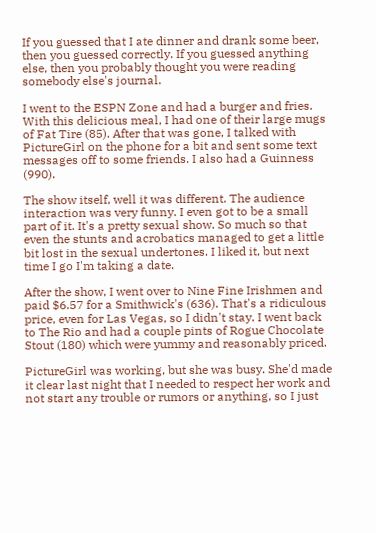If you guessed that I ate dinner and drank some beer, then you guessed correctly. If you guessed anything else, then you probably thought you were reading somebody else's journal.

I went to the ESPN Zone and had a burger and fries. With this delicious meal, I had one of their large mugs of Fat Tire (85). After that was gone, I talked with PictureGirl on the phone for a bit and sent some text messages off to some friends. I also had a Guinness (990).

The show itself, well it was different. The audience interaction was very funny. I even got to be a small part of it. It's a pretty sexual show. So much so that even the stunts and acrobatics managed to get a little bit lost in the sexual undertones. I liked it, but next time I go I'm taking a date.

After the show, I went over to Nine Fine Irishmen and paid $6.57 for a Smithwick's (636). That's a ridiculous price, even for Las Vegas, so I didn't stay. I went back to The Rio and had a couple pints of Rogue Chocolate Stout (180) which were yummy and reasonably priced.

PictureGirl was working, but she was busy. She'd made it clear last night that I needed to respect her work and not start any trouble or rumors or anything, so I just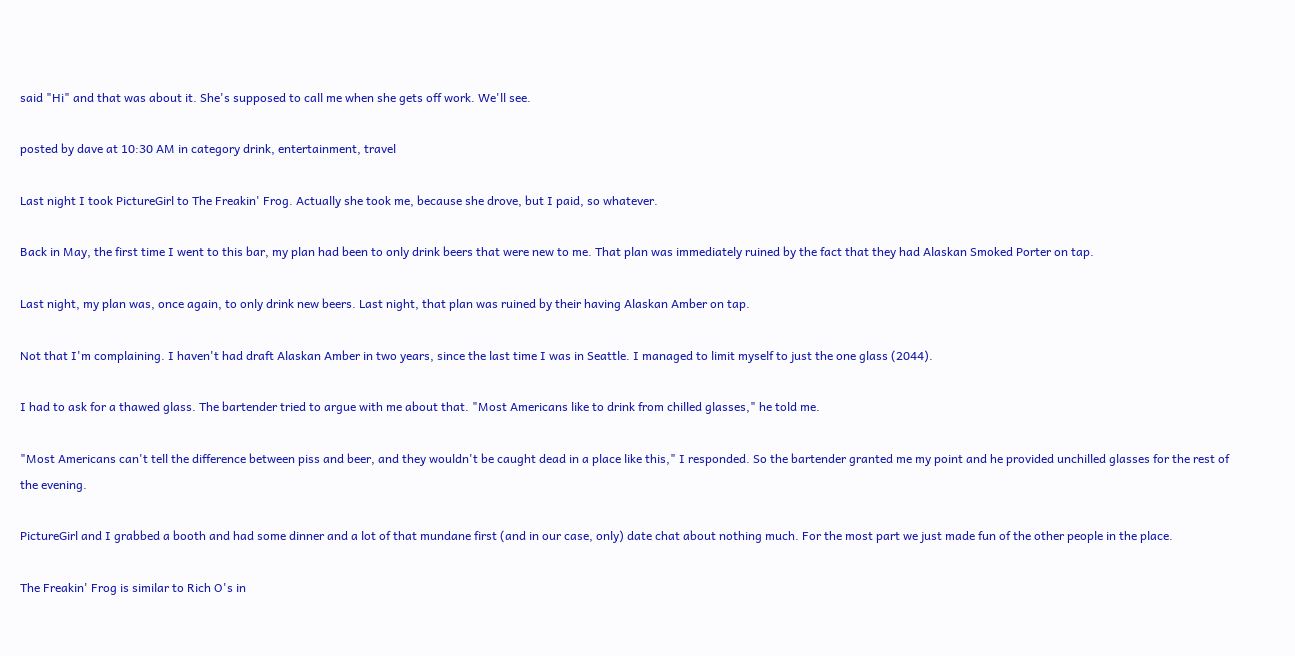said "Hi" and that was about it. She's supposed to call me when she gets off work. We'll see.

posted by dave at 10:30 AM in category drink, entertainment, travel

Last night I took PictureGirl to The Freakin' Frog. Actually she took me, because she drove, but I paid, so whatever.

Back in May, the first time I went to this bar, my plan had been to only drink beers that were new to me. That plan was immediately ruined by the fact that they had Alaskan Smoked Porter on tap.

Last night, my plan was, once again, to only drink new beers. Last night, that plan was ruined by their having Alaskan Amber on tap.

Not that I'm complaining. I haven't had draft Alaskan Amber in two years, since the last time I was in Seattle. I managed to limit myself to just the one glass (2044).

I had to ask for a thawed glass. The bartender tried to argue with me about that. "Most Americans like to drink from chilled glasses," he told me.

"Most Americans can't tell the difference between piss and beer, and they wouldn't be caught dead in a place like this," I responded. So the bartender granted me my point and he provided unchilled glasses for the rest of the evening.

PictureGirl and I grabbed a booth and had some dinner and a lot of that mundane first (and in our case, only) date chat about nothing much. For the most part we just made fun of the other people in the place.

The Freakin' Frog is similar to Rich O's in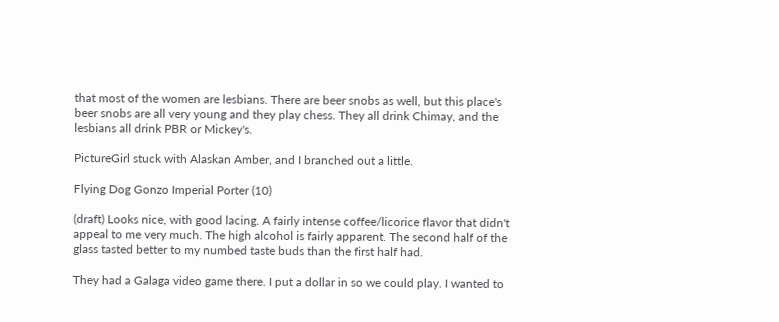that most of the women are lesbians. There are beer snobs as well, but this place's beer snobs are all very young and they play chess. They all drink Chimay, and the lesbians all drink PBR or Mickey's.

PictureGirl stuck with Alaskan Amber, and I branched out a little.

Flying Dog Gonzo Imperial Porter (10)

(draft) Looks nice, with good lacing. A fairly intense coffee/licorice flavor that didn't appeal to me very much. The high alcohol is fairly apparent. The second half of the glass tasted better to my numbed taste buds than the first half had.

They had a Galaga video game there. I put a dollar in so we could play. I wanted to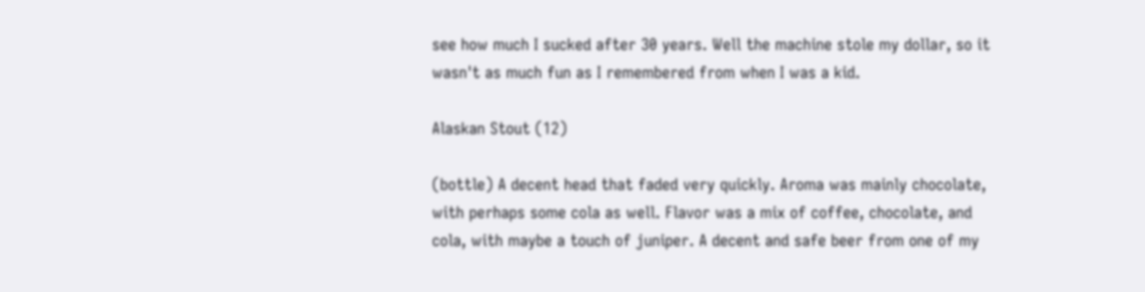see how much I sucked after 30 years. Well the machine stole my dollar, so it wasn't as much fun as I remembered from when I was a kid.

Alaskan Stout (12)

(bottle) A decent head that faded very quickly. Aroma was mainly chocolate, with perhaps some cola as well. Flavor was a mix of coffee, chocolate, and cola, with maybe a touch of juniper. A decent and safe beer from one of my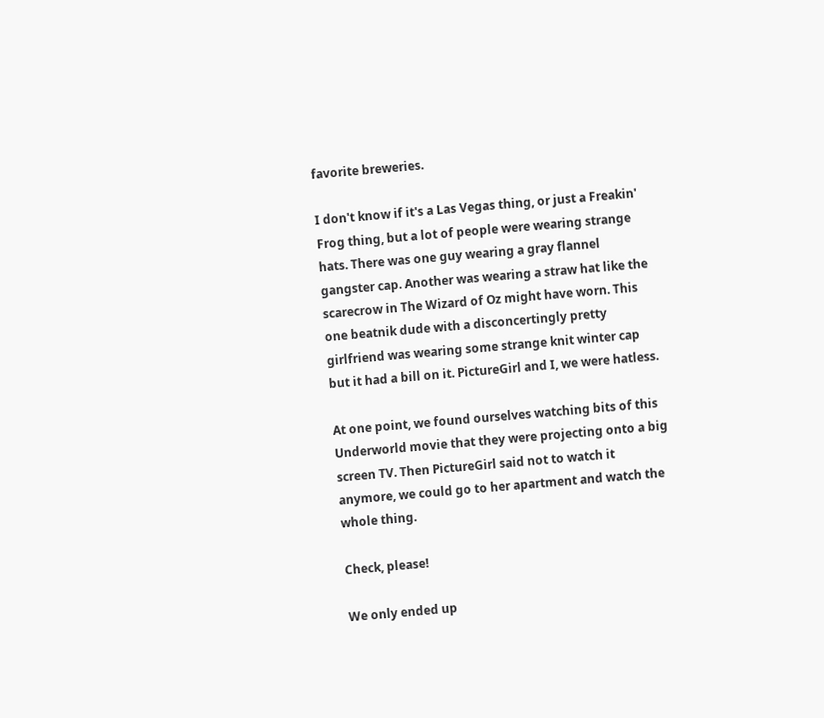favorite breweries.

I don't know if it's a Las Vegas thing, or just a Freakin' Frog thing, but a lot of people were wearing strange hats. There was one guy wearing a gray flannel gangster cap. Another was wearing a straw hat like the scarecrow in The Wizard of Oz might have worn. This one beatnik dude with a disconcertingly pretty girlfriend was wearing some strange knit winter cap but it had a bill on it. PictureGirl and I, we were hatless.

At one point, we found ourselves watching bits of this Underworld movie that they were projecting onto a big screen TV. Then PictureGirl said not to watch it anymore, we could go to her apartment and watch the whole thing.

Check, please!

We only ended up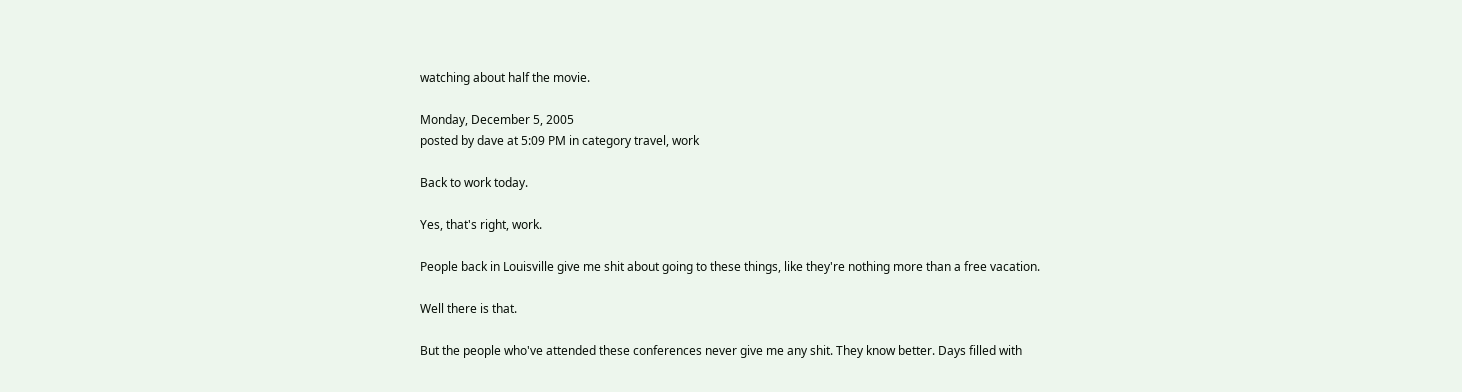watching about half the movie.

Monday, December 5, 2005
posted by dave at 5:09 PM in category travel, work

Back to work today.

Yes, that's right, work.

People back in Louisville give me shit about going to these things, like they're nothing more than a free vacation.

Well there is that.

But the people who've attended these conferences never give me any shit. They know better. Days filled with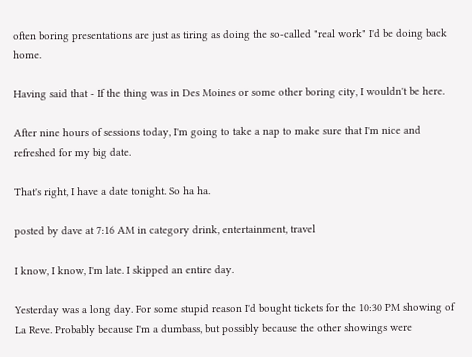often boring presentations are just as tiring as doing the so-called "real work" I'd be doing back home.

Having said that - If the thing was in Des Moines or some other boring city, I wouldn't be here.

After nine hours of sessions today, I'm going to take a nap to make sure that I'm nice and refreshed for my big date.

That's right, I have a date tonight. So ha ha.

posted by dave at 7:16 AM in category drink, entertainment, travel

I know, I know, I'm late. I skipped an entire day.

Yesterday was a long day. For some stupid reason I'd bought tickets for the 10:30 PM showing of La Reve. Probably because I'm a dumbass, but possibly because the other showings were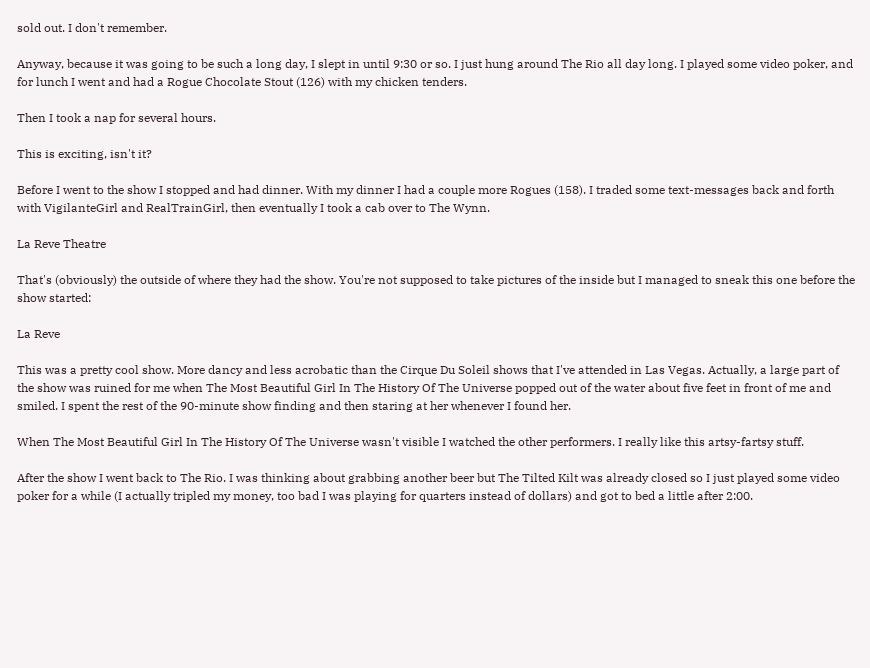sold out. I don't remember.

Anyway, because it was going to be such a long day, I slept in until 9:30 or so. I just hung around The Rio all day long. I played some video poker, and for lunch I went and had a Rogue Chocolate Stout (126) with my chicken tenders.

Then I took a nap for several hours.

This is exciting, isn't it?

Before I went to the show I stopped and had dinner. With my dinner I had a couple more Rogues (158). I traded some text-messages back and forth with VigilanteGirl and RealTrainGirl, then eventually I took a cab over to The Wynn.

La Reve Theatre

That's (obviously) the outside of where they had the show. You're not supposed to take pictures of the inside but I managed to sneak this one before the show started:

La Reve

This was a pretty cool show. More dancy and less acrobatic than the Cirque Du Soleil shows that I've attended in Las Vegas. Actually, a large part of the show was ruined for me when The Most Beautiful Girl In The History Of The Universe popped out of the water about five feet in front of me and smiled. I spent the rest of the 90-minute show finding and then staring at her whenever I found her.

When The Most Beautiful Girl In The History Of The Universe wasn't visible I watched the other performers. I really like this artsy-fartsy stuff.

After the show I went back to The Rio. I was thinking about grabbing another beer but The Tilted Kilt was already closed so I just played some video poker for a while (I actually tripled my money, too bad I was playing for quarters instead of dollars) and got to bed a little after 2:00.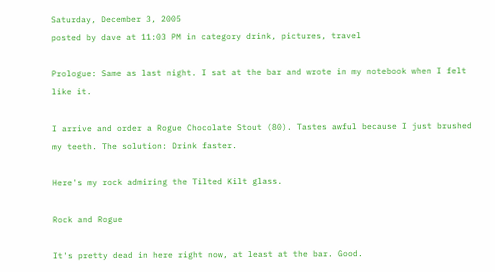Saturday, December 3, 2005
posted by dave at 11:03 PM in category drink, pictures, travel

Prologue: Same as last night. I sat at the bar and wrote in my notebook when I felt like it.

I arrive and order a Rogue Chocolate Stout (80). Tastes awful because I just brushed my teeth. The solution: Drink faster.

Here's my rock admiring the Tilted Kilt glass.

Rock and Rogue

It's pretty dead in here right now, at least at the bar. Good.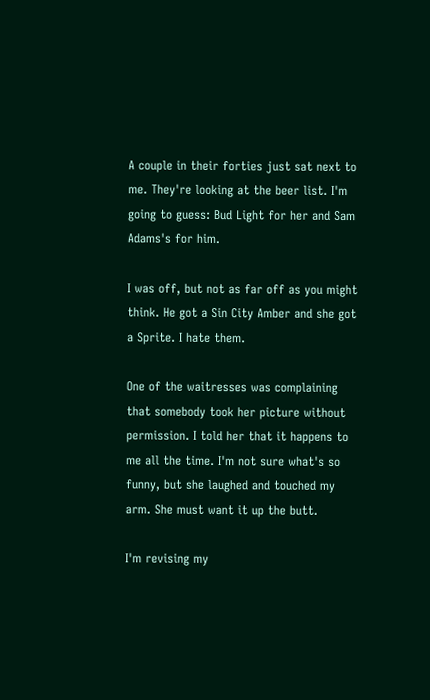A couple in their forties just sat next to me. They're looking at the beer list. I'm going to guess: Bud Light for her and Sam Adams's for him.

I was off, but not as far off as you might think. He got a Sin City Amber and she got a Sprite. I hate them.

One of the waitresses was complaining that somebody took her picture without permission. I told her that it happens to me all the time. I'm not sure what's so funny, but she laughed and touched my arm. She must want it up the butt.

I'm revising my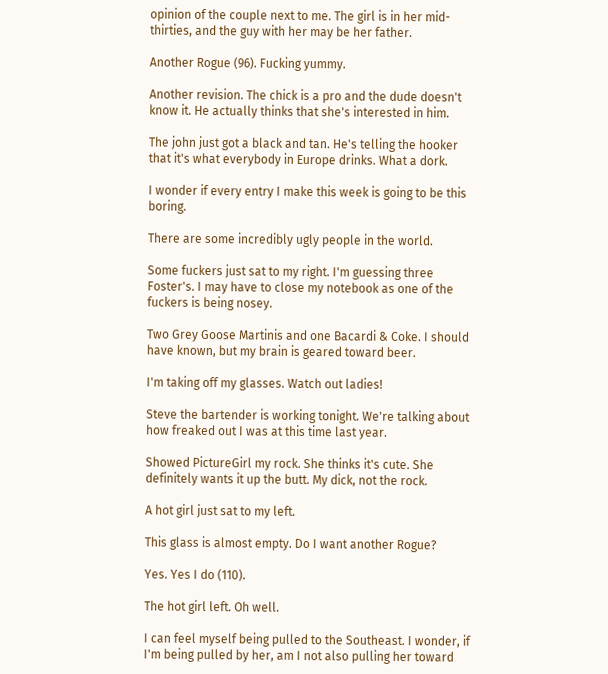opinion of the couple next to me. The girl is in her mid-thirties, and the guy with her may be her father.

Another Rogue (96). Fucking yummy.

Another revision. The chick is a pro and the dude doesn't know it. He actually thinks that she's interested in him.

The john just got a black and tan. He's telling the hooker that it's what everybody in Europe drinks. What a dork.

I wonder if every entry I make this week is going to be this boring.

There are some incredibly ugly people in the world.

Some fuckers just sat to my right. I'm guessing three Foster's. I may have to close my notebook as one of the fuckers is being nosey.

Two Grey Goose Martinis and one Bacardi & Coke. I should have known, but my brain is geared toward beer.

I'm taking off my glasses. Watch out ladies!

Steve the bartender is working tonight. We're talking about how freaked out I was at this time last year.

Showed PictureGirl my rock. She thinks it's cute. She definitely wants it up the butt. My dick, not the rock.

A hot girl just sat to my left.

This glass is almost empty. Do I want another Rogue?

Yes. Yes I do (110).

The hot girl left. Oh well.

I can feel myself being pulled to the Southeast. I wonder, if I'm being pulled by her, am I not also pulling her toward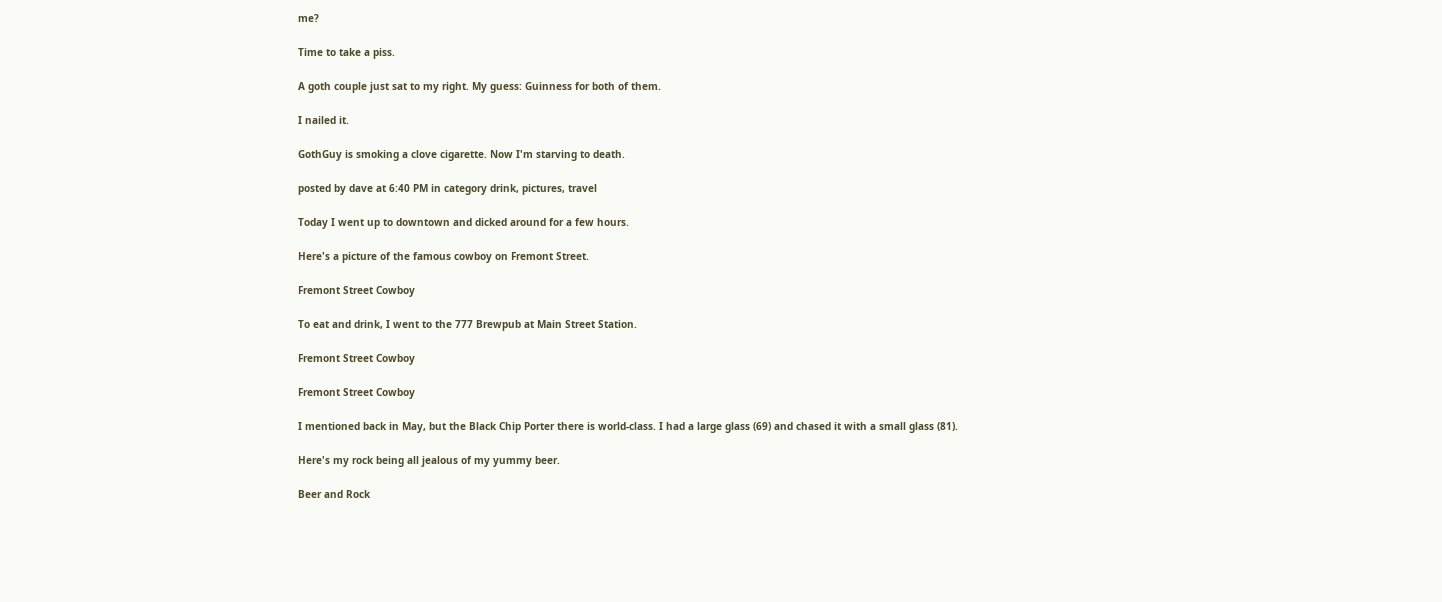me?

Time to take a piss.

A goth couple just sat to my right. My guess: Guinness for both of them.

I nailed it.

GothGuy is smoking a clove cigarette. Now I'm starving to death.

posted by dave at 6:40 PM in category drink, pictures, travel

Today I went up to downtown and dicked around for a few hours.

Here's a picture of the famous cowboy on Fremont Street.

Fremont Street Cowboy

To eat and drink, I went to the 777 Brewpub at Main Street Station.

Fremont Street Cowboy

Fremont Street Cowboy

I mentioned back in May, but the Black Chip Porter there is world-class. I had a large glass (69) and chased it with a small glass (81).

Here's my rock being all jealous of my yummy beer.

Beer and Rock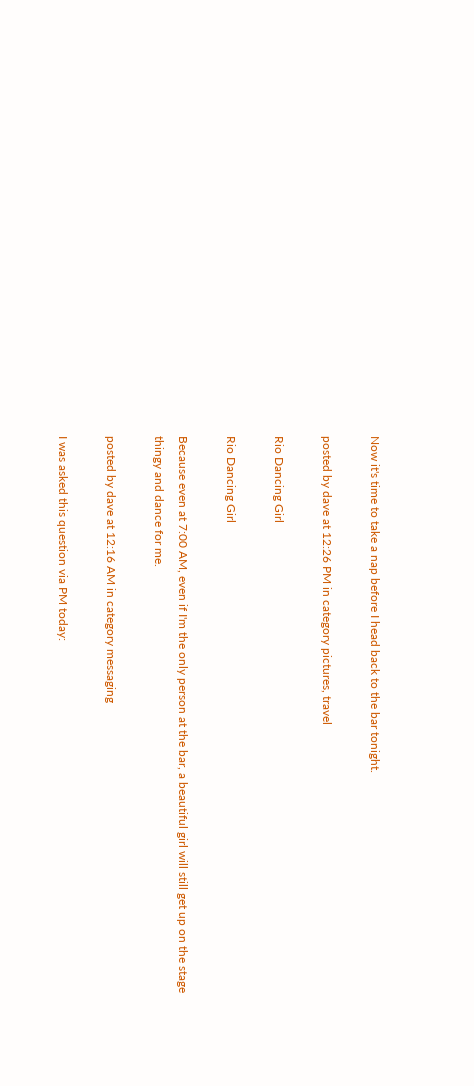Now it's time to take a nap before I head back to the bar tonight.

posted by dave at 12:26 PM in category pictures, travel

Rio Dancing Girl

Rio Dancing Girl

Because even at 7:00 AM, even if I'm the only person at the bar, a beautiful girl will still get up on the stage thingy and dance for me.

posted by dave at 12:16 AM in category messaging

I was asked this question via PM today: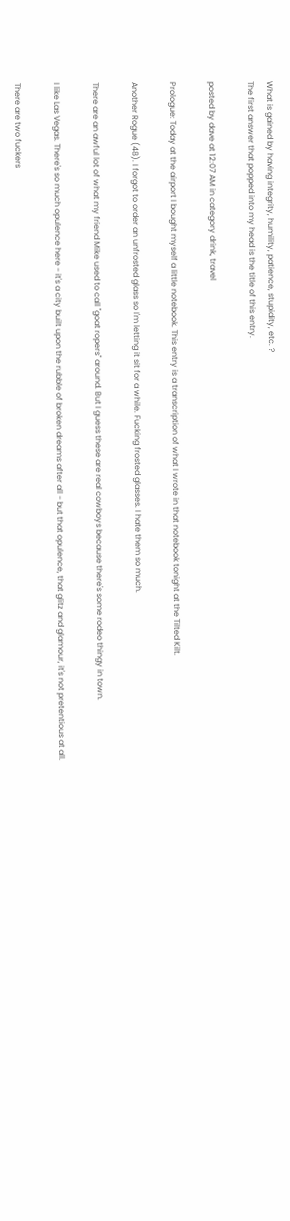What is gained by having integrity, humility, patience, stupidity, etc. ?
The first answer that popped into my head is the title of this entry.

posted by dave at 12:07 AM in category drink, travel

Prologue: Today at the airport I bought myself a little notebook. This entry is a transcription of what I wrote in that notebook tonight at the Tilted Kilt.

Another Rogue (48). I forgot to order an unfrosted glass so I'm letting it sit for a while. Fucking frosted glasses. I hate them so much.

There are an awful lot of what my friend Mike used to call "goat ropers" around. But I guess these are real cowboys because there's some rodeo thingy in town.

I like Las Vegas. There's so much opulence here - it's a city built upon the rubble of broken dreams after all - but that opulence, that glitz and glamour, it's not pretentious at all.

There are two fuckers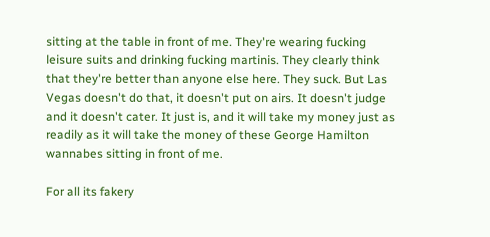sitting at the table in front of me. They're wearing fucking leisure suits and drinking fucking martinis. They clearly think that they're better than anyone else here. They suck. But Las Vegas doesn't do that, it doesn't put on airs. It doesn't judge and it doesn't cater. It just is, and it will take my money just as readily as it will take the money of these George Hamilton wannabes sitting in front of me.

For all its fakery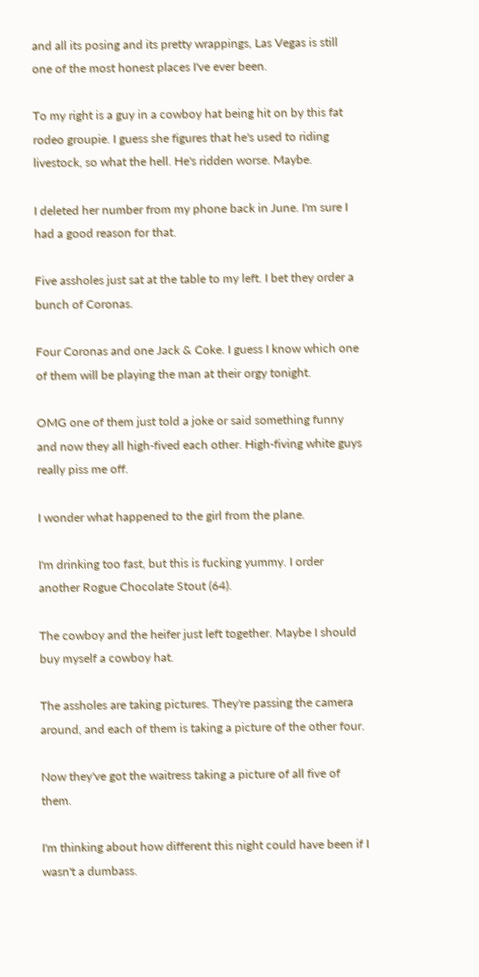and all its posing and its pretty wrappings, Las Vegas is still one of the most honest places I've ever been.

To my right is a guy in a cowboy hat being hit on by this fat rodeo groupie. I guess she figures that he's used to riding livestock, so what the hell. He's ridden worse. Maybe.

I deleted her number from my phone back in June. I'm sure I had a good reason for that.

Five assholes just sat at the table to my left. I bet they order a bunch of Coronas.

Four Coronas and one Jack & Coke. I guess I know which one of them will be playing the man at their orgy tonight.

OMG one of them just told a joke or said something funny and now they all high-fived each other. High-fiving white guys really piss me off.

I wonder what happened to the girl from the plane.

I'm drinking too fast, but this is fucking yummy. I order another Rogue Chocolate Stout (64).

The cowboy and the heifer just left together. Maybe I should buy myself a cowboy hat.

The assholes are taking pictures. They're passing the camera around, and each of them is taking a picture of the other four.

Now they've got the waitress taking a picture of all five of them.

I'm thinking about how different this night could have been if I wasn't a dumbass.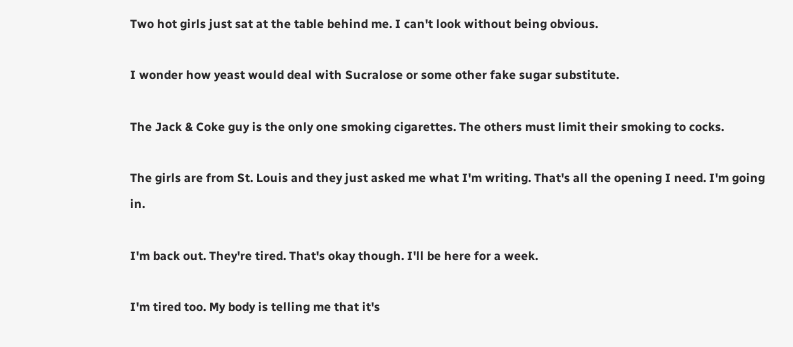Two hot girls just sat at the table behind me. I can't look without being obvious.

I wonder how yeast would deal with Sucralose or some other fake sugar substitute.

The Jack & Coke guy is the only one smoking cigarettes. The others must limit their smoking to cocks.

The girls are from St. Louis and they just asked me what I'm writing. That's all the opening I need. I'm going in.

I'm back out. They're tired. That's okay though. I'll be here for a week.

I'm tired too. My body is telling me that it's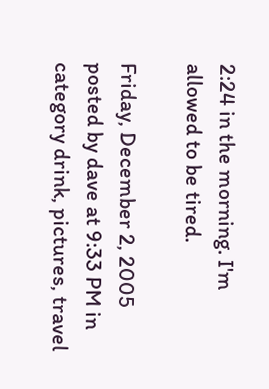2:24 in the morning. I'm allowed to be tired.

Friday, December 2, 2005
posted by dave at 9:33 PM in category drink, pictures, travel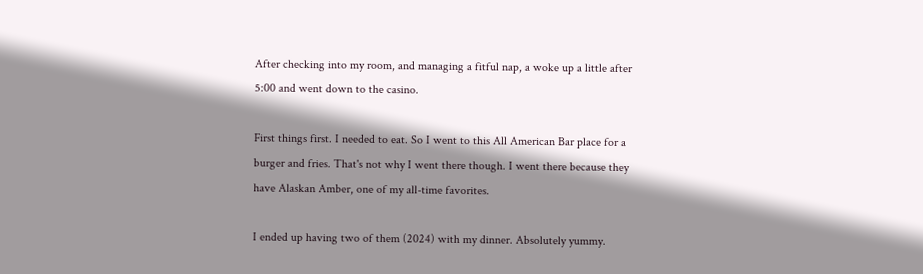After checking into my room, and managing a fitful nap, a woke up a little after 5:00 and went down to the casino.

First things first. I needed to eat. So I went to this All American Bar place for a burger and fries. That's not why I went there though. I went there because they have Alaskan Amber, one of my all-time favorites.

I ended up having two of them (2024) with my dinner. Absolutely yummy.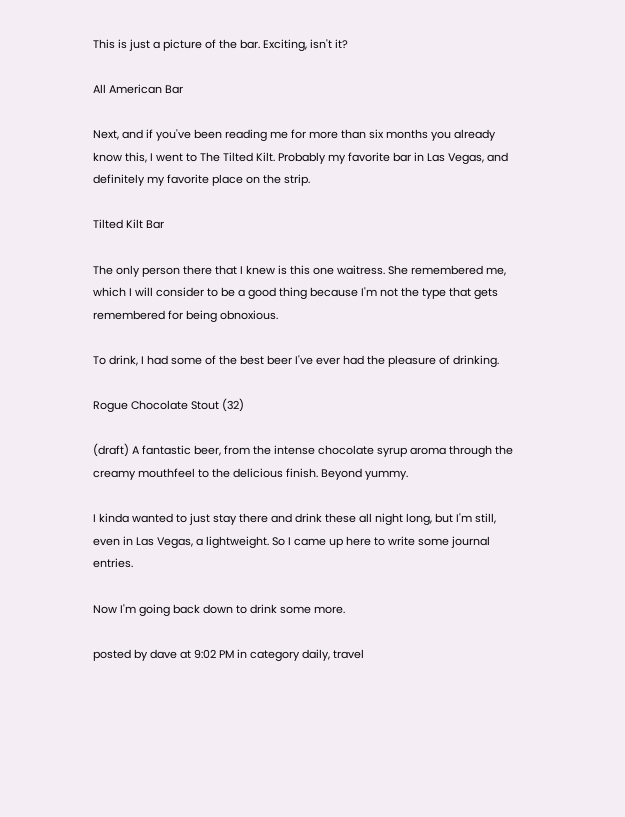This is just a picture of the bar. Exciting, isn't it?

All American Bar

Next, and if you've been reading me for more than six months you already know this, I went to The Tilted Kilt. Probably my favorite bar in Las Vegas, and definitely my favorite place on the strip.

Tilted Kilt Bar

The only person there that I knew is this one waitress. She remembered me, which I will consider to be a good thing because I'm not the type that gets remembered for being obnoxious.

To drink, I had some of the best beer I've ever had the pleasure of drinking.

Rogue Chocolate Stout (32)

(draft) A fantastic beer, from the intense chocolate syrup aroma through the creamy mouthfeel to the delicious finish. Beyond yummy.

I kinda wanted to just stay there and drink these all night long, but I'm still, even in Las Vegas, a lightweight. So I came up here to write some journal entries.

Now I'm going back down to drink some more.

posted by dave at 9:02 PM in category daily, travel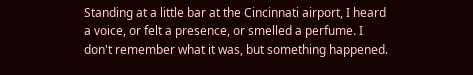Standing at a little bar at the Cincinnati airport, I heard a voice, or felt a presence, or smelled a perfume. I don't remember what it was, but something happened.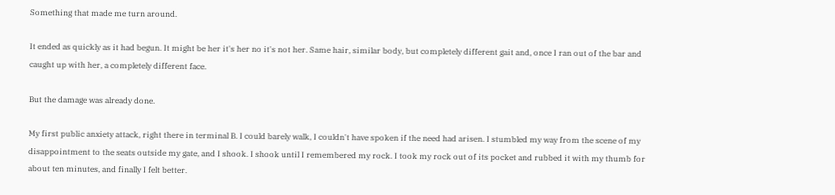Something that made me turn around.

It ended as quickly as it had begun. It might be her it's her no it's not her. Same hair, similar body, but completely different gait and, once I ran out of the bar and caught up with her, a completely different face.

But the damage was already done.

My first public anxiety attack, right there in terminal B. I could barely walk, I couldn't have spoken if the need had arisen. I stumbled my way from the scene of my disappointment to the seats outside my gate, and I shook. I shook until I remembered my rock. I took my rock out of its pocket and rubbed it with my thumb for about ten minutes, and finally I felt better.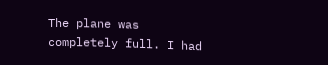The plane was completely full. I had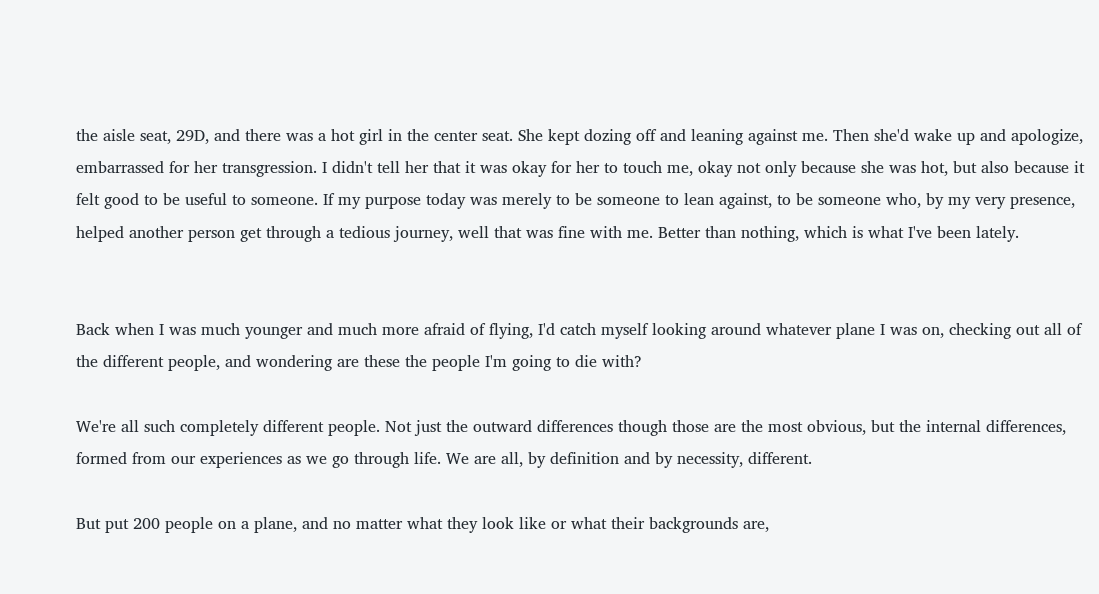the aisle seat, 29D, and there was a hot girl in the center seat. She kept dozing off and leaning against me. Then she'd wake up and apologize, embarrassed for her transgression. I didn't tell her that it was okay for her to touch me, okay not only because she was hot, but also because it felt good to be useful to someone. If my purpose today was merely to be someone to lean against, to be someone who, by my very presence, helped another person get through a tedious journey, well that was fine with me. Better than nothing, which is what I've been lately.


Back when I was much younger and much more afraid of flying, I'd catch myself looking around whatever plane I was on, checking out all of the different people, and wondering are these the people I'm going to die with?

We're all such completely different people. Not just the outward differences though those are the most obvious, but the internal differences, formed from our experiences as we go through life. We are all, by definition and by necessity, different.

But put 200 people on a plane, and no matter what they look like or what their backgrounds are,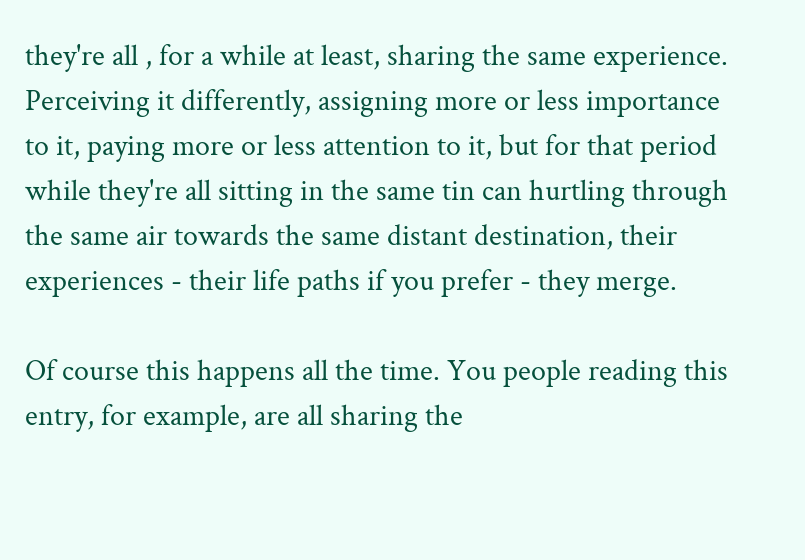they're all , for a while at least, sharing the same experience. Perceiving it differently, assigning more or less importance to it, paying more or less attention to it, but for that period while they're all sitting in the same tin can hurtling through the same air towards the same distant destination, their experiences - their life paths if you prefer - they merge.

Of course this happens all the time. You people reading this entry, for example, are all sharing the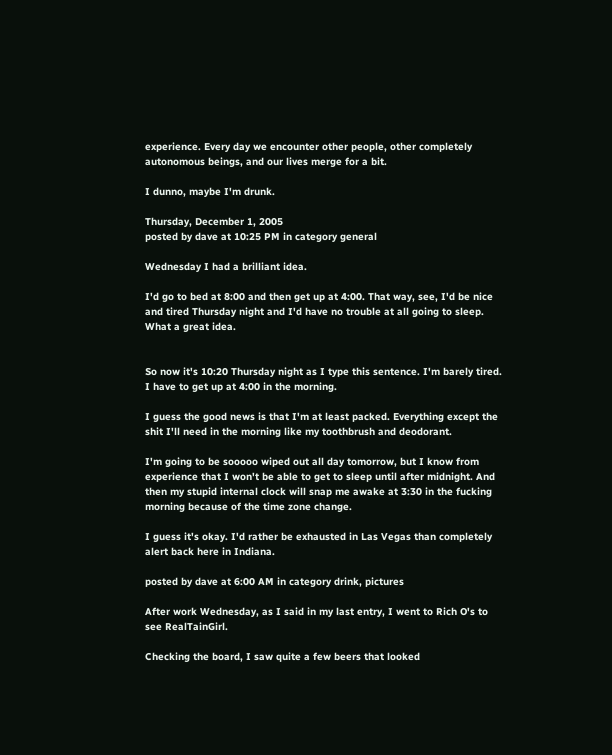experience. Every day we encounter other people, other completely autonomous beings, and our lives merge for a bit.

I dunno, maybe I'm drunk.

Thursday, December 1, 2005
posted by dave at 10:25 PM in category general

Wednesday I had a brilliant idea.

I'd go to bed at 8:00 and then get up at 4:00. That way, see, I'd be nice and tired Thursday night and I'd have no trouble at all going to sleep. What a great idea.


So now it's 10:20 Thursday night as I type this sentence. I'm barely tired. I have to get up at 4:00 in the morning.

I guess the good news is that I'm at least packed. Everything except the shit I'll need in the morning like my toothbrush and deodorant.

I'm going to be sooooo wiped out all day tomorrow, but I know from experience that I won't be able to get to sleep until after midnight. And then my stupid internal clock will snap me awake at 3:30 in the fucking morning because of the time zone change.

I guess it's okay. I'd rather be exhausted in Las Vegas than completely alert back here in Indiana.

posted by dave at 6:00 AM in category drink, pictures

After work Wednesday, as I said in my last entry, I went to Rich O's to see RealTainGirl.

Checking the board, I saw quite a few beers that looked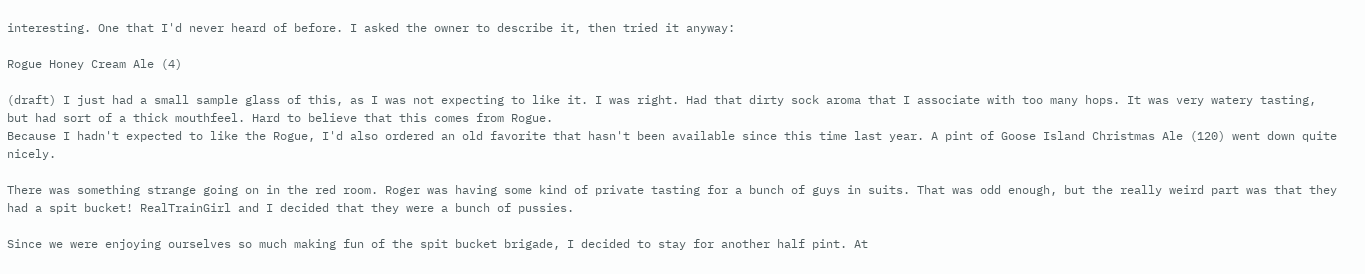interesting. One that I'd never heard of before. I asked the owner to describe it, then tried it anyway:

Rogue Honey Cream Ale (4)

(draft) I just had a small sample glass of this, as I was not expecting to like it. I was right. Had that dirty sock aroma that I associate with too many hops. It was very watery tasting, but had sort of a thick mouthfeel. Hard to believe that this comes from Rogue.
Because I hadn't expected to like the Rogue, I'd also ordered an old favorite that hasn't been available since this time last year. A pint of Goose Island Christmas Ale (120) went down quite nicely.

There was something strange going on in the red room. Roger was having some kind of private tasting for a bunch of guys in suits. That was odd enough, but the really weird part was that they had a spit bucket! RealTrainGirl and I decided that they were a bunch of pussies.

Since we were enjoying ourselves so much making fun of the spit bucket brigade, I decided to stay for another half pint. At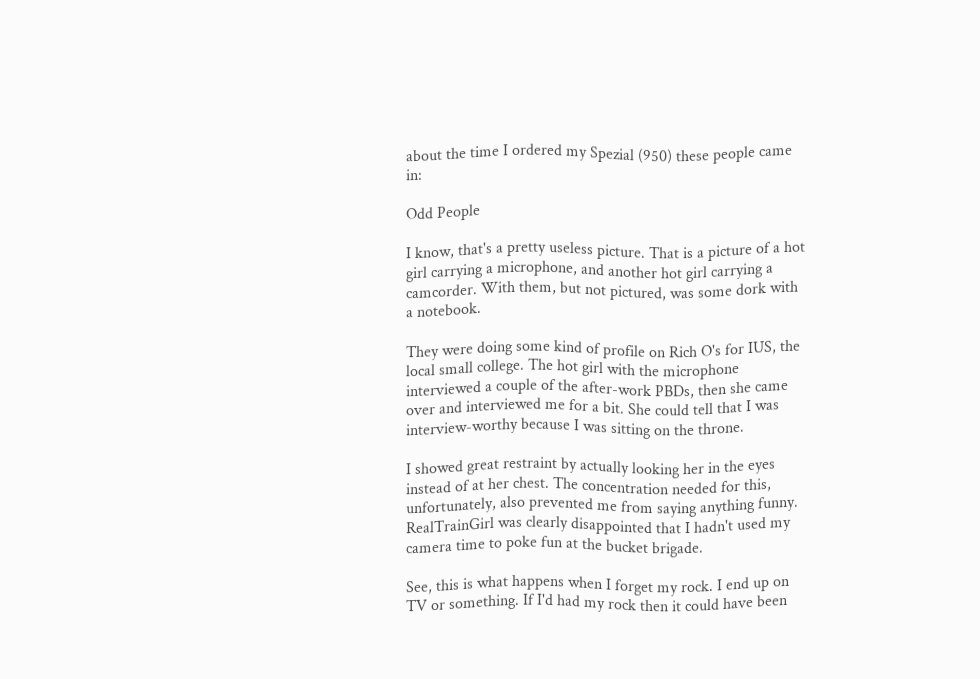about the time I ordered my Spezial (950) these people came in:

Odd People

I know, that's a pretty useless picture. That is a picture of a hot girl carrying a microphone, and another hot girl carrying a camcorder. With them, but not pictured, was some dork with a notebook.

They were doing some kind of profile on Rich O's for IUS, the local small college. The hot girl with the microphone interviewed a couple of the after-work PBDs, then she came over and interviewed me for a bit. She could tell that I was interview-worthy because I was sitting on the throne.

I showed great restraint by actually looking her in the eyes instead of at her chest. The concentration needed for this, unfortunately, also prevented me from saying anything funny. RealTrainGirl was clearly disappointed that I hadn't used my camera time to poke fun at the bucket brigade.

See, this is what happens when I forget my rock. I end up on TV or something. If I'd had my rock then it could have been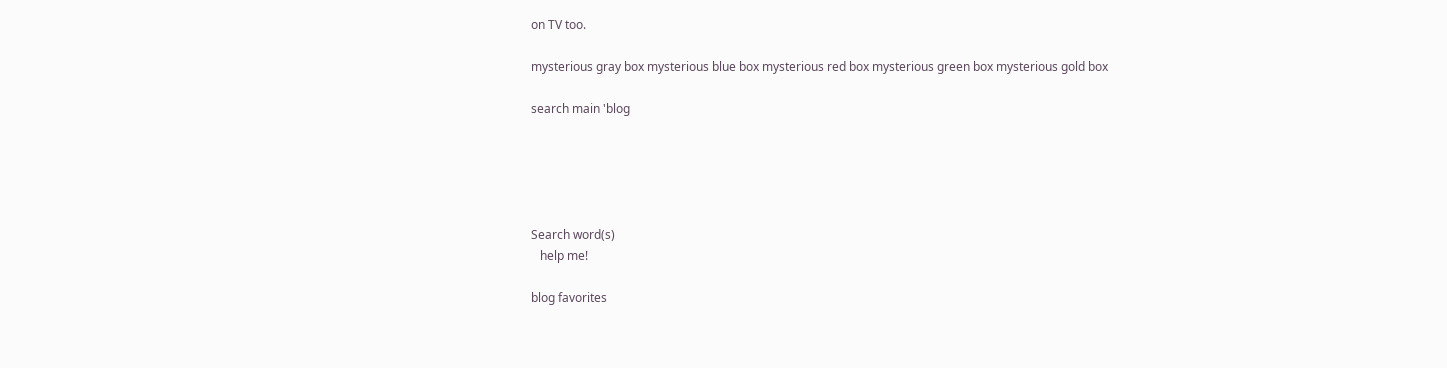on TV too.

mysterious gray box mysterious blue box mysterious red box mysterious green box mysterious gold box

search main 'blog





Search word(s)
   help me!

blog favorites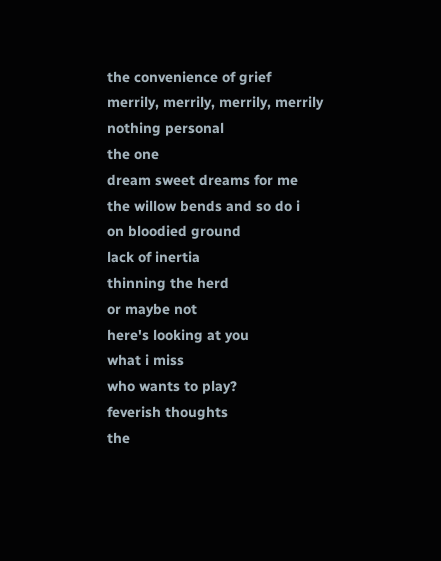the convenience of grief
merrily, merrily, merrily, merrily
nothing personal
the one
dream sweet dreams for me
the willow bends and so do i
on bloodied ground
lack of inertia
thinning the herd
or maybe not
here's looking at you
what i miss
who wants to play?
feverish thoughts
the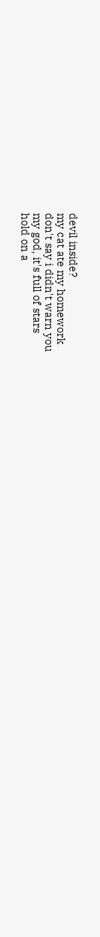devil inside?
my cat ate my homework
don't say i didn't warn you
my god, it's full of stars
hold on a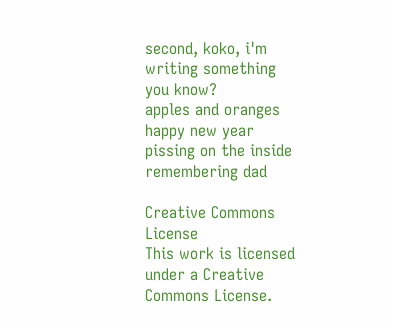second, koko, i'm writing something
you know?
apples and oranges
happy new year
pissing on the inside
remembering dad

Creative Commons License
This work is licensed under a Creative Commons License.